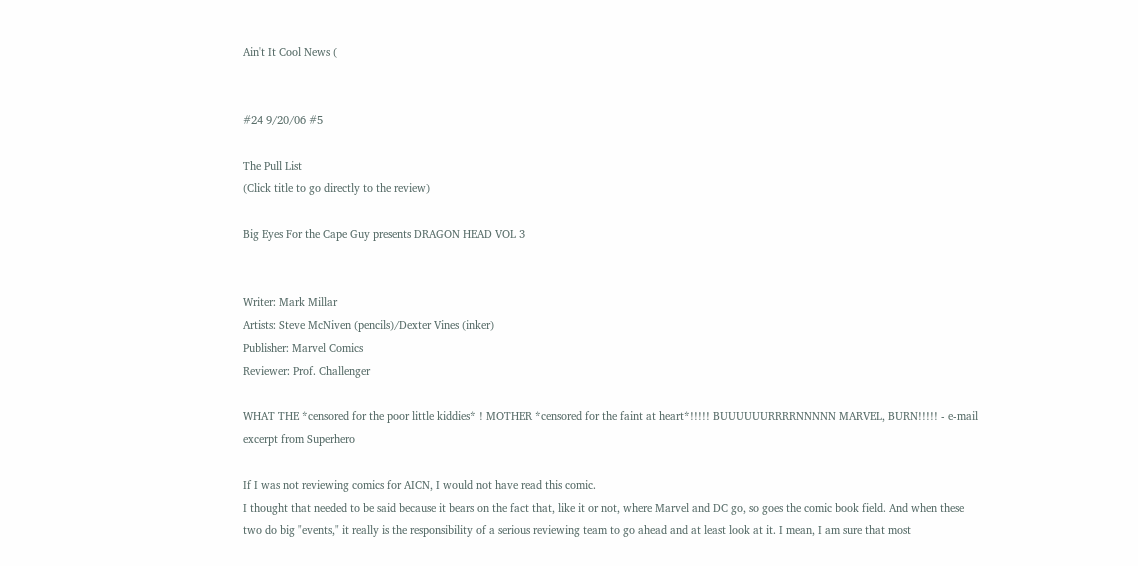Ain't It Cool News (


#24 9/20/06 #5

The Pull List
(Click title to go directly to the review)

Big Eyes For the Cape Guy presents DRAGON HEAD VOL 3


Writer: Mark Millar
Artists: Steve McNiven (pencils)/Dexter Vines (inker)
Publisher: Marvel Comics
Reviewer: Prof. Challenger

WHAT THE *censored for the poor little kiddies* ! MOTHER *censored for the faint at heart*!!!!! BUUUUUURRRRNNNNN MARVEL, BURN!!!!! - e-mail excerpt from Superhero

If I was not reviewing comics for AICN, I would not have read this comic.
I thought that needed to be said because it bears on the fact that, like it or not, where Marvel and DC go, so goes the comic book field. And when these two do big "events," it really is the responsibility of a serious reviewing team to go ahead and at least look at it. I mean, I am sure that most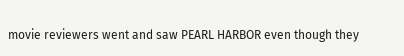movie reviewers went and saw PEARL HARBOR even though they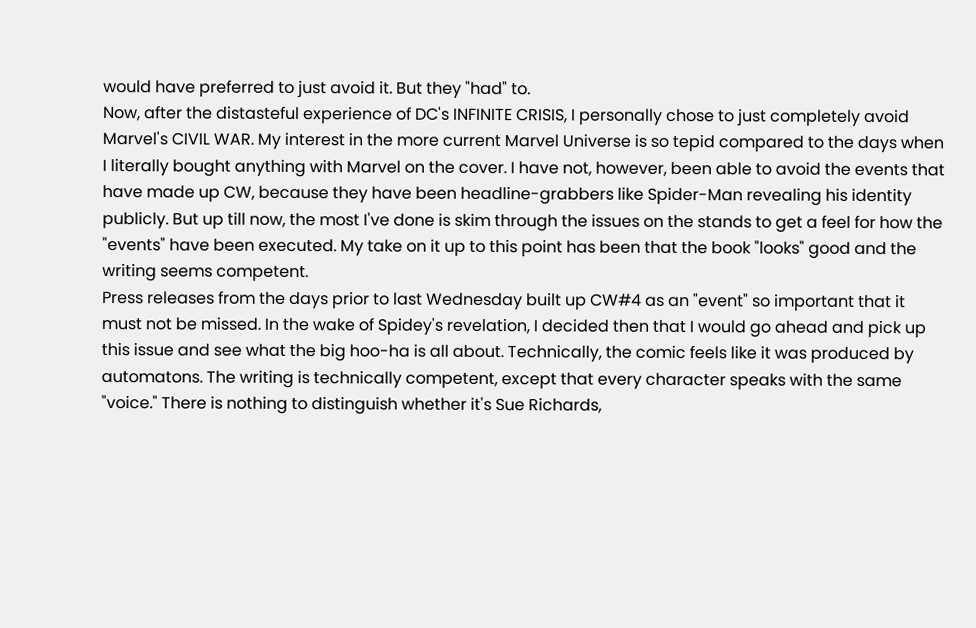would have preferred to just avoid it. But they "had" to.
Now, after the distasteful experience of DC's INFINITE CRISIS, I personally chose to just completely avoid Marvel's CIVIL WAR. My interest in the more current Marvel Universe is so tepid compared to the days when I literally bought anything with Marvel on the cover. I have not, however, been able to avoid the events that have made up CW, because they have been headline-grabbers like Spider-Man revealing his identity publicly. But up till now, the most I've done is skim through the issues on the stands to get a feel for how the "events" have been executed. My take on it up to this point has been that the book "looks" good and the writing seems competent.
Press releases from the days prior to last Wednesday built up CW#4 as an "event" so important that it must not be missed. In the wake of Spidey's revelation, I decided then that I would go ahead and pick up this issue and see what the big hoo-ha is all about. Technically, the comic feels like it was produced by automatons. The writing is technically competent, except that every character speaks with the same "voice." There is nothing to distinguish whether it's Sue Richards,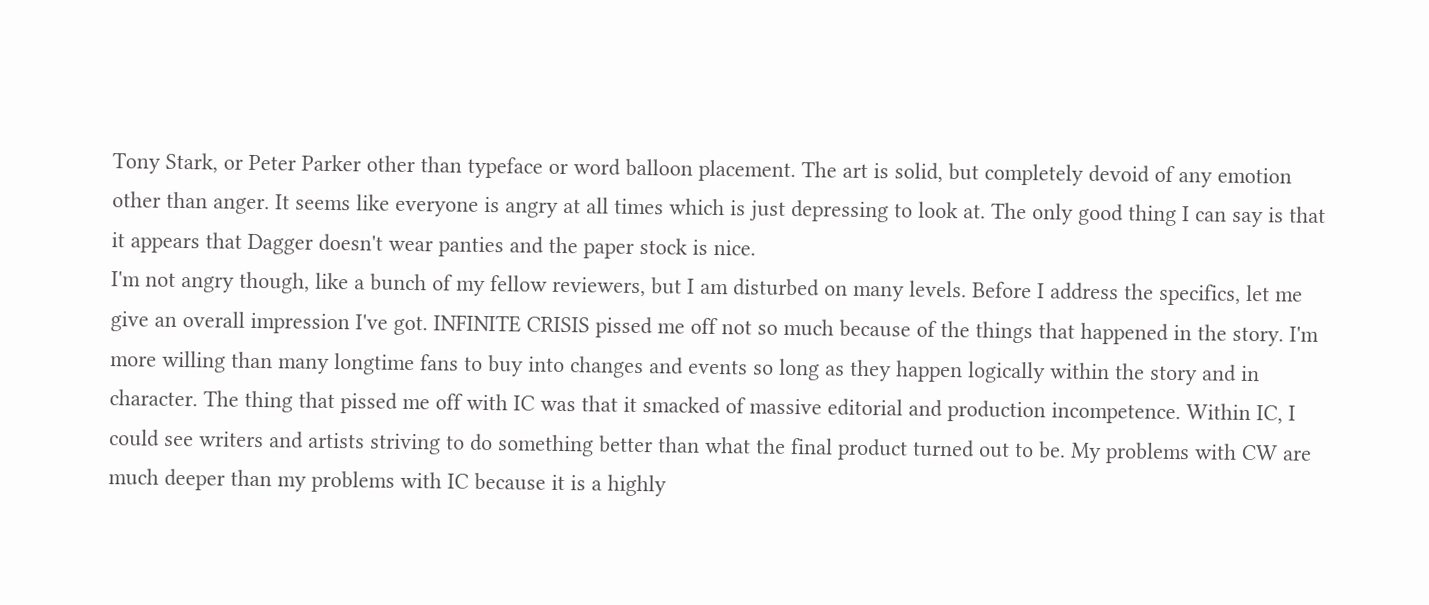Tony Stark, or Peter Parker other than typeface or word balloon placement. The art is solid, but completely devoid of any emotion other than anger. It seems like everyone is angry at all times which is just depressing to look at. The only good thing I can say is that it appears that Dagger doesn't wear panties and the paper stock is nice.
I'm not angry though, like a bunch of my fellow reviewers, but I am disturbed on many levels. Before I address the specifics, let me give an overall impression I've got. INFINITE CRISIS pissed me off not so much because of the things that happened in the story. I'm more willing than many longtime fans to buy into changes and events so long as they happen logically within the story and in character. The thing that pissed me off with IC was that it smacked of massive editorial and production incompetence. Within IC, I could see writers and artists striving to do something better than what the final product turned out to be. My problems with CW are much deeper than my problems with IC because it is a highly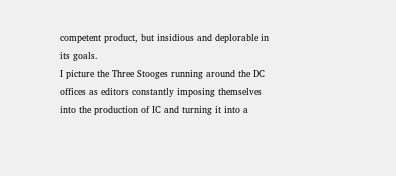competent product, but insidious and deplorable in its goals.
I picture the Three Stooges running around the DC offices as editors constantly imposing themselves into the production of IC and turning it into a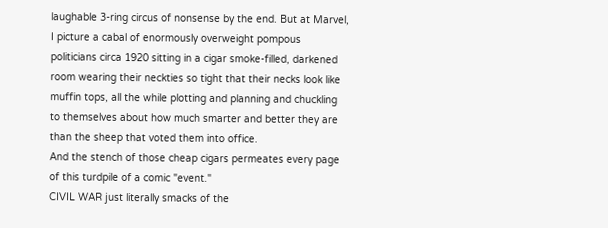laughable 3-ring circus of nonsense by the end. But at Marvel, I picture a cabal of enormously overweight pompous politicians circa 1920 sitting in a cigar smoke-filled, darkened room wearing their neckties so tight that their necks look like muffin tops, all the while plotting and planning and chuckling to themselves about how much smarter and better they are than the sheep that voted them into office.
And the stench of those cheap cigars permeates every page of this turdpile of a comic "event."
CIVIL WAR just literally smacks of the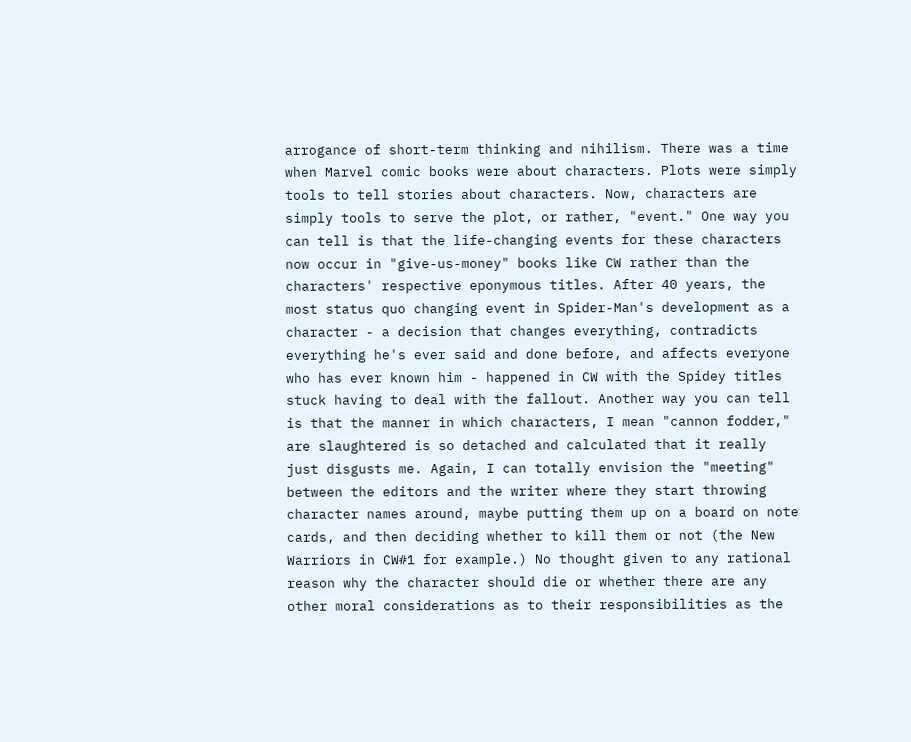arrogance of short-term thinking and nihilism. There was a time when Marvel comic books were about characters. Plots were simply tools to tell stories about characters. Now, characters are simply tools to serve the plot, or rather, "event." One way you can tell is that the life-changing events for these characters now occur in "give-us-money" books like CW rather than the characters' respective eponymous titles. After 40 years, the most status quo changing event in Spider-Man's development as a character - a decision that changes everything, contradicts everything he's ever said and done before, and affects everyone who has ever known him - happened in CW with the Spidey titles stuck having to deal with the fallout. Another way you can tell is that the manner in which characters, I mean "cannon fodder," are slaughtered is so detached and calculated that it really just disgusts me. Again, I can totally envision the "meeting" between the editors and the writer where they start throwing character names around, maybe putting them up on a board on note cards, and then deciding whether to kill them or not (the New Warriors in CW#1 for example.) No thought given to any rational reason why the character should die or whether there are any other moral considerations as to their responsibilities as the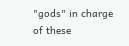"gods" in charge of these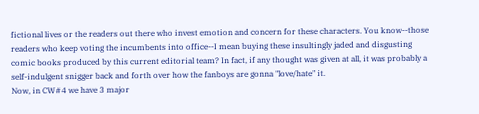fictional lives or the readers out there who invest emotion and concern for these characters. You know--those readers who keep voting the incumbents into office--I mean buying these insultingly jaded and disgusting comic books produced by this current editorial team? In fact, if any thought was given at all, it was probably a self-indulgent snigger back and forth over how the fanboys are gonna "love/hate" it.
Now, in CW#4 we have 3 major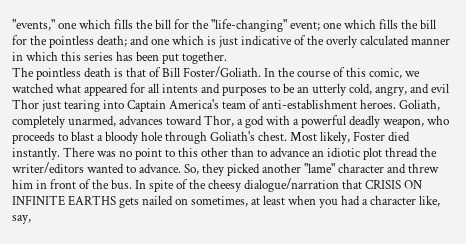"events," one which fills the bill for the "life-changing" event; one which fills the bill for the pointless death; and one which is just indicative of the overly calculated manner in which this series has been put together.
The pointless death is that of Bill Foster/Goliath. In the course of this comic, we watched what appeared for all intents and purposes to be an utterly cold, angry, and evil Thor just tearing into Captain America's team of anti-establishment heroes. Goliath, completely unarmed, advances toward Thor, a god with a powerful deadly weapon, who proceeds to blast a bloody hole through Goliath's chest. Most likely, Foster died instantly. There was no point to this other than to advance an idiotic plot thread the writer/editors wanted to advance. So, they picked another "lame" character and threw him in front of the bus. In spite of the cheesy dialogue/narration that CRISIS ON INFINITE EARTHS gets nailed on sometimes, at least when you had a character like, say,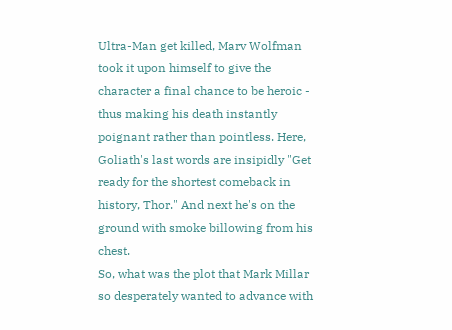Ultra-Man get killed, Marv Wolfman took it upon himself to give the character a final chance to be heroic - thus making his death instantly poignant rather than pointless. Here, Goliath's last words are insipidly "Get ready for the shortest comeback in history, Thor." And next he's on the ground with smoke billowing from his chest.
So, what was the plot that Mark Millar so desperately wanted to advance with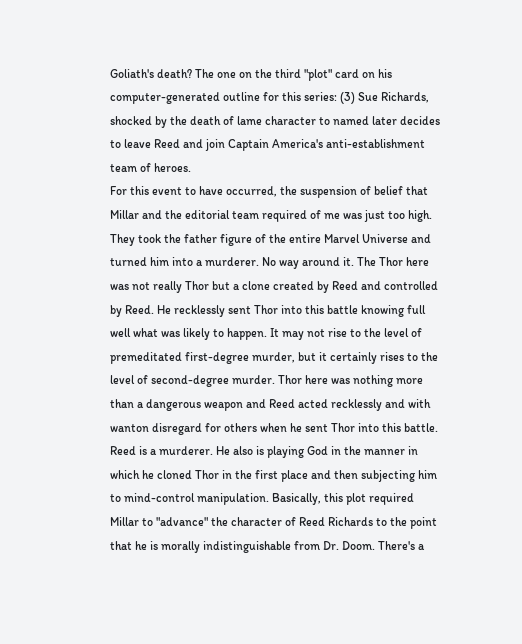Goliath's death? The one on the third "plot" card on his computer-generated outline for this series: (3) Sue Richards, shocked by the death of lame character to named later decides to leave Reed and join Captain America's anti-establishment team of heroes.
For this event to have occurred, the suspension of belief that Millar and the editorial team required of me was just too high. They took the father figure of the entire Marvel Universe and turned him into a murderer. No way around it. The Thor here was not really Thor but a clone created by Reed and controlled by Reed. He recklessly sent Thor into this battle knowing full well what was likely to happen. It may not rise to the level of premeditated first-degree murder, but it certainly rises to the level of second-degree murder. Thor here was nothing more than a dangerous weapon and Reed acted recklessly and with wanton disregard for others when he sent Thor into this battle. Reed is a murderer. He also is playing God in the manner in which he cloned Thor in the first place and then subjecting him to mind-control manipulation. Basically, this plot required Millar to "advance" the character of Reed Richards to the point that he is morally indistinguishable from Dr. Doom. There's a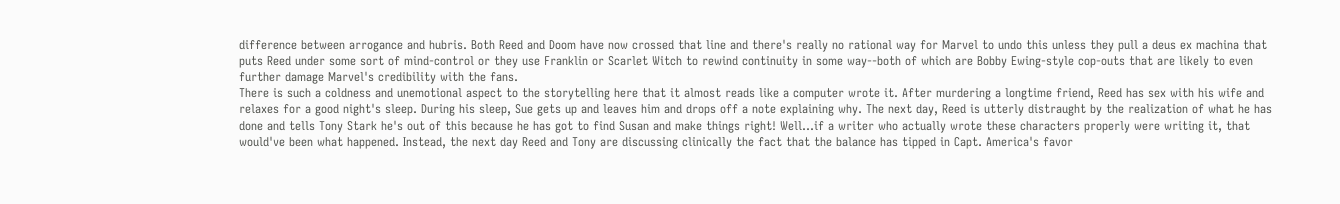difference between arrogance and hubris. Both Reed and Doom have now crossed that line and there's really no rational way for Marvel to undo this unless they pull a deus ex machina that puts Reed under some sort of mind-control or they use Franklin or Scarlet Witch to rewind continuity in some way--both of which are Bobby Ewing-style cop-outs that are likely to even further damage Marvel's credibility with the fans.
There is such a coldness and unemotional aspect to the storytelling here that it almost reads like a computer wrote it. After murdering a longtime friend, Reed has sex with his wife and relaxes for a good night's sleep. During his sleep, Sue gets up and leaves him and drops off a note explaining why. The next day, Reed is utterly distraught by the realization of what he has done and tells Tony Stark he's out of this because he has got to find Susan and make things right! Well…if a writer who actually wrote these characters properly were writing it, that would've been what happened. Instead, the next day Reed and Tony are discussing clinically the fact that the balance has tipped in Capt. America's favor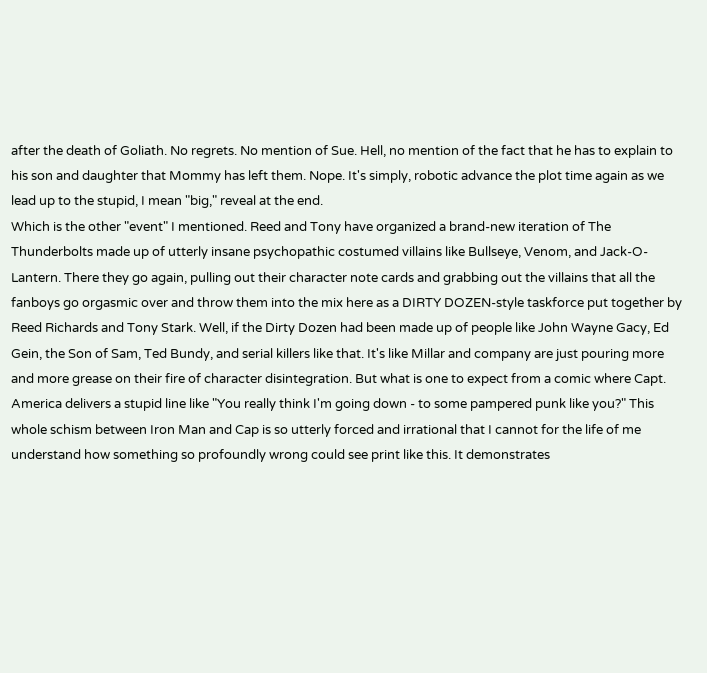after the death of Goliath. No regrets. No mention of Sue. Hell, no mention of the fact that he has to explain to his son and daughter that Mommy has left them. Nope. It's simply, robotic advance the plot time again as we lead up to the stupid, I mean "big," reveal at the end.
Which is the other "event" I mentioned. Reed and Tony have organized a brand-new iteration of The Thunderbolts made up of utterly insane psychopathic costumed villains like Bullseye, Venom, and Jack-O-Lantern. There they go again, pulling out their character note cards and grabbing out the villains that all the fanboys go orgasmic over and throw them into the mix here as a DIRTY DOZEN-style taskforce put together by Reed Richards and Tony Stark. Well, if the Dirty Dozen had been made up of people like John Wayne Gacy, Ed Gein, the Son of Sam, Ted Bundy, and serial killers like that. It's like Millar and company are just pouring more and more grease on their fire of character disintegration. But what is one to expect from a comic where Capt. America delivers a stupid line like "You really think I'm going down - to some pampered punk like you?" This whole schism between Iron Man and Cap is so utterly forced and irrational that I cannot for the life of me understand how something so profoundly wrong could see print like this. It demonstrates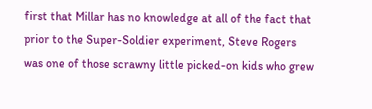first that Millar has no knowledge at all of the fact that prior to the Super-Soldier experiment, Steve Rogers was one of those scrawny little picked-on kids who grew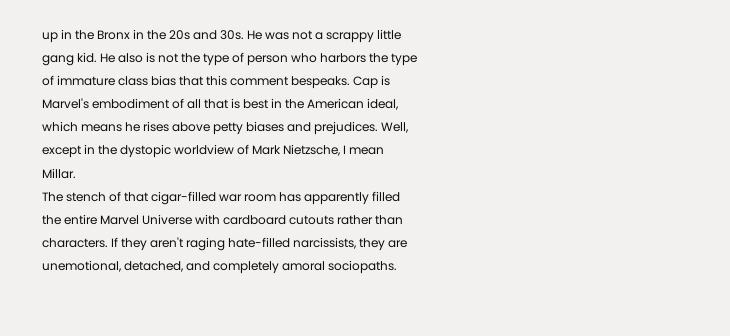up in the Bronx in the 20s and 30s. He was not a scrappy little gang kid. He also is not the type of person who harbors the type of immature class bias that this comment bespeaks. Cap is Marvel's embodiment of all that is best in the American ideal, which means he rises above petty biases and prejudices. Well, except in the dystopic worldview of Mark Nietzsche, I mean Millar.
The stench of that cigar-filled war room has apparently filled the entire Marvel Universe with cardboard cutouts rather than characters. If they aren't raging hate-filled narcissists, they are unemotional, detached, and completely amoral sociopaths.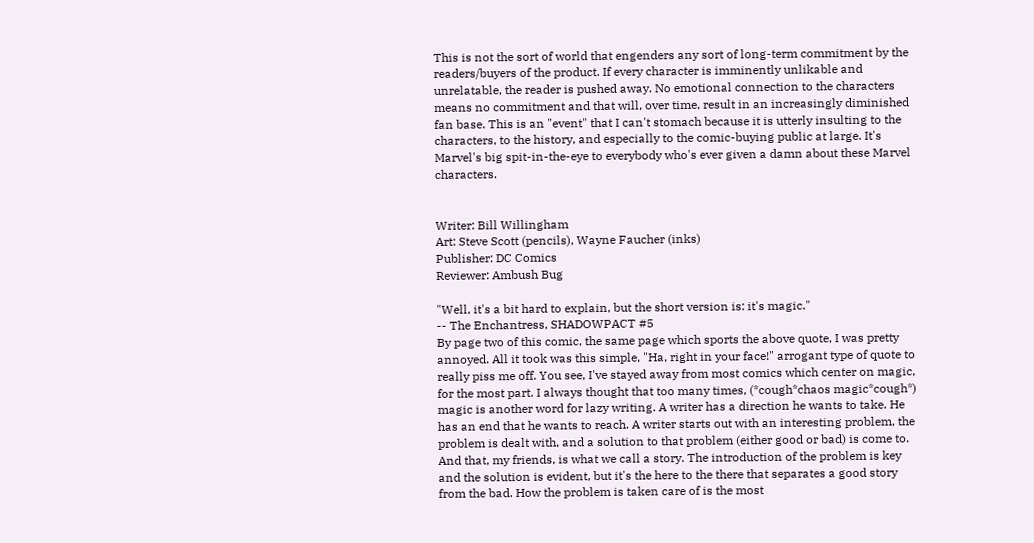This is not the sort of world that engenders any sort of long-term commitment by the readers/buyers of the product. If every character is imminently unlikable and unrelatable, the reader is pushed away. No emotional connection to the characters means no commitment and that will, over time, result in an increasingly diminished fan base. This is an "event" that I can't stomach because it is utterly insulting to the characters, to the history, and especially to the comic-buying public at large. It's Marvel's big spit-in-the-eye to everybody who's ever given a damn about these Marvel characters.


Writer: Bill Willingham
Art: Steve Scott (pencils), Wayne Faucher (inks)
Publisher: DC Comics
Reviewer: Ambush Bug

"Well, it's a bit hard to explain, but the short version is: it's magic."
-- The Enchantress, SHADOWPACT #5
By page two of this comic, the same page which sports the above quote, I was pretty annoyed. All it took was this simple, "Ha, right in your face!" arrogant type of quote to really piss me off. You see, I've stayed away from most comics which center on magic, for the most part. I always thought that too many times, (*cough*chaos magic*cough*) magic is another word for lazy writing. A writer has a direction he wants to take. He has an end that he wants to reach. A writer starts out with an interesting problem, the problem is dealt with, and a solution to that problem (either good or bad) is come to. And that, my friends, is what we call a story. The introduction of the problem is key and the solution is evident, but it's the here to the there that separates a good story from the bad. How the problem is taken care of is the most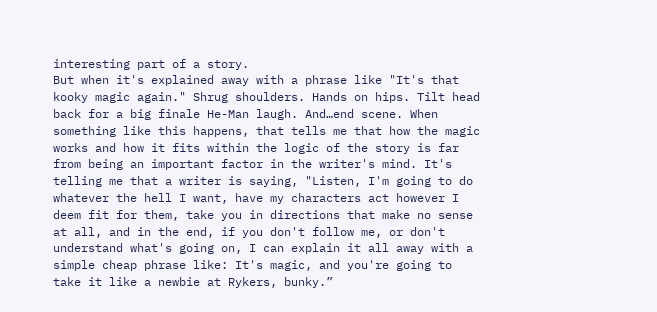interesting part of a story.
But when it's explained away with a phrase like "It's that kooky magic again." Shrug shoulders. Hands on hips. Tilt head back for a big finale He-Man laugh. And…end scene. When something like this happens, that tells me that how the magic works and how it fits within the logic of the story is far from being an important factor in the writer's mind. It's telling me that a writer is saying, "Listen, I'm going to do whatever the hell I want, have my characters act however I deem fit for them, take you in directions that make no sense at all, and in the end, if you don't follow me, or don't understand what's going on, I can explain it all away with a simple cheap phrase like: It's magic, and you're going to take it like a newbie at Rykers, bunky.”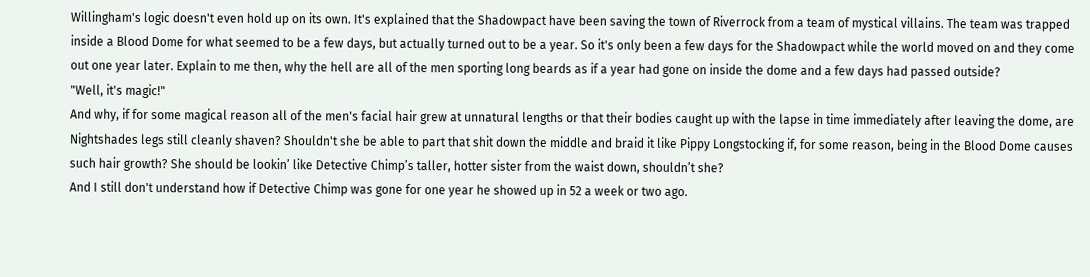Willingham's logic doesn't even hold up on its own. It's explained that the Shadowpact have been saving the town of Riverrock from a team of mystical villains. The team was trapped inside a Blood Dome for what seemed to be a few days, but actually turned out to be a year. So it's only been a few days for the Shadowpact while the world moved on and they come out one year later. Explain to me then, why the hell are all of the men sporting long beards as if a year had gone on inside the dome and a few days had passed outside?
"Well, it's magic!"
And why, if for some magical reason all of the men's facial hair grew at unnatural lengths or that their bodies caught up with the lapse in time immediately after leaving the dome, are Nightshades legs still cleanly shaven? Shouldn't she be able to part that shit down the middle and braid it like Pippy Longstocking if, for some reason, being in the Blood Dome causes such hair growth? She should be lookin’ like Detective Chimp’s taller, hotter sister from the waist down, shouldn’t she?
And I still don't understand how if Detective Chimp was gone for one year he showed up in 52 a week or two ago.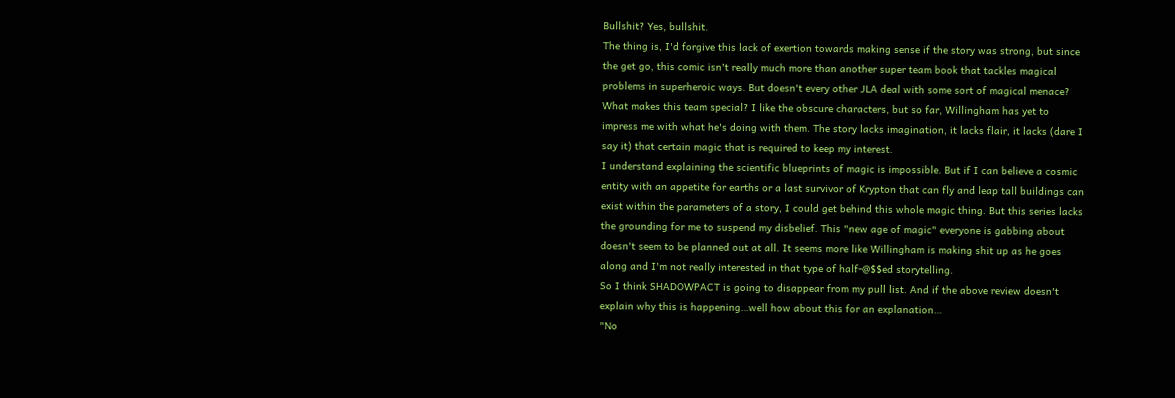Bullshit? Yes, bullshit.
The thing is, I'd forgive this lack of exertion towards making sense if the story was strong, but since the get go, this comic isn't really much more than another super team book that tackles magical problems in superheroic ways. But doesn't every other JLA deal with some sort of magical menace? What makes this team special? I like the obscure characters, but so far, Willingham has yet to impress me with what he's doing with them. The story lacks imagination, it lacks flair, it lacks (dare I say it) that certain magic that is required to keep my interest.
I understand explaining the scientific blueprints of magic is impossible. But if I can believe a cosmic entity with an appetite for earths or a last survivor of Krypton that can fly and leap tall buildings can exist within the parameters of a story, I could get behind this whole magic thing. But this series lacks the grounding for me to suspend my disbelief. This "new age of magic" everyone is gabbing about doesn't seem to be planned out at all. It seems more like Willingham is making shit up as he goes along and I'm not really interested in that type of half-@$$ed storytelling.
So I think SHADOWPACT is going to disappear from my pull list. And if the above review doesn't explain why this is happening…well how about this for an explanation…
"No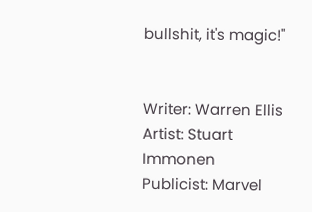bullshit, it's magic!"


Writer: Warren Ellis
Artist: Stuart Immonen
Publicist: Marvel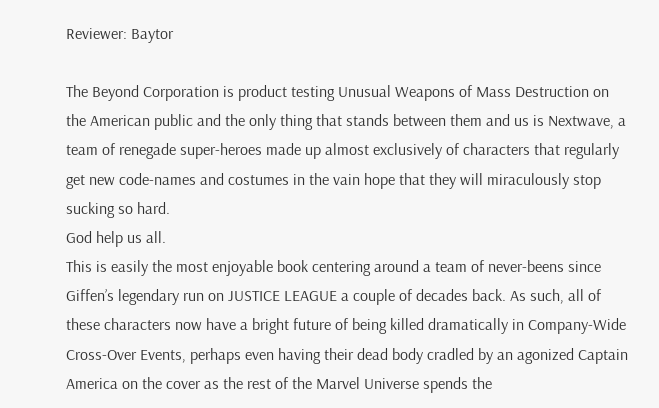Reviewer: Baytor

The Beyond Corporation is product testing Unusual Weapons of Mass Destruction on the American public and the only thing that stands between them and us is Nextwave, a team of renegade super-heroes made up almost exclusively of characters that regularly get new code-names and costumes in the vain hope that they will miraculously stop sucking so hard.
God help us all.
This is easily the most enjoyable book centering around a team of never-beens since Giffen’s legendary run on JUSTICE LEAGUE a couple of decades back. As such, all of these characters now have a bright future of being killed dramatically in Company-Wide Cross-Over Events, perhaps even having their dead body cradled by an agonized Captain America on the cover as the rest of the Marvel Universe spends the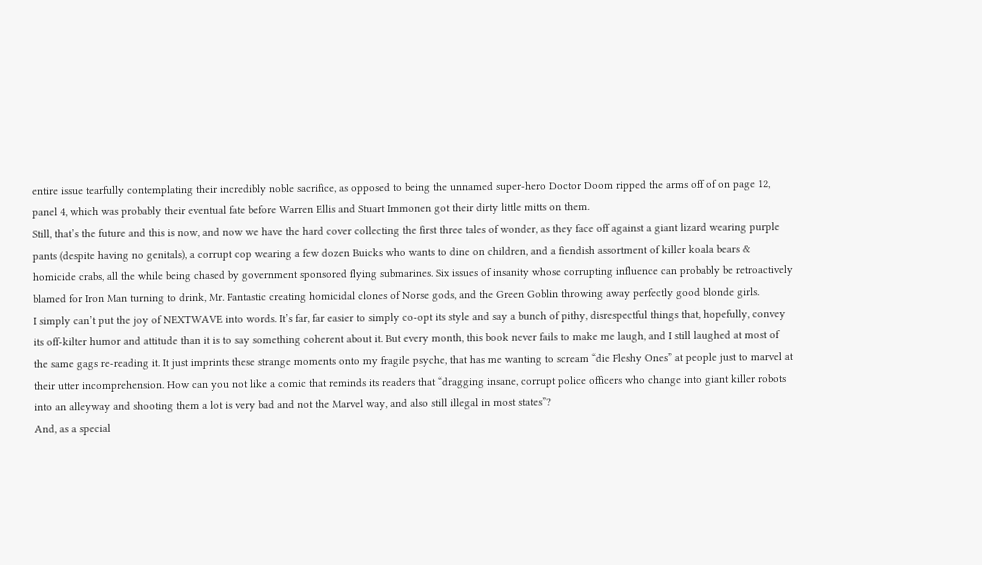entire issue tearfully contemplating their incredibly noble sacrifice, as opposed to being the unnamed super-hero Doctor Doom ripped the arms off of on page 12, panel 4, which was probably their eventual fate before Warren Ellis and Stuart Immonen got their dirty little mitts on them.
Still, that’s the future and this is now, and now we have the hard cover collecting the first three tales of wonder, as they face off against a giant lizard wearing purple pants (despite having no genitals), a corrupt cop wearing a few dozen Buicks who wants to dine on children, and a fiendish assortment of killer koala bears & homicide crabs, all the while being chased by government sponsored flying submarines. Six issues of insanity whose corrupting influence can probably be retroactively blamed for Iron Man turning to drink, Mr. Fantastic creating homicidal clones of Norse gods, and the Green Goblin throwing away perfectly good blonde girls.
I simply can’t put the joy of NEXTWAVE into words. It’s far, far easier to simply co-opt its style and say a bunch of pithy, disrespectful things that, hopefully, convey its off-kilter humor and attitude than it is to say something coherent about it. But every month, this book never fails to make me laugh, and I still laughed at most of the same gags re-reading it. It just imprints these strange moments onto my fragile psyche, that has me wanting to scream “die Fleshy Ones” at people just to marvel at their utter incomprehension. How can you not like a comic that reminds its readers that “dragging insane, corrupt police officers who change into giant killer robots into an alleyway and shooting them a lot is very bad and not the Marvel way, and also still illegal in most states”?
And, as a special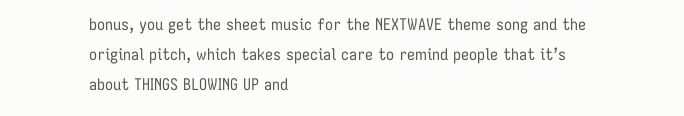bonus, you get the sheet music for the NEXTWAVE theme song and the original pitch, which takes special care to remind people that it’s about THINGS BLOWING UP and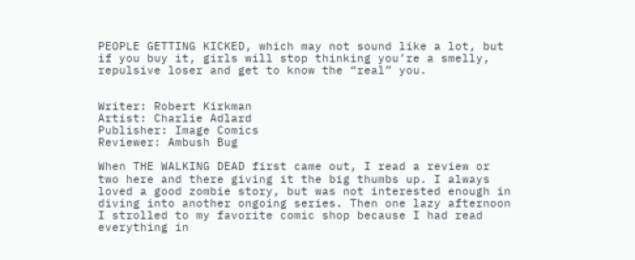PEOPLE GETTING KICKED, which may not sound like a lot, but if you buy it, girls will stop thinking you’re a smelly, repulsive loser and get to know the “real” you.


Writer: Robert Kirkman
Artist: Charlie Adlard
Publisher: Image Comics
Reviewer: Ambush Bug

When THE WALKING DEAD first came out, I read a review or two here and there giving it the big thumbs up. I always loved a good zombie story, but was not interested enough in diving into another ongoing series. Then one lazy afternoon I strolled to my favorite comic shop because I had read everything in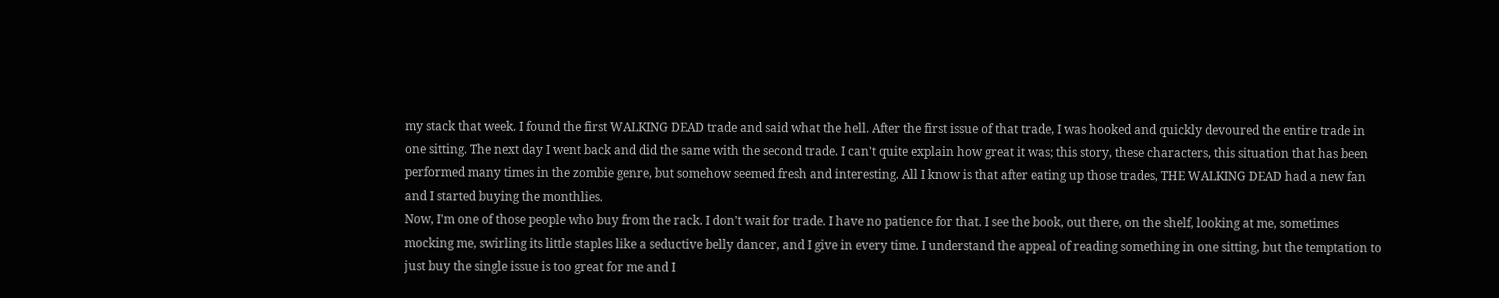my stack that week. I found the first WALKING DEAD trade and said what the hell. After the first issue of that trade, I was hooked and quickly devoured the entire trade in one sitting. The next day I went back and did the same with the second trade. I can't quite explain how great it was; this story, these characters, this situation that has been performed many times in the zombie genre, but somehow seemed fresh and interesting. All I know is that after eating up those trades, THE WALKING DEAD had a new fan and I started buying the monthlies.
Now, I'm one of those people who buy from the rack. I don't wait for trade. I have no patience for that. I see the book, out there, on the shelf, looking at me, sometimes mocking me, swirling its little staples like a seductive belly dancer, and I give in every time. I understand the appeal of reading something in one sitting, but the temptation to just buy the single issue is too great for me and I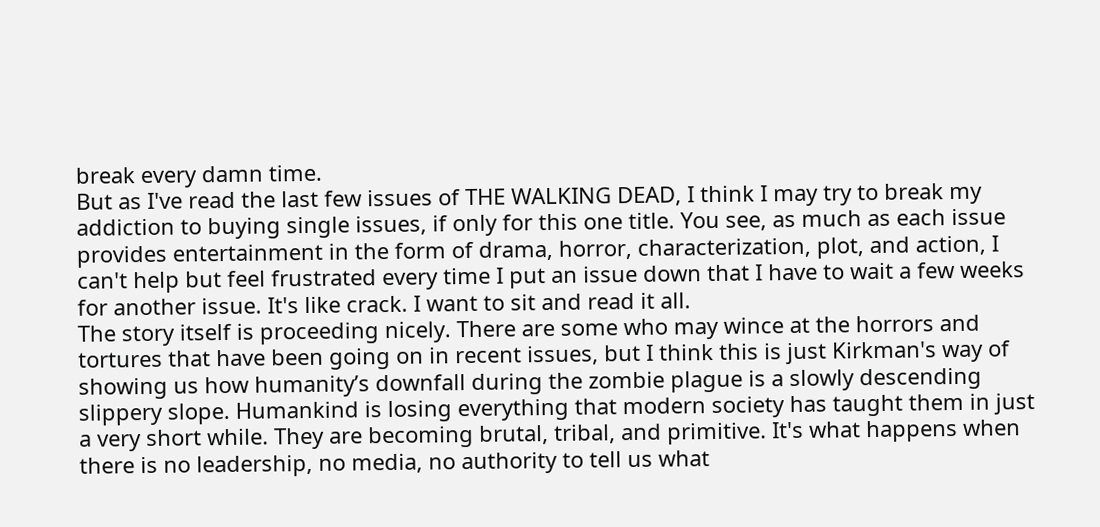break every damn time.
But as I've read the last few issues of THE WALKING DEAD, I think I may try to break my addiction to buying single issues, if only for this one title. You see, as much as each issue provides entertainment in the form of drama, horror, characterization, plot, and action, I can't help but feel frustrated every time I put an issue down that I have to wait a few weeks for another issue. It's like crack. I want to sit and read it all.
The story itself is proceeding nicely. There are some who may wince at the horrors and tortures that have been going on in recent issues, but I think this is just Kirkman's way of showing us how humanity’s downfall during the zombie plague is a slowly descending slippery slope. Humankind is losing everything that modern society has taught them in just a very short while. They are becoming brutal, tribal, and primitive. It's what happens when there is no leadership, no media, no authority to tell us what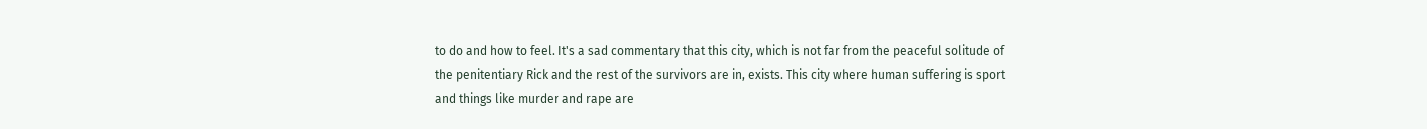to do and how to feel. It's a sad commentary that this city, which is not far from the peaceful solitude of the penitentiary Rick and the rest of the survivors are in, exists. This city where human suffering is sport and things like murder and rape are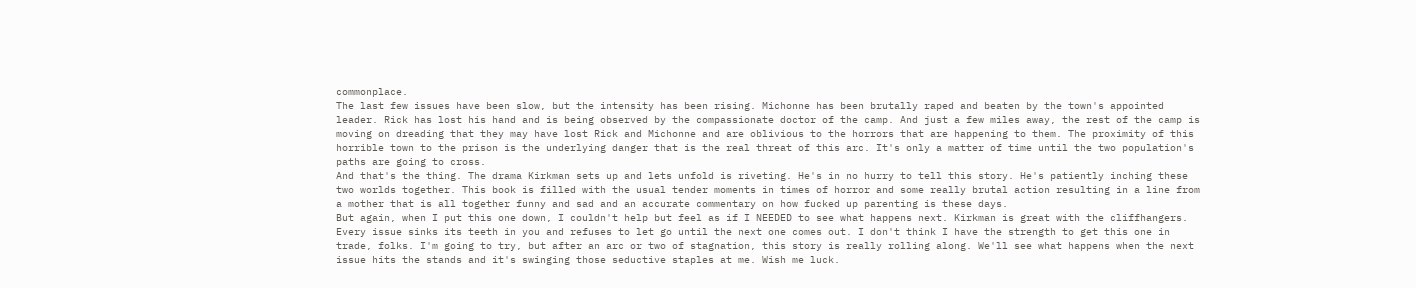commonplace.
The last few issues have been slow, but the intensity has been rising. Michonne has been brutally raped and beaten by the town's appointed leader. Rick has lost his hand and is being observed by the compassionate doctor of the camp. And just a few miles away, the rest of the camp is moving on dreading that they may have lost Rick and Michonne and are oblivious to the horrors that are happening to them. The proximity of this horrible town to the prison is the underlying danger that is the real threat of this arc. It's only a matter of time until the two population's paths are going to cross.
And that's the thing. The drama Kirkman sets up and lets unfold is riveting. He's in no hurry to tell this story. He's patiently inching these two worlds together. This book is filled with the usual tender moments in times of horror and some really brutal action resulting in a line from a mother that is all together funny and sad and an accurate commentary on how fucked up parenting is these days.
But again, when I put this one down, I couldn't help but feel as if I NEEDED to see what happens next. Kirkman is great with the cliffhangers. Every issue sinks its teeth in you and refuses to let go until the next one comes out. I don't think I have the strength to get this one in trade, folks. I'm going to try, but after an arc or two of stagnation, this story is really rolling along. We'll see what happens when the next issue hits the stands and it's swinging those seductive staples at me. Wish me luck.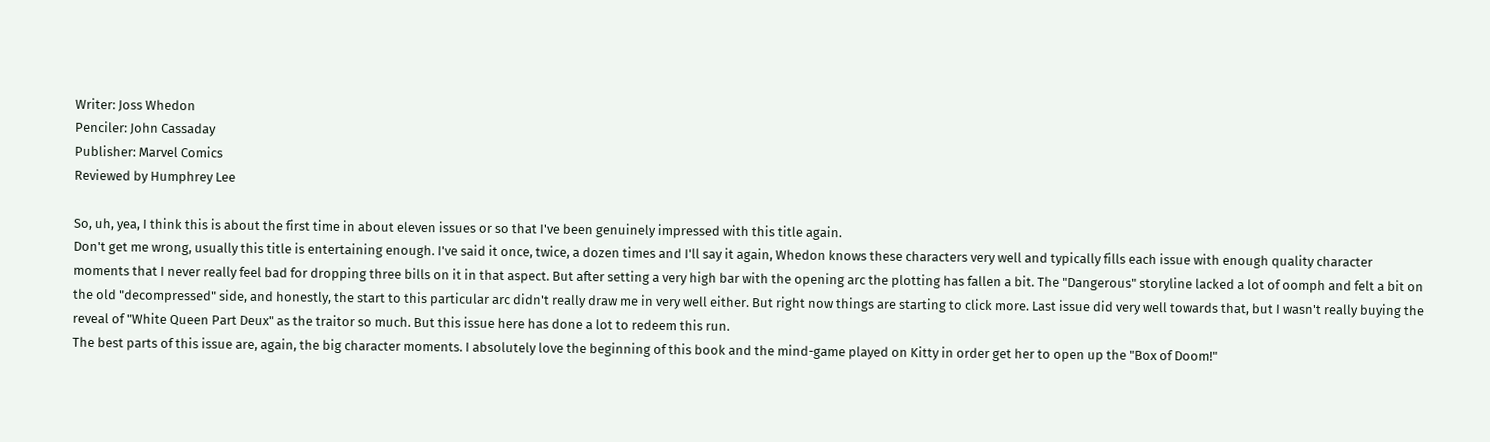Writer: Joss Whedon
Penciler: John Cassaday
Publisher: Marvel Comics
Reviewed by Humphrey Lee

So, uh, yea, I think this is about the first time in about eleven issues or so that I've been genuinely impressed with this title again.
Don't get me wrong, usually this title is entertaining enough. I've said it once, twice, a dozen times and I'll say it again, Whedon knows these characters very well and typically fills each issue with enough quality character moments that I never really feel bad for dropping three bills on it in that aspect. But after setting a very high bar with the opening arc the plotting has fallen a bit. The "Dangerous" storyline lacked a lot of oomph and felt a bit on the old "decompressed" side, and honestly, the start to this particular arc didn't really draw me in very well either. But right now things are starting to click more. Last issue did very well towards that, but I wasn't really buying the reveal of "White Queen Part Deux" as the traitor so much. But this issue here has done a lot to redeem this run.
The best parts of this issue are, again, the big character moments. I absolutely love the beginning of this book and the mind-game played on Kitty in order get her to open up the "Box of Doom!"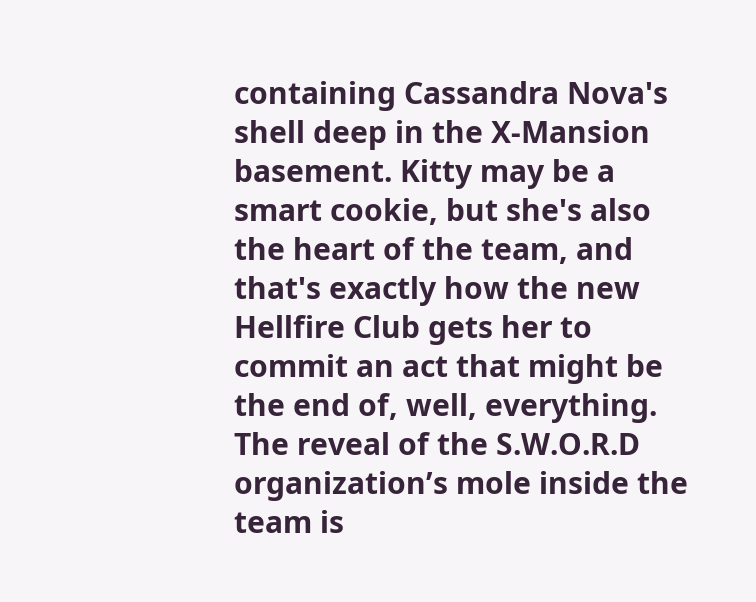containing Cassandra Nova's shell deep in the X-Mansion basement. Kitty may be a smart cookie, but she's also the heart of the team, and that's exactly how the new Hellfire Club gets her to commit an act that might be the end of, well, everything. The reveal of the S.W.O.R.D organization’s mole inside the team is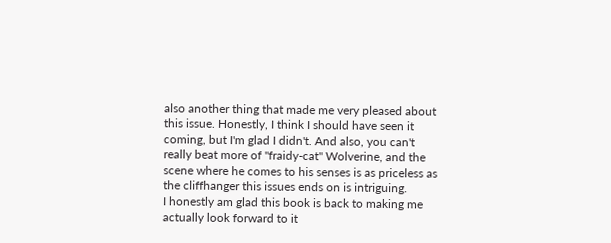also another thing that made me very pleased about this issue. Honestly, I think I should have seen it coming, but I'm glad I didn't. And also, you can't really beat more of "fraidy-cat" Wolverine, and the scene where he comes to his senses is as priceless as the cliffhanger this issues ends on is intriguing.
I honestly am glad this book is back to making me actually look forward to it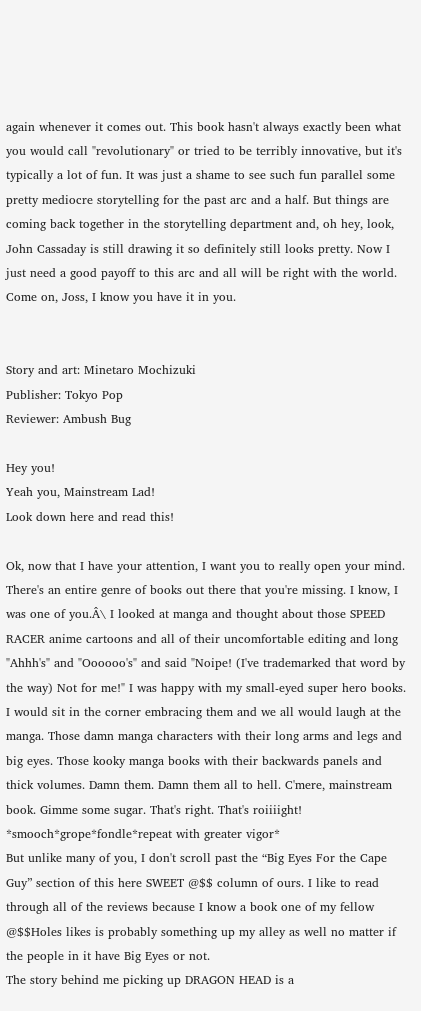again whenever it comes out. This book hasn't always exactly been what you would call "revolutionary" or tried to be terribly innovative, but it's typically a lot of fun. It was just a shame to see such fun parallel some pretty mediocre storytelling for the past arc and a half. But things are coming back together in the storytelling department and, oh hey, look, John Cassaday is still drawing it so definitely still looks pretty. Now I just need a good payoff to this arc and all will be right with the world. Come on, Joss, I know you have it in you.


Story and art: Minetaro Mochizuki
Publisher: Tokyo Pop
Reviewer: Ambush Bug

Hey you!
Yeah you, Mainstream Lad!
Look down here and read this!

Ok, now that I have your attention, I want you to really open your mind. There's an entire genre of books out there that you're missing. I know, I was one of you.Â\ I looked at manga and thought about those SPEED RACER anime cartoons and all of their uncomfortable editing and long "Ahhh's" and "Oooooo's" and said "Noipe! (I've trademarked that word by the way) Not for me!" I was happy with my small-eyed super hero books. I would sit in the corner embracing them and we all would laugh at the manga. Those damn manga characters with their long arms and legs and big eyes. Those kooky manga books with their backwards panels and thick volumes. Damn them. Damn them all to hell. C'mere, mainstream book. Gimme some sugar. That's right. That's roiiiight! *smooch*grope*fondle*repeat with greater vigor*
But unlike many of you, I don't scroll past the “Big Eyes For the Cape Guy” section of this here SWEET @$$ column of ours. I like to read through all of the reviews because I know a book one of my fellow @$$Holes likes is probably something up my alley as well no matter if the people in it have Big Eyes or not.
The story behind me picking up DRAGON HEAD is a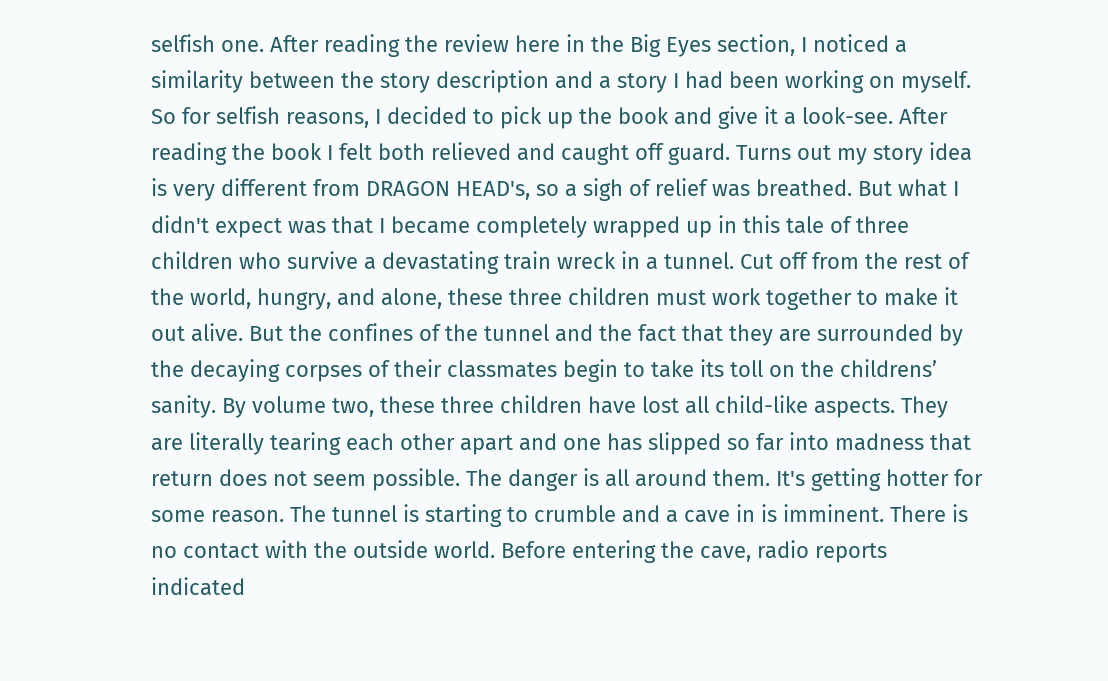selfish one. After reading the review here in the Big Eyes section, I noticed a similarity between the story description and a story I had been working on myself. So for selfish reasons, I decided to pick up the book and give it a look-see. After reading the book I felt both relieved and caught off guard. Turns out my story idea is very different from DRAGON HEAD's, so a sigh of relief was breathed. But what I didn't expect was that I became completely wrapped up in this tale of three children who survive a devastating train wreck in a tunnel. Cut off from the rest of the world, hungry, and alone, these three children must work together to make it out alive. But the confines of the tunnel and the fact that they are surrounded by the decaying corpses of their classmates begin to take its toll on the childrens’ sanity. By volume two, these three children have lost all child-like aspects. They are literally tearing each other apart and one has slipped so far into madness that return does not seem possible. The danger is all around them. It's getting hotter for some reason. The tunnel is starting to crumble and a cave in is imminent. There is no contact with the outside world. Before entering the cave, radio reports indicated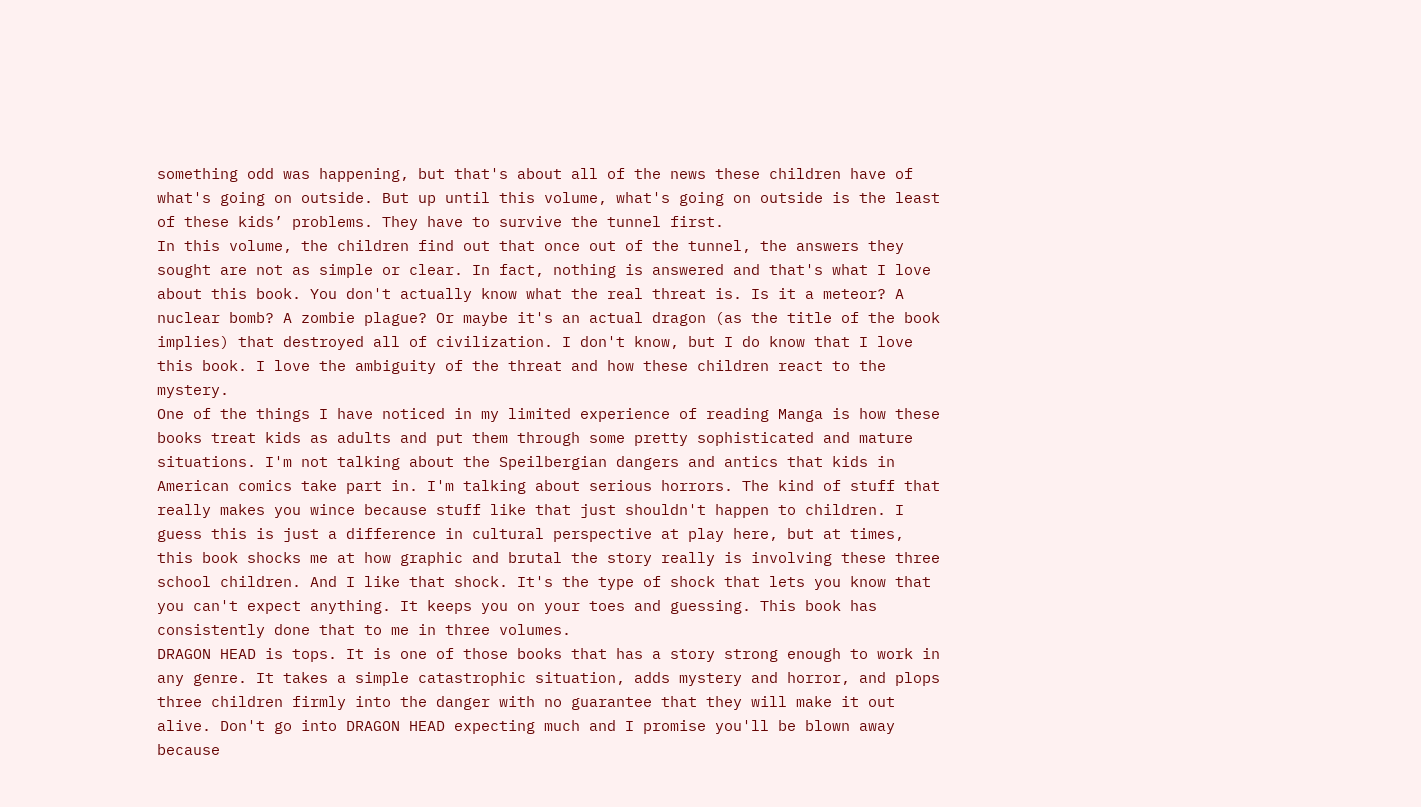something odd was happening, but that's about all of the news these children have of what's going on outside. But up until this volume, what's going on outside is the least of these kids’ problems. They have to survive the tunnel first.
In this volume, the children find out that once out of the tunnel, the answers they sought are not as simple or clear. In fact, nothing is answered and that's what I love about this book. You don't actually know what the real threat is. Is it a meteor? A nuclear bomb? A zombie plague? Or maybe it's an actual dragon (as the title of the book implies) that destroyed all of civilization. I don't know, but I do know that I love this book. I love the ambiguity of the threat and how these children react to the mystery.
One of the things I have noticed in my limited experience of reading Manga is how these books treat kids as adults and put them through some pretty sophisticated and mature situations. I'm not talking about the Speilbergian dangers and antics that kids in American comics take part in. I'm talking about serious horrors. The kind of stuff that really makes you wince because stuff like that just shouldn't happen to children. I guess this is just a difference in cultural perspective at play here, but at times, this book shocks me at how graphic and brutal the story really is involving these three school children. And I like that shock. It's the type of shock that lets you know that you can't expect anything. It keeps you on your toes and guessing. This book has consistently done that to me in three volumes.
DRAGON HEAD is tops. It is one of those books that has a story strong enough to work in any genre. It takes a simple catastrophic situation, adds mystery and horror, and plops three children firmly into the danger with no guarantee that they will make it out alive. Don't go into DRAGON HEAD expecting much and I promise you'll be blown away because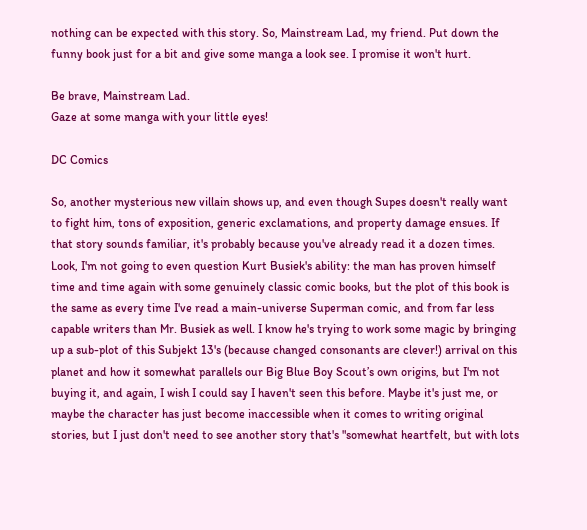nothing can be expected with this story. So, Mainstream Lad, my friend. Put down the funny book just for a bit and give some manga a look see. I promise it won't hurt.

Be brave, Mainstream Lad.
Gaze at some manga with your little eyes!

DC Comics

So, another mysterious new villain shows up, and even though Supes doesn't really want to fight him, tons of exposition, generic exclamations, and property damage ensues. If that story sounds familiar, it's probably because you've already read it a dozen times. Look, I'm not going to even question Kurt Busiek's ability: the man has proven himself time and time again with some genuinely classic comic books, but the plot of this book is the same as every time I've read a main-universe Superman comic, and from far less capable writers than Mr. Busiek as well. I know he's trying to work some magic by bringing up a sub-plot of this Subjekt 13's (because changed consonants are clever!) arrival on this planet and how it somewhat parallels our Big Blue Boy Scout’s own origins, but I'm not buying it, and again, I wish I could say I haven't seen this before. Maybe it's just me, or maybe the character has just become inaccessible when it comes to writing original stories, but I just don't need to see another story that's "somewhat heartfelt, but with lots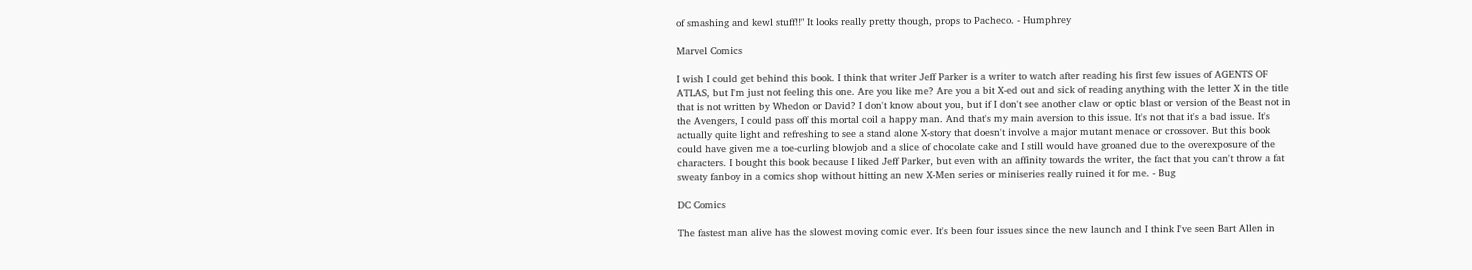of smashing and kewl stuff!!" It looks really pretty though, props to Pacheco. - Humphrey

Marvel Comics

I wish I could get behind this book. I think that writer Jeff Parker is a writer to watch after reading his first few issues of AGENTS OF ATLAS, but I'm just not feeling this one. Are you like me? Are you a bit X-ed out and sick of reading anything with the letter X in the title that is not written by Whedon or David? I don't know about you, but if I don't see another claw or optic blast or version of the Beast not in the Avengers, I could pass off this mortal coil a happy man. And that's my main aversion to this issue. It's not that it's a bad issue. It's actually quite light and refreshing to see a stand alone X-story that doesn't involve a major mutant menace or crossover. But this book could have given me a toe-curling blowjob and a slice of chocolate cake and I still would have groaned due to the overexposure of the characters. I bought this book because I liked Jeff Parker, but even with an affinity towards the writer, the fact that you can't throw a fat sweaty fanboy in a comics shop without hitting an new X-Men series or miniseries really ruined it for me. - Bug

DC Comics

The fastest man alive has the slowest moving comic ever. It's been four issues since the new launch and I think I've seen Bart Allen in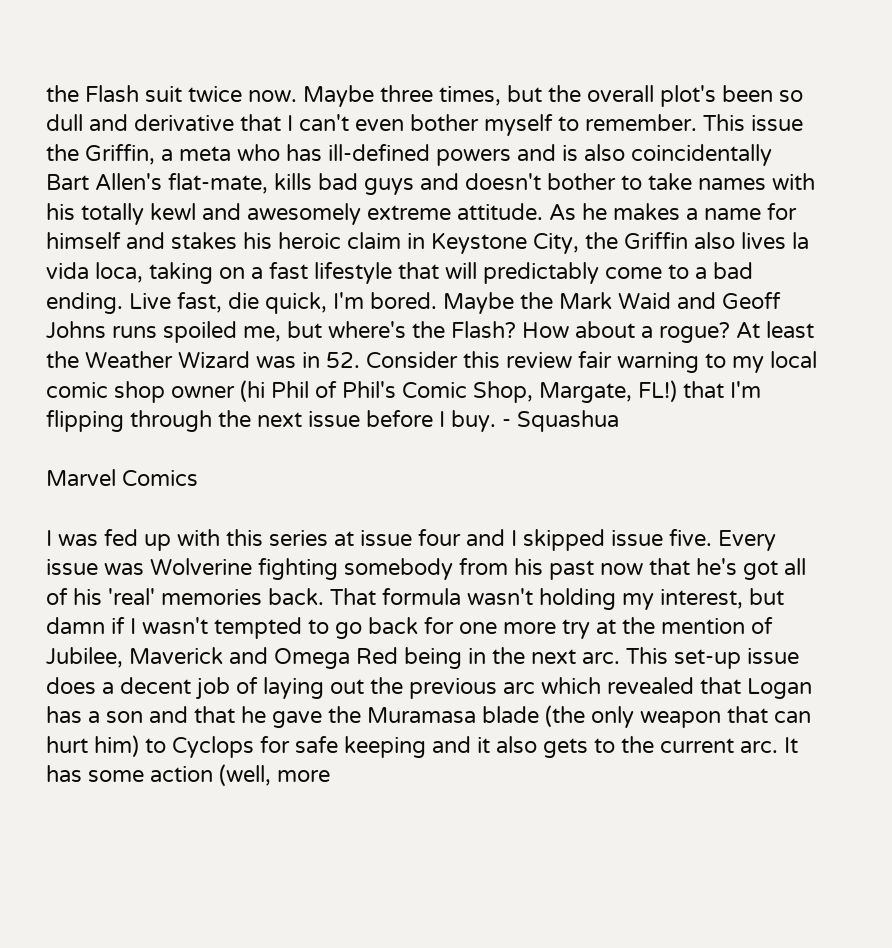the Flash suit twice now. Maybe three times, but the overall plot's been so dull and derivative that I can't even bother myself to remember. This issue the Griffin, a meta who has ill-defined powers and is also coincidentally Bart Allen's flat-mate, kills bad guys and doesn't bother to take names with his totally kewl and awesomely extreme attitude. As he makes a name for himself and stakes his heroic claim in Keystone City, the Griffin also lives la vida loca, taking on a fast lifestyle that will predictably come to a bad ending. Live fast, die quick, I'm bored. Maybe the Mark Waid and Geoff Johns runs spoiled me, but where's the Flash? How about a rogue? At least the Weather Wizard was in 52. Consider this review fair warning to my local comic shop owner (hi Phil of Phil's Comic Shop, Margate, FL!) that I'm flipping through the next issue before I buy. - Squashua

Marvel Comics

I was fed up with this series at issue four and I skipped issue five. Every issue was Wolverine fighting somebody from his past now that he's got all of his 'real' memories back. That formula wasn't holding my interest, but damn if I wasn't tempted to go back for one more try at the mention of Jubilee, Maverick and Omega Red being in the next arc. This set-up issue does a decent job of laying out the previous arc which revealed that Logan has a son and that he gave the Muramasa blade (the only weapon that can hurt him) to Cyclops for safe keeping and it also gets to the current arc. It has some action (well, more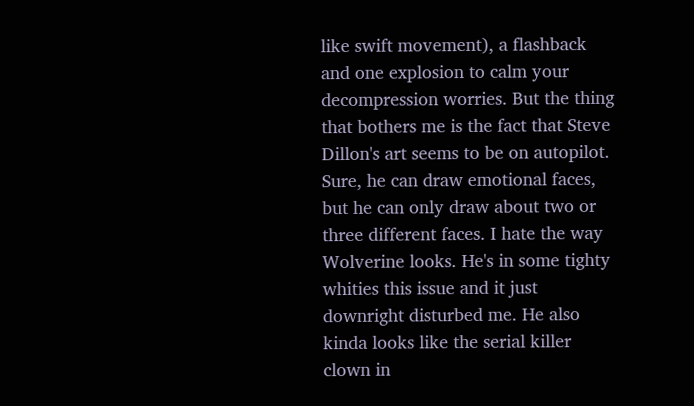like swift movement), a flashback and one explosion to calm your decompression worries. But the thing that bothers me is the fact that Steve Dillon's art seems to be on autopilot. Sure, he can draw emotional faces, but he can only draw about two or three different faces. I hate the way Wolverine looks. He's in some tighty whities this issue and it just downright disturbed me. He also kinda looks like the serial killer clown in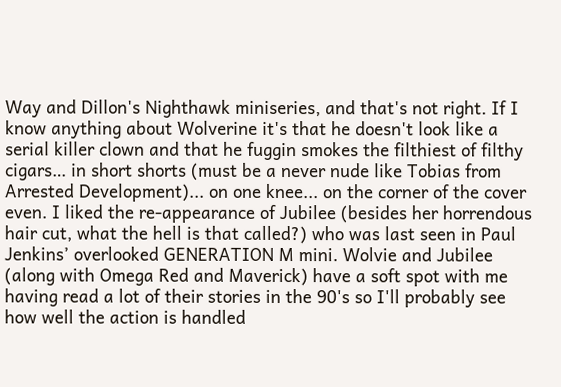Way and Dillon's Nighthawk miniseries, and that's not right. If I know anything about Wolverine it's that he doesn't look like a serial killer clown and that he fuggin smokes the filthiest of filthy cigars… in short shorts (must be a never nude like Tobias from Arrested Development)... on one knee... on the corner of the cover even. I liked the re-appearance of Jubilee (besides her horrendous hair cut, what the hell is that called?) who was last seen in Paul Jenkins’ overlooked GENERATION M mini. Wolvie and Jubilee (along with Omega Red and Maverick) have a soft spot with me having read a lot of their stories in the 90's so I'll probably see how well the action is handled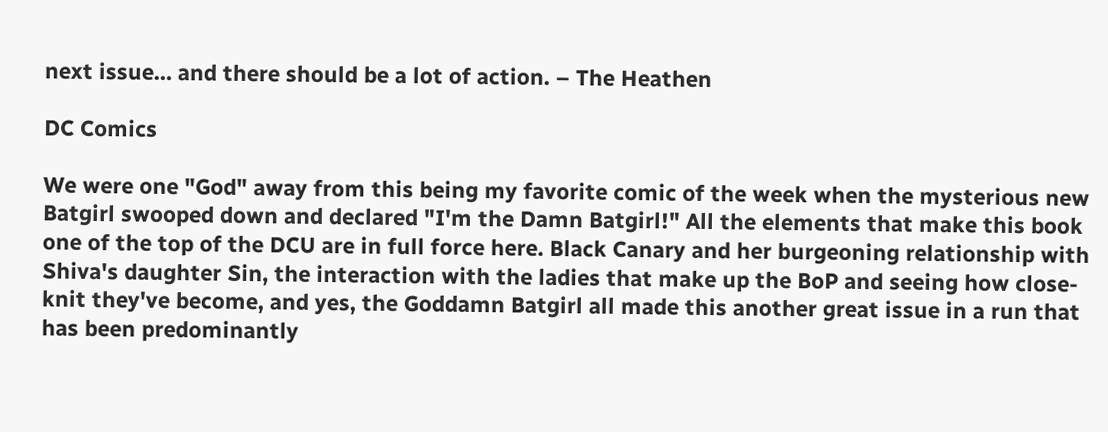next issue… and there should be a lot of action. – The Heathen

DC Comics

We were one "God" away from this being my favorite comic of the week when the mysterious new Batgirl swooped down and declared "I'm the Damn Batgirl!" All the elements that make this book one of the top of the DCU are in full force here. Black Canary and her burgeoning relationship with Shiva's daughter Sin, the interaction with the ladies that make up the BoP and seeing how close-knit they've become, and yes, the Goddamn Batgirl all made this another great issue in a run that has been predominantly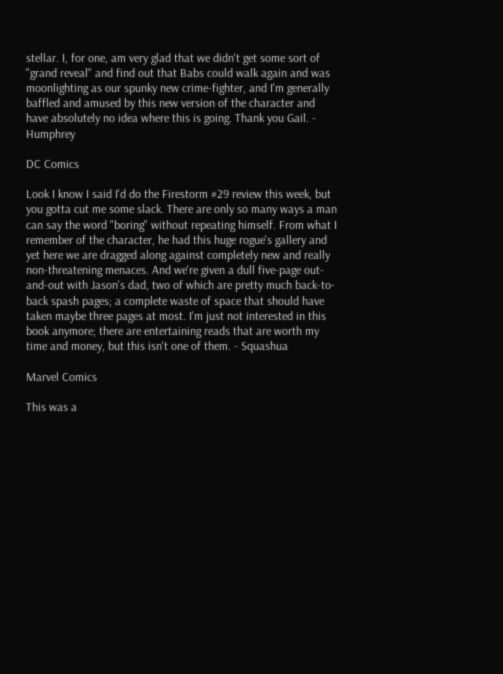stellar. I, for one, am very glad that we didn't get some sort of "grand reveal" and find out that Babs could walk again and was moonlighting as our spunky new crime-fighter, and I'm generally baffled and amused by this new version of the character and have absolutely no idea where this is going. Thank you Gail. - Humphrey

DC Comics

Look I know I said I'd do the Firestorm #29 review this week, but you gotta cut me some slack. There are only so many ways a man can say the word "boring" without repeating himself. From what I remember of the character, he had this huge rogue's gallery and yet here we are dragged along against completely new and really non-threatening menaces. And we're given a dull five-page out-and-out with Jason's dad, two of which are pretty much back-to-back spash pages; a complete waste of space that should have taken maybe three pages at most. I'm just not interested in this book anymore; there are entertaining reads that are worth my time and money, but this isn't one of them. - Squashua

Marvel Comics

This was a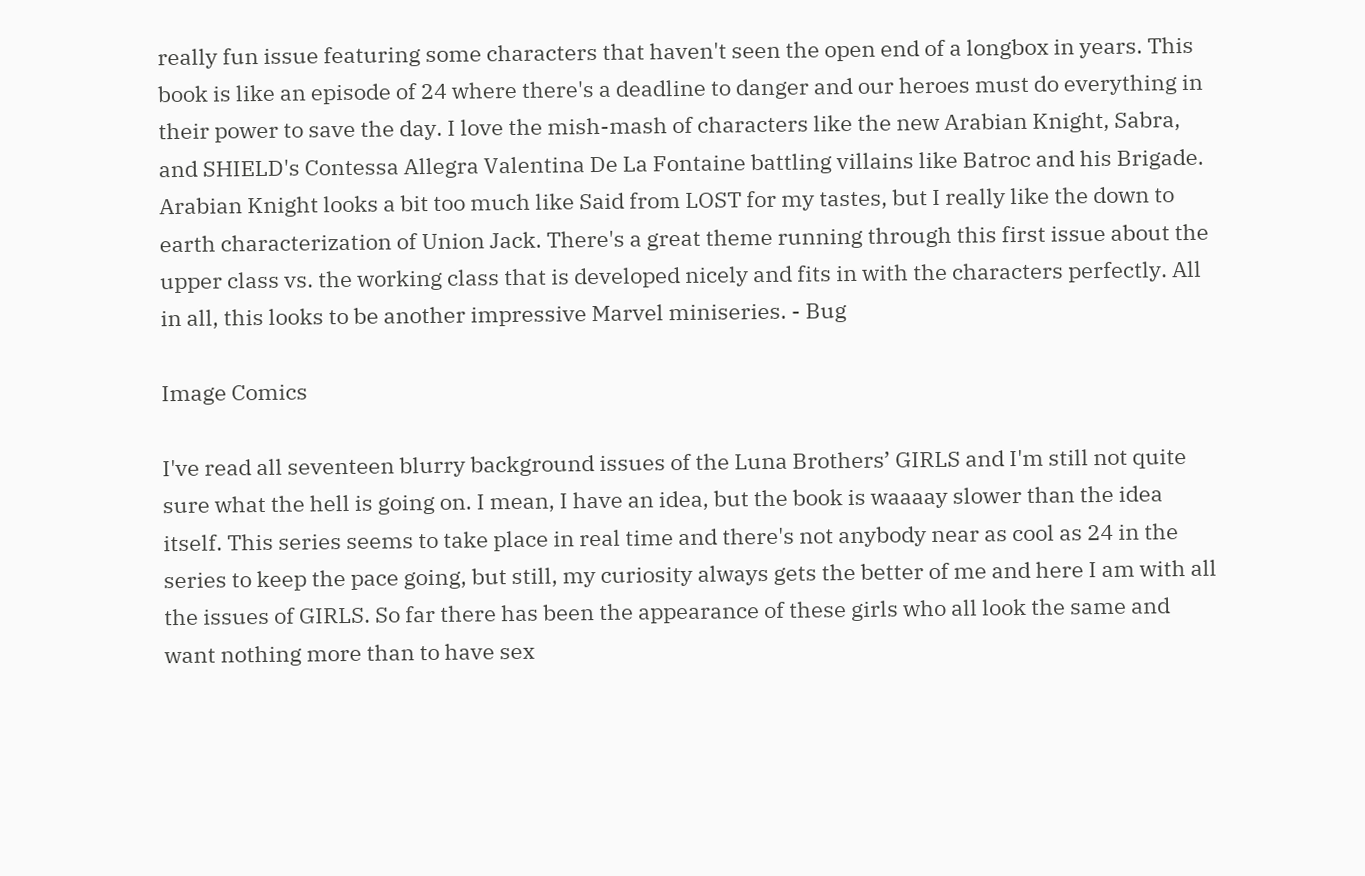really fun issue featuring some characters that haven't seen the open end of a longbox in years. This book is like an episode of 24 where there's a deadline to danger and our heroes must do everything in their power to save the day. I love the mish-mash of characters like the new Arabian Knight, Sabra, and SHIELD's Contessa Allegra Valentina De La Fontaine battling villains like Batroc and his Brigade. Arabian Knight looks a bit too much like Said from LOST for my tastes, but I really like the down to earth characterization of Union Jack. There's a great theme running through this first issue about the upper class vs. the working class that is developed nicely and fits in with the characters perfectly. All in all, this looks to be another impressive Marvel miniseries. - Bug

Image Comics

I've read all seventeen blurry background issues of the Luna Brothers’ GIRLS and I'm still not quite sure what the hell is going on. I mean, I have an idea, but the book is waaaay slower than the idea itself. This series seems to take place in real time and there's not anybody near as cool as 24 in the series to keep the pace going, but still, my curiosity always gets the better of me and here I am with all the issues of GIRLS. So far there has been the appearance of these girls who all look the same and want nothing more than to have sex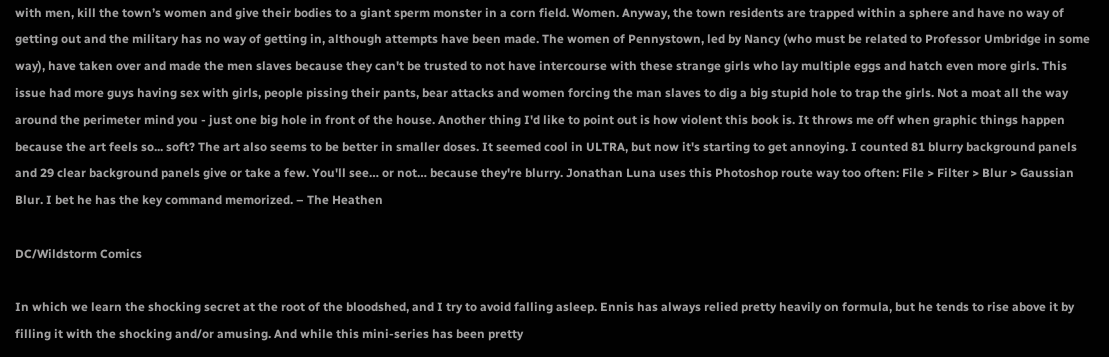with men, kill the town’s women and give their bodies to a giant sperm monster in a corn field. Women. Anyway, the town residents are trapped within a sphere and have no way of getting out and the military has no way of getting in, although attempts have been made. The women of Pennystown, led by Nancy (who must be related to Professor Umbridge in some way), have taken over and made the men slaves because they can't be trusted to not have intercourse with these strange girls who lay multiple eggs and hatch even more girls. This issue had more guys having sex with girls, people pissing their pants, bear attacks and women forcing the man slaves to dig a big stupid hole to trap the girls. Not a moat all the way around the perimeter mind you - just one big hole in front of the house. Another thing I'd like to point out is how violent this book is. It throws me off when graphic things happen because the art feels so... soft? The art also seems to be better in smaller doses. It seemed cool in ULTRA, but now it's starting to get annoying. I counted 81 blurry background panels and 29 clear background panels give or take a few. You'll see… or not… because they're blurry. Jonathan Luna uses this Photoshop route way too often: File > Filter > Blur > Gaussian Blur. I bet he has the key command memorized. – The Heathen

DC/Wildstorm Comics

In which we learn the shocking secret at the root of the bloodshed, and I try to avoid falling asleep. Ennis has always relied pretty heavily on formula, but he tends to rise above it by filling it with the shocking and/or amusing. And while this mini-series has been pretty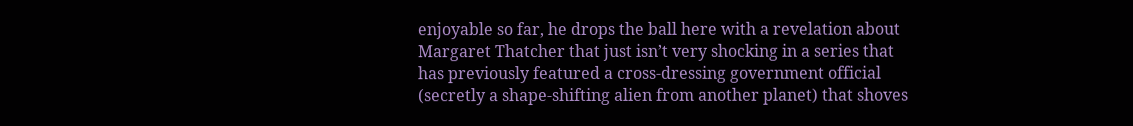enjoyable so far, he drops the ball here with a revelation about Margaret Thatcher that just isn’t very shocking in a series that has previously featured a cross-dressing government official (secretly a shape-shifting alien from another planet) that shoves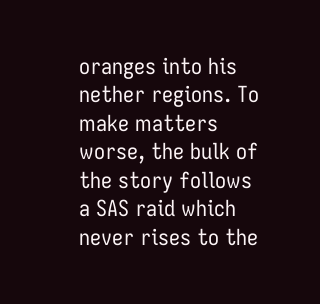oranges into his nether regions. To make matters worse, the bulk of the story follows a SAS raid which never rises to the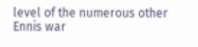level of the numerous other Ennis war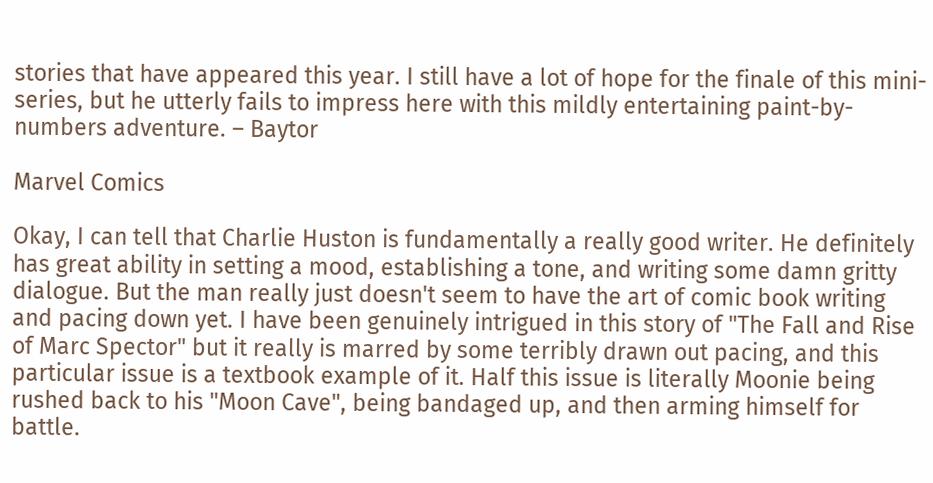stories that have appeared this year. I still have a lot of hope for the finale of this mini-series, but he utterly fails to impress here with this mildly entertaining paint-by-numbers adventure. – Baytor

Marvel Comics

Okay, I can tell that Charlie Huston is fundamentally a really good writer. He definitely has great ability in setting a mood, establishing a tone, and writing some damn gritty dialogue. But the man really just doesn't seem to have the art of comic book writing and pacing down yet. I have been genuinely intrigued in this story of "The Fall and Rise of Marc Spector" but it really is marred by some terribly drawn out pacing, and this particular issue is a textbook example of it. Half this issue is literally Moonie being rushed back to his "Moon Cave", being bandaged up, and then arming himself for battle.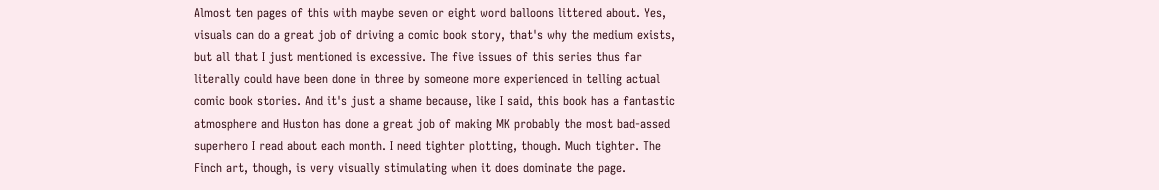Almost ten pages of this with maybe seven or eight word balloons littered about. Yes, visuals can do a great job of driving a comic book story, that's why the medium exists, but all that I just mentioned is excessive. The five issues of this series thus far literally could have been done in three by someone more experienced in telling actual comic book stories. And it's just a shame because, like I said, this book has a fantastic atmosphere and Huston has done a great job of making MK probably the most bad-assed superhero I read about each month. I need tighter plotting, though. Much tighter. The Finch art, though, is very visually stimulating when it does dominate the page.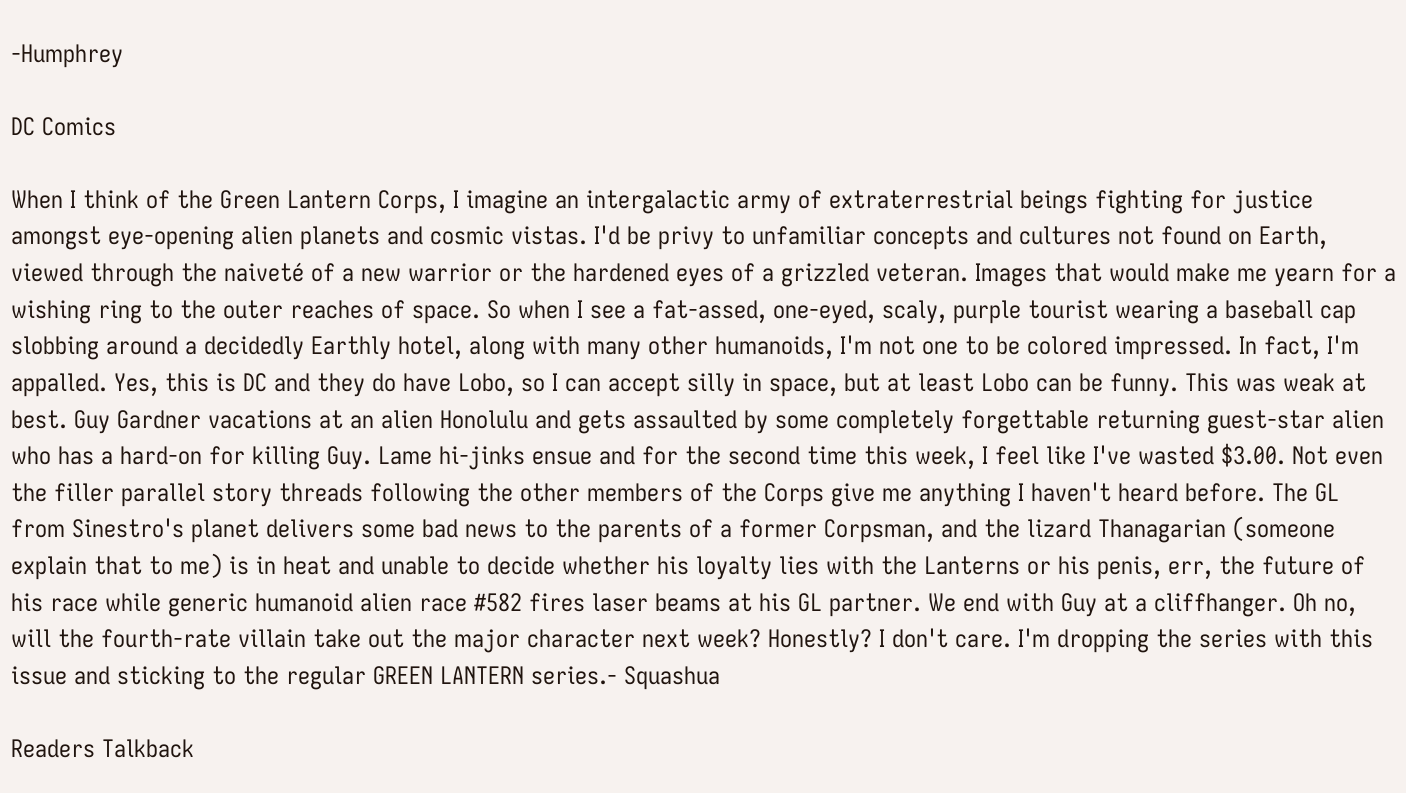-Humphrey

DC Comics

When I think of the Green Lantern Corps, I imagine an intergalactic army of extraterrestrial beings fighting for justice amongst eye-opening alien planets and cosmic vistas. I'd be privy to unfamiliar concepts and cultures not found on Earth, viewed through the naiveté of a new warrior or the hardened eyes of a grizzled veteran. Images that would make me yearn for a wishing ring to the outer reaches of space. So when I see a fat-assed, one-eyed, scaly, purple tourist wearing a baseball cap slobbing around a decidedly Earthly hotel, along with many other humanoids, I'm not one to be colored impressed. In fact, I'm appalled. Yes, this is DC and they do have Lobo, so I can accept silly in space, but at least Lobo can be funny. This was weak at best. Guy Gardner vacations at an alien Honolulu and gets assaulted by some completely forgettable returning guest-star alien who has a hard-on for killing Guy. Lame hi-jinks ensue and for the second time this week, I feel like I've wasted $3.00. Not even the filler parallel story threads following the other members of the Corps give me anything I haven't heard before. The GL from Sinestro's planet delivers some bad news to the parents of a former Corpsman, and the lizard Thanagarian (someone explain that to me) is in heat and unable to decide whether his loyalty lies with the Lanterns or his penis, err, the future of his race while generic humanoid alien race #582 fires laser beams at his GL partner. We end with Guy at a cliffhanger. Oh no, will the fourth-rate villain take out the major character next week? Honestly? I don't care. I'm dropping the series with this issue and sticking to the regular GREEN LANTERN series.- Squashua

Readers Talkback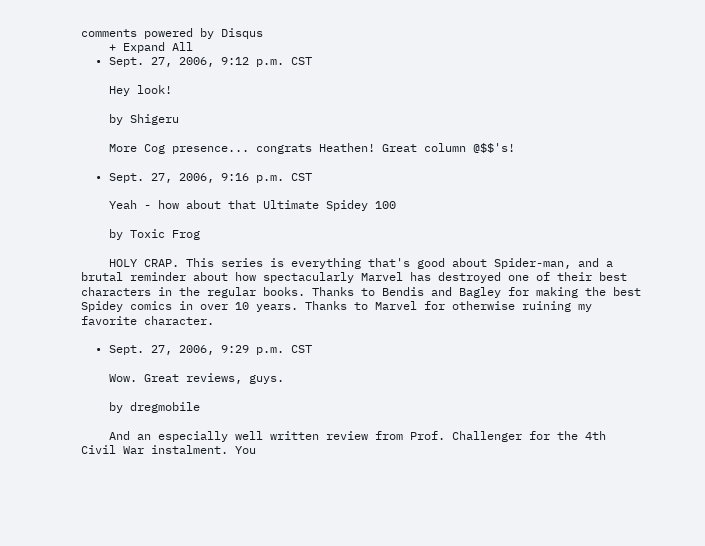comments powered by Disqus
    + Expand All
  • Sept. 27, 2006, 9:12 p.m. CST

    Hey look!

    by Shigeru

    More Cog presence... congrats Heathen! Great column @$$'s!

  • Sept. 27, 2006, 9:16 p.m. CST

    Yeah - how about that Ultimate Spidey 100

    by Toxic Frog

    HOLY CRAP. This series is everything that's good about Spider-man, and a brutal reminder about how spectacularly Marvel has destroyed one of their best characters in the regular books. Thanks to Bendis and Bagley for making the best Spidey comics in over 10 years. Thanks to Marvel for otherwise ruining my favorite character.

  • Sept. 27, 2006, 9:29 p.m. CST

    Wow. Great reviews, guys.

    by dregmobile

    And an especially well written review from Prof. Challenger for the 4th Civil War instalment. You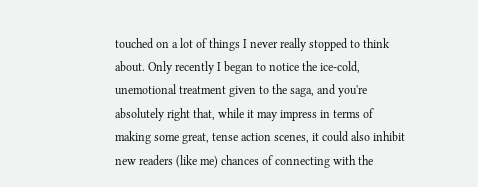touched on a lot of things I never really stopped to think about. Only recently I began to notice the ice-cold, unemotional treatment given to the saga, and you're absolutely right that, while it may impress in terms of making some great, tense action scenes, it could also inhibit new readers (like me) chances of connecting with the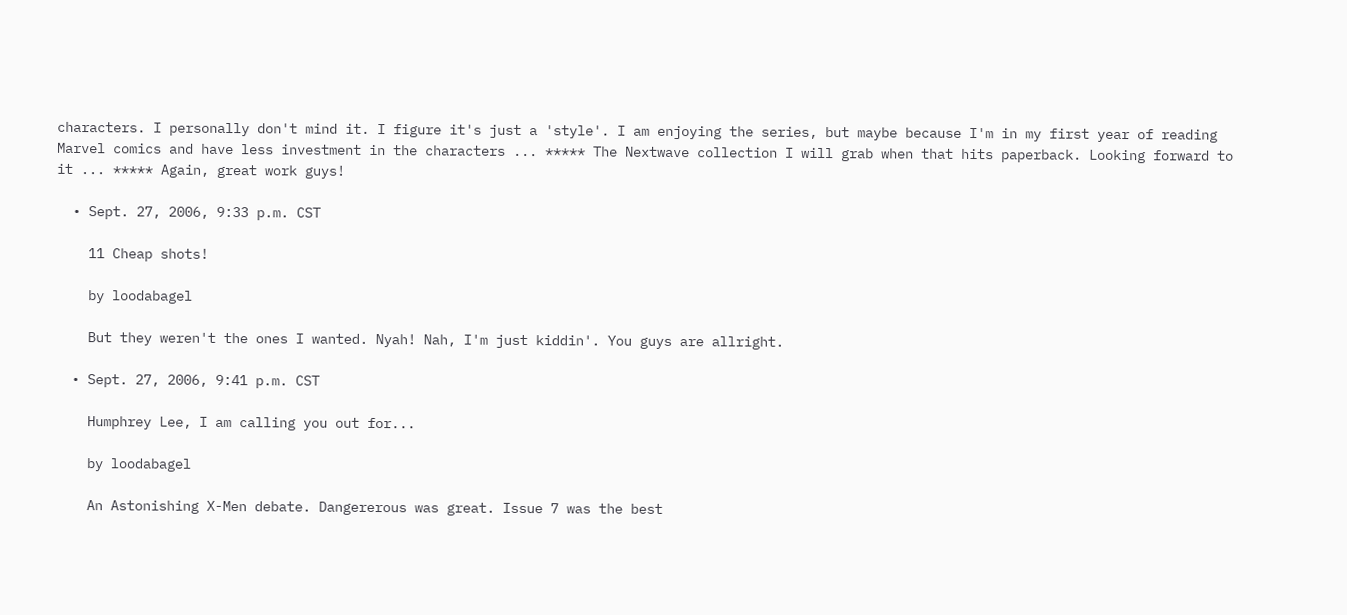characters. I personally don't mind it. I figure it's just a 'style'. I am enjoying the series, but maybe because I'm in my first year of reading Marvel comics and have less investment in the characters ... ***** The Nextwave collection I will grab when that hits paperback. Looking forward to it ... ***** Again, great work guys!

  • Sept. 27, 2006, 9:33 p.m. CST

    11 Cheap shots!

    by loodabagel

    But they weren't the ones I wanted. Nyah! Nah, I'm just kiddin'. You guys are allright.

  • Sept. 27, 2006, 9:41 p.m. CST

    Humphrey Lee, I am calling you out for...

    by loodabagel

    An Astonishing X-Men debate. Dangererous was great. Issue 7 was the best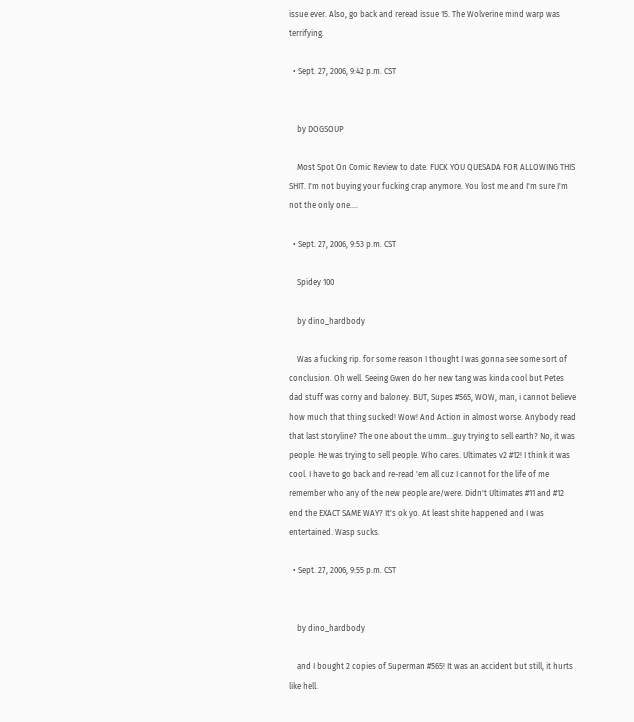issue ever. Also, go back and reread issue 15. The Wolverine mind warp was terrifying.

  • Sept. 27, 2006, 9:42 p.m. CST


    by DOGSOUP

    Most Spot On Comic Review to date. FUCK YOU QUESADA FOR ALLOWING THIS SHIT. I'm not buying your fucking crap anymore. You lost me and I'm sure I'm not the only one....

  • Sept. 27, 2006, 9:53 p.m. CST

    Spidey 100

    by dino_hardbody

    Was a fucking rip. for some reason I thought I was gonna see some sort of conclusion. Oh well. Seeing Gwen do her new tang was kinda cool but Petes dad stuff was corny and baloney. BUT, Supes #565, WOW, man, i cannot believe how much that thing sucked! Wow! And Action in almost worse. Anybody read that last storyline? The one about the umm...guy trying to sell earth? No, it was people. He was trying to sell people. Who cares. Ultimates v2 #12! I think it was cool. I have to go back and re-read 'em all cuz I cannot for the life of me remember who any of the new people are/were. Didn't Ultimates #11 and #12 end the EXACT SAME WAY? It's ok yo. At least shite happened and I was entertained. Wasp sucks.

  • Sept. 27, 2006, 9:55 p.m. CST


    by dino_hardbody

    and I bought 2 copies of Superman #565! It was an accident but still, it hurts like hell.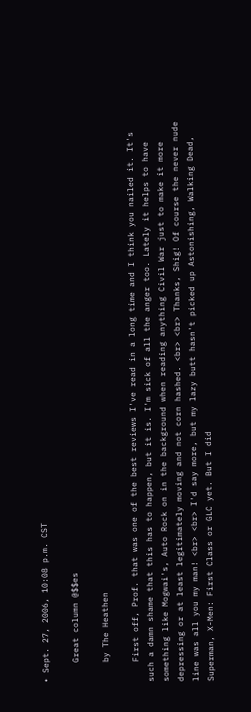• Sept. 27, 2006, 10:08 p.m. CST

    Great column @$$es

    by The Heathen

    First off, Prof. that was one of the best reviews I've read in a long time and I think you nailed it. It's such a damn shame that this has to happen, but it is. I'm sick of all the anger too. Lately it helps to have something like Mogwai's, Auto Rock on in the background when reading anything Civil War just to make it more depressing or at least legitimately moving and not corn hashed. <br> <br> Thanks, Shig! Of course the never nude line was all you my man! <br> <br> I'd say more, but my lazy butt hasn't picked up Astonishing, Walking Dead, Superman, X-Men: First Class or GLC yet. But I did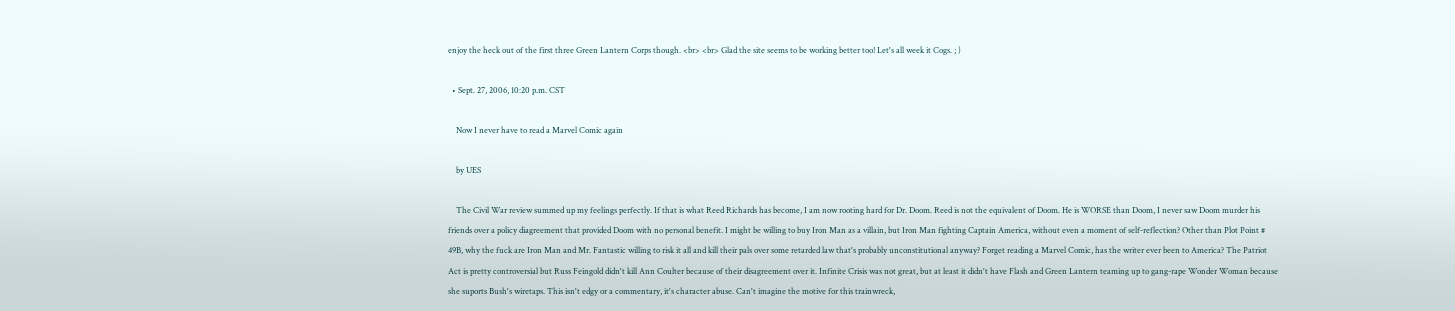enjoy the heck out of the first three Green Lantern Corps though. <br> <br> Glad the site seems to be working better too! Let's all week it Cogs. ; )

  • Sept. 27, 2006, 10:20 p.m. CST

    Now I never have to read a Marvel Comic again

    by UES

    The Civil War review summed up my feelings perfectly. If that is what Reed Richards has become, I am now rooting hard for Dr. Doom. Reed is not the equivalent of Doom. He is WORSE than Doom, I never saw Doom murder his friends over a policy diagreement that provided Doom with no personal benefit. I might be willing to buy Iron Man as a villain, but Iron Man fighting Captain America, without even a moment of self-reflection? Other than Plot Point # 49B, why the fuck are Iron Man and Mr. Fantastic willing to risk it all and kill their pals over some retarded law that's probably unconstitutional anyway? Forget reading a Marvel Comic, has the writer ever been to America? The Patriot Act is pretty controversial but Russ Feingold didn't kill Ann Coulter because of their disagreement over it. Infinite Crisis was not great, but at least it didn't have Flash and Green Lantern teaming up to gang-rape Wonder Woman because she suports Bush's wiretaps. This isn't edgy or a commentary, it's character abuse. Can't imagine the motive for this trainwreck,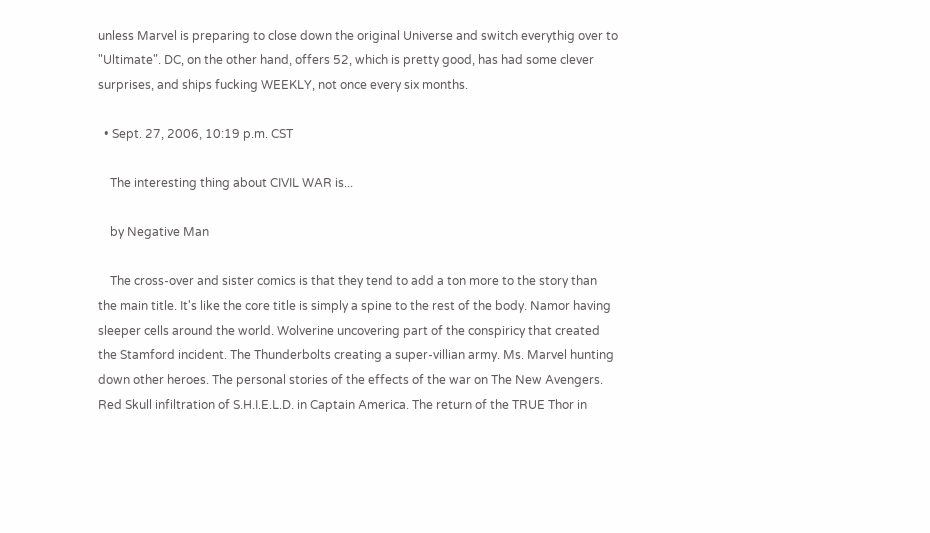unless Marvel is preparing to close down the original Universe and switch everythig over to "Ultimate". DC, on the other hand, offers 52, which is pretty good, has had some clever surprises, and ships fucking WEEKLY, not once every six months.

  • Sept. 27, 2006, 10:19 p.m. CST

    The interesting thing about CIVIL WAR is...

    by Negative Man

    The cross-over and sister comics is that they tend to add a ton more to the story than the main title. It's like the core title is simply a spine to the rest of the body. Namor having sleeper cells around the world. Wolverine uncovering part of the conspiricy that created the Stamford incident. The Thunderbolts creating a super-villian army. Ms. Marvel hunting down other heroes. The personal stories of the effects of the war on The New Avengers. Red Skull infiltration of S.H.I.E.L.D. in Captain America. The return of the TRUE Thor in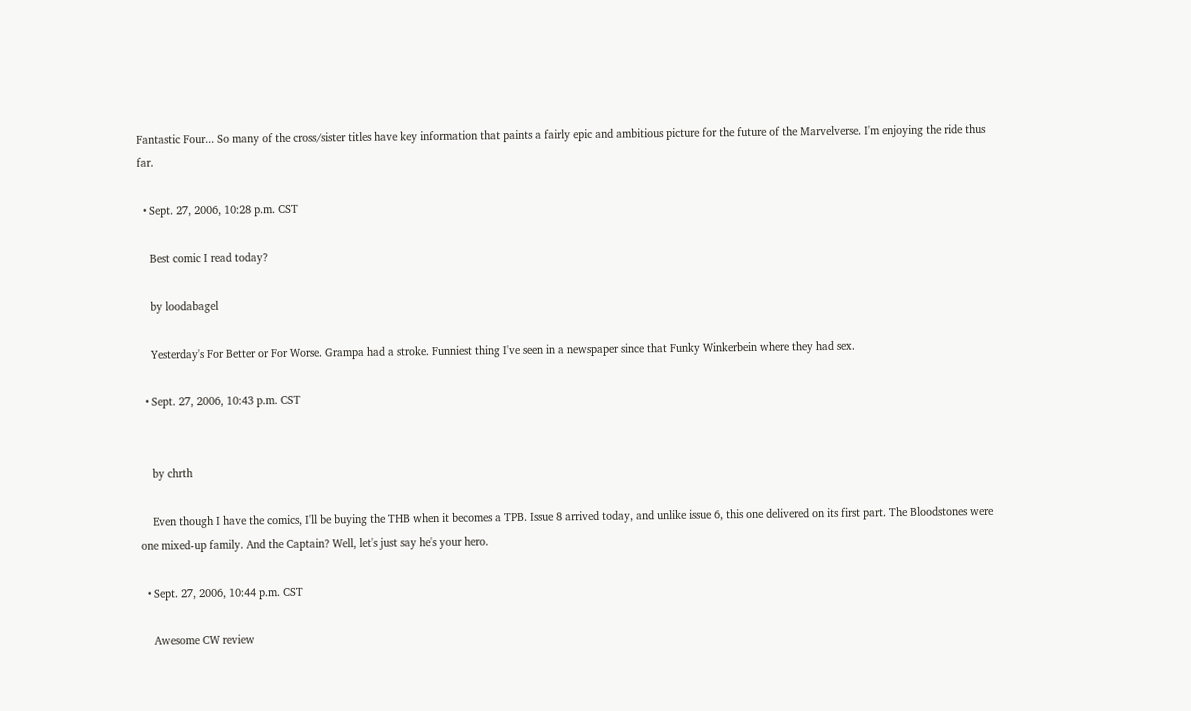Fantastic Four... So many of the cross/sister titles have key information that paints a fairly epic and ambitious picture for the future of the Marvelverse. I'm enjoying the ride thus far.

  • Sept. 27, 2006, 10:28 p.m. CST

    Best comic I read today?

    by loodabagel

    Yesterday's For Better or For Worse. Grampa had a stroke. Funniest thing I've seen in a newspaper since that Funky Winkerbein where they had sex.

  • Sept. 27, 2006, 10:43 p.m. CST


    by chrth

    Even though I have the comics, I'll be buying the THB when it becomes a TPB. Issue 8 arrived today, and unlike issue 6, this one delivered on its first part. The Bloodstones were one mixed-up family. And the Captain? Well, let's just say he's your hero.

  • Sept. 27, 2006, 10:44 p.m. CST

    Awesome CW review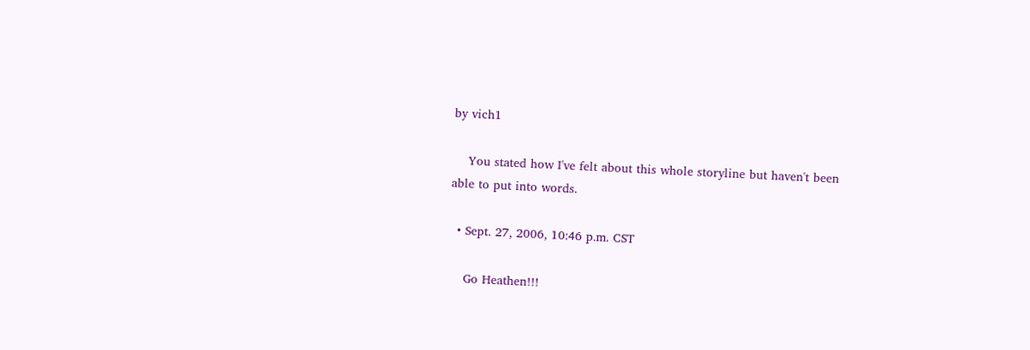by vich1

    You stated how I've felt about this whole storyline but haven't been able to put into words.

  • Sept. 27, 2006, 10:46 p.m. CST

    Go Heathen!!!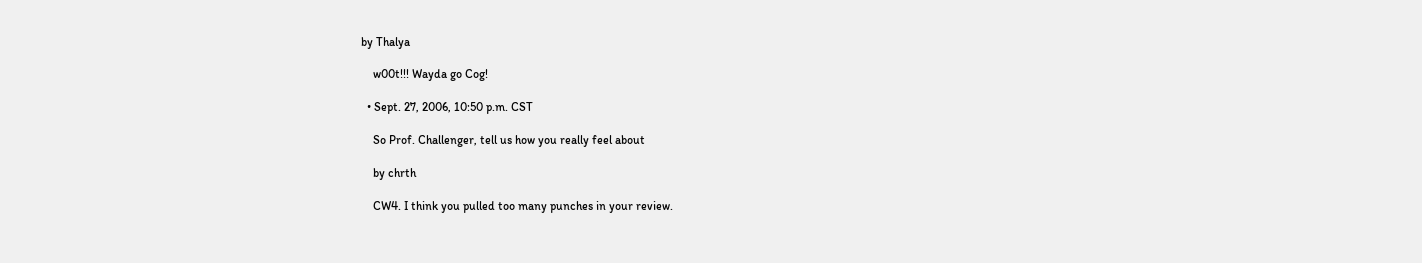by Thalya

    w00t!!! Wayda go Cog!

  • Sept. 27, 2006, 10:50 p.m. CST

    So Prof. Challenger, tell us how you really feel about

    by chrth

    CW4. I think you pulled too many punches in your review.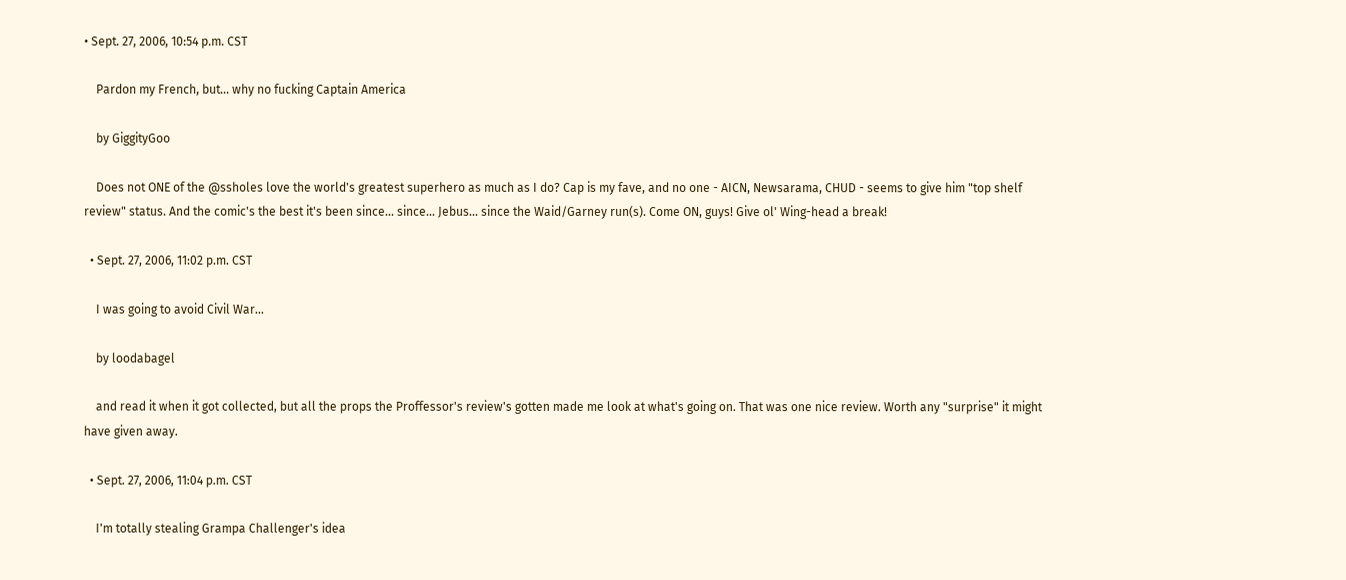• Sept. 27, 2006, 10:54 p.m. CST

    Pardon my French, but... why no fucking Captain America

    by GiggityGoo

    Does not ONE of the @ssholes love the world's greatest superhero as much as I do? Cap is my fave, and no one - AICN, Newsarama, CHUD - seems to give him "top shelf review" status. And the comic's the best it's been since... since... Jebus... since the Waid/Garney run(s). Come ON, guys! Give ol' Wing-head a break!

  • Sept. 27, 2006, 11:02 p.m. CST

    I was going to avoid Civil War...

    by loodabagel

    and read it when it got collected, but all the props the Proffessor's review's gotten made me look at what's going on. That was one nice review. Worth any "surprise" it might have given away.

  • Sept. 27, 2006, 11:04 p.m. CST

    I'm totally stealing Grampa Challenger's idea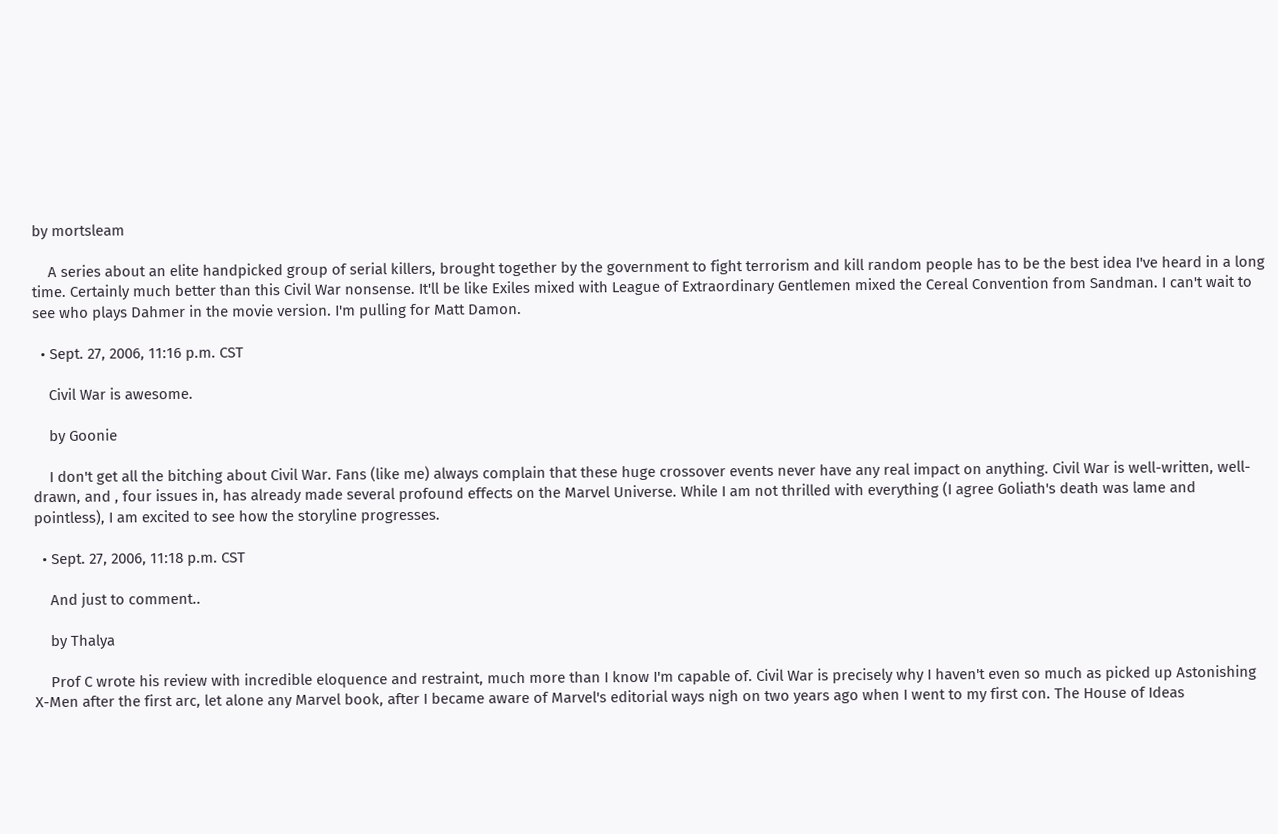by mortsleam

    A series about an elite handpicked group of serial killers, brought together by the government to fight terrorism and kill random people has to be the best idea I've heard in a long time. Certainly much better than this Civil War nonsense. It'll be like Exiles mixed with League of Extraordinary Gentlemen mixed the Cereal Convention from Sandman. I can't wait to see who plays Dahmer in the movie version. I'm pulling for Matt Damon.

  • Sept. 27, 2006, 11:16 p.m. CST

    Civil War is awesome.

    by Goonie

    I don't get all the bitching about Civil War. Fans (like me) always complain that these huge crossover events never have any real impact on anything. Civil War is well-written, well-drawn, and , four issues in, has already made several profound effects on the Marvel Universe. While I am not thrilled with everything (I agree Goliath's death was lame and pointless), I am excited to see how the storyline progresses.

  • Sept. 27, 2006, 11:18 p.m. CST

    And just to comment..

    by Thalya

    Prof C wrote his review with incredible eloquence and restraint, much more than I know I'm capable of. Civil War is precisely why I haven't even so much as picked up Astonishing X-Men after the first arc, let alone any Marvel book, after I became aware of Marvel's editorial ways nigh on two years ago when I went to my first con. The House of Ideas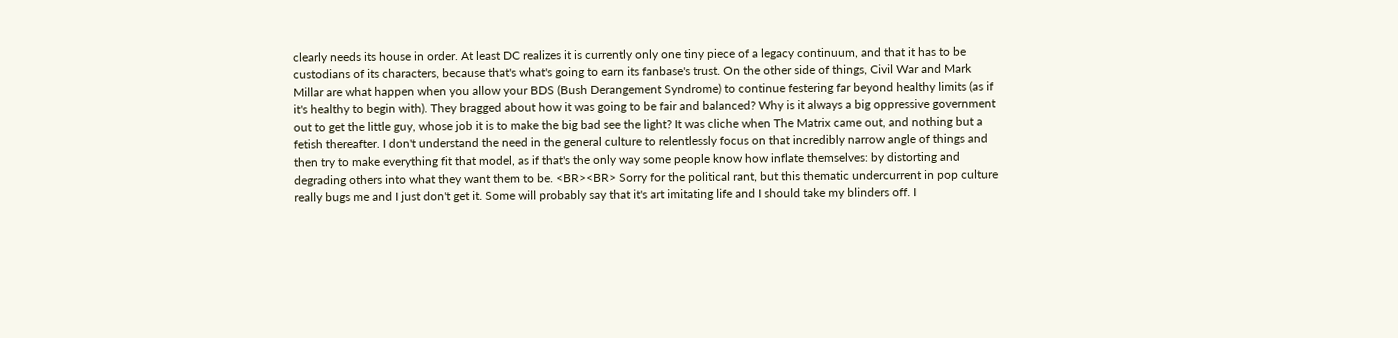clearly needs its house in order. At least DC realizes it is currently only one tiny piece of a legacy continuum, and that it has to be custodians of its characters, because that's what's going to earn its fanbase's trust. On the other side of things, Civil War and Mark Millar are what happen when you allow your BDS (Bush Derangement Syndrome) to continue festering far beyond healthy limits (as if it's healthy to begin with). They bragged about how it was going to be fair and balanced? Why is it always a big oppressive government out to get the little guy, whose job it is to make the big bad see the light? It was cliche when The Matrix came out, and nothing but a fetish thereafter. I don't understand the need in the general culture to relentlessly focus on that incredibly narrow angle of things and then try to make everything fit that model, as if that's the only way some people know how inflate themselves: by distorting and degrading others into what they want them to be. <BR><BR> Sorry for the political rant, but this thematic undercurrent in pop culture really bugs me and I just don't get it. Some will probably say that it's art imitating life and I should take my blinders off. I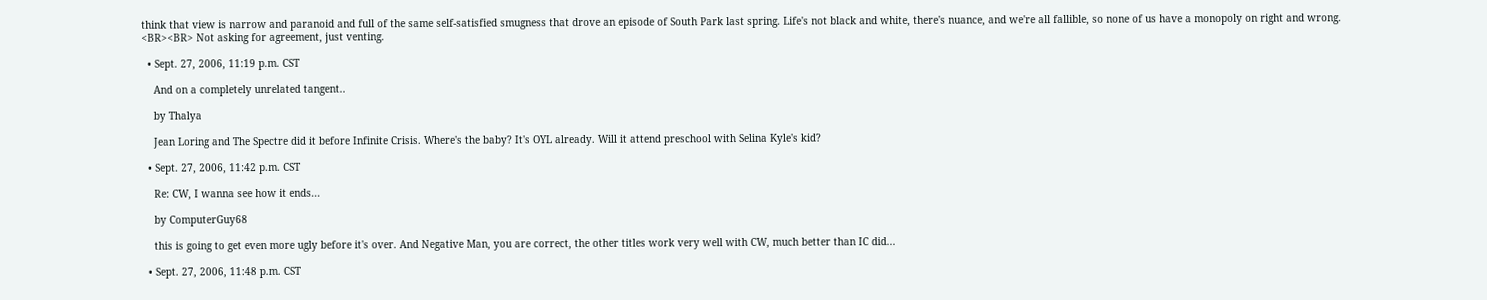think that view is narrow and paranoid and full of the same self-satisfied smugness that drove an episode of South Park last spring. Life's not black and white, there's nuance, and we're all fallible, so none of us have a monopoly on right and wrong. <BR><BR> Not asking for agreement, just venting.

  • Sept. 27, 2006, 11:19 p.m. CST

    And on a completely unrelated tangent..

    by Thalya

    Jean Loring and The Spectre did it before Infinite Crisis. Where's the baby? It's OYL already. Will it attend preschool with Selina Kyle's kid?

  • Sept. 27, 2006, 11:42 p.m. CST

    Re: CW, I wanna see how it ends...

    by ComputerGuy68

    this is going to get even more ugly before it's over. And Negative Man, you are correct, the other titles work very well with CW, much better than IC did...

  • Sept. 27, 2006, 11:48 p.m. CST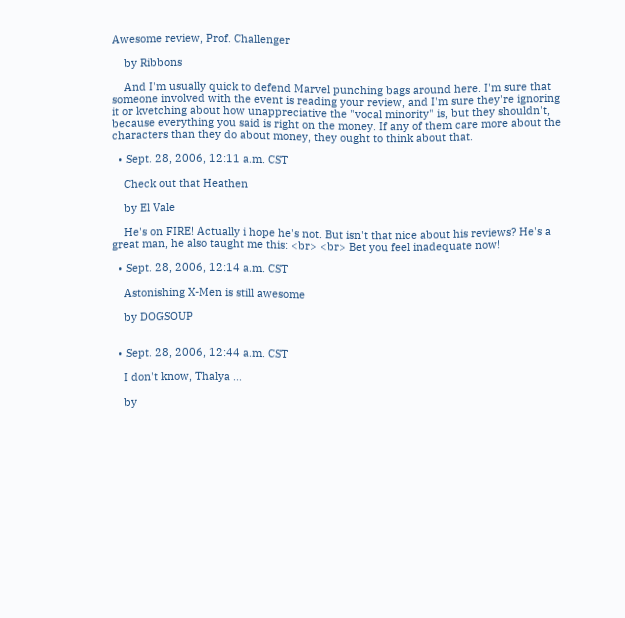Awesome review, Prof. Challenger

    by Ribbons

    And I'm usually quick to defend Marvel punching bags around here. I'm sure that someone involved with the event is reading your review, and I'm sure they're ignoring it or kvetching about how unappreciative the "vocal minority" is, but they shouldn't, because everything you said is right on the money. If any of them care more about the characters than they do about money, they ought to think about that.

  • Sept. 28, 2006, 12:11 a.m. CST

    Check out that Heathen

    by El Vale

    He's on FIRE! Actually i hope he's not. But isn't that nice about his reviews? He's a great man, he also taught me this: <br> <br> Bet you feel inadequate now!

  • Sept. 28, 2006, 12:14 a.m. CST

    Astonishing X-Men is still awesome

    by DOGSOUP


  • Sept. 28, 2006, 12:44 a.m. CST

    I don't know, Thalya ...

    by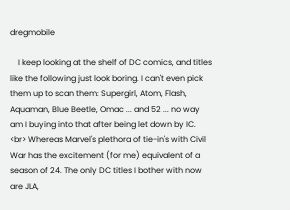dregmobile

    I keep looking at the shelf of DC comics, and titles like the following just look boring. I can't even pick them up to scan them: Supergirl, Atom, Flash, Aquaman, Blue Beetle, Omac ... and 52 ... no way am I buying into that after being let down by IC. <br> Whereas Marvel's plethora of tie-in's with Civil War has the excitement (for me) equivalent of a season of 24. The only DC titles I bother with now are JLA,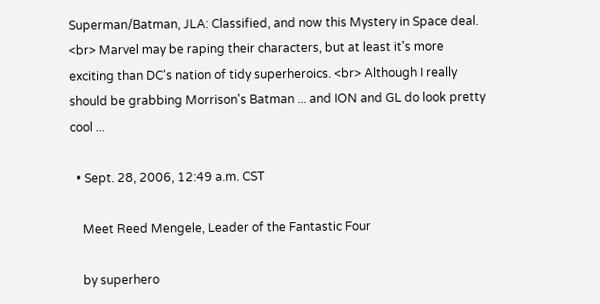Superman/Batman, JLA: Classified, and now this Mystery in Space deal. <br> Marvel may be raping their characters, but at least it's more exciting than DC's nation of tidy superheroics. <br> Although I really should be grabbing Morrison's Batman ... and ION and GL do look pretty cool ...

  • Sept. 28, 2006, 12:49 a.m. CST

    Meet Reed Mengele, Leader of the Fantastic Four

    by superhero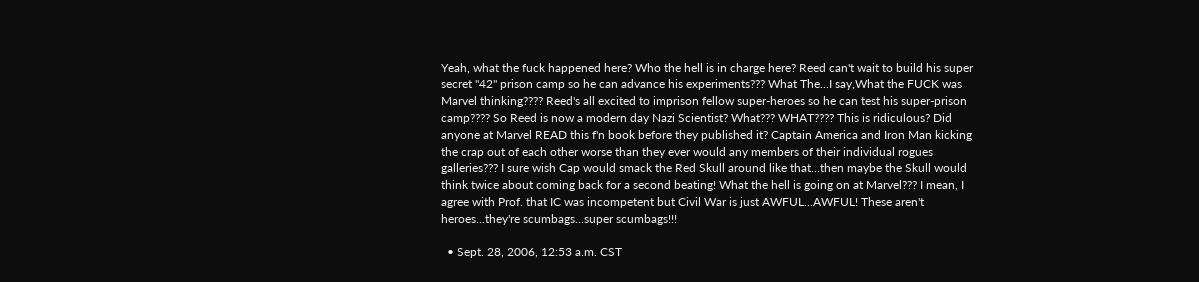Yeah, what the fuck happened here? Who the hell is in charge here? Reed can't wait to build his super secret "42" prison camp so he can advance his experiments??? What The...I say,What the FUCK was Marvel thinking???? Reed's all excited to imprison fellow super-heroes so he can test his super-prison camp???? So Reed is now a modern day Nazi Scientist? What??? WHAT???? This is ridiculous? Did anyone at Marvel READ this f'n book before they published it? Captain America and Iron Man kicking the crap out of each other worse than they ever would any members of their individual rogues galleries??? I sure wish Cap would smack the Red Skull around like that...then maybe the Skull would think twice about coming back for a second beating! What the hell is going on at Marvel??? I mean, I agree with Prof. that IC was incompetent but Civil War is just AWFUL...AWFUL! These aren't heroes...they're scumbags...super scumbags!!!

  • Sept. 28, 2006, 12:53 a.m. CST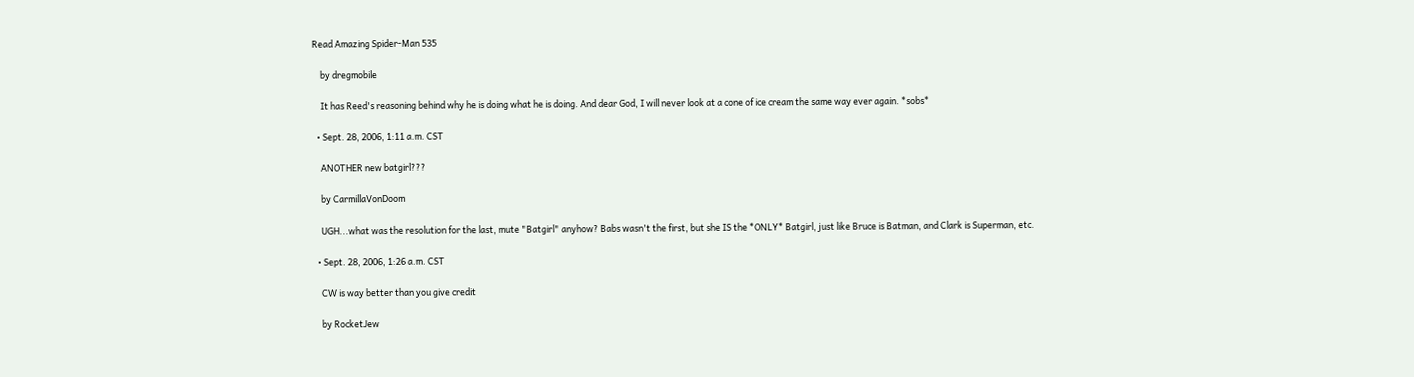Read Amazing Spider-Man 535

    by dregmobile

    It has Reed's reasoning behind why he is doing what he is doing. And dear God, I will never look at a cone of ice cream the same way ever again. *sobs*

  • Sept. 28, 2006, 1:11 a.m. CST

    ANOTHER new batgirl???

    by CarmillaVonDoom

    UGH...what was the resolution for the last, mute "Batgirl" anyhow? Babs wasn't the first, but she IS the *ONLY* Batgirl, just like Bruce is Batman, and Clark is Superman, etc.

  • Sept. 28, 2006, 1:26 a.m. CST

    CW is way better than you give credit

    by RocketJew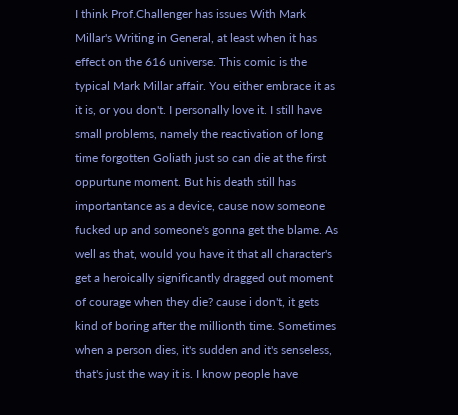I think Prof.Challenger has issues With Mark Millar's Writing in General, at least when it has effect on the 616 universe. This comic is the typical Mark Millar affair. You either embrace it as it is, or you don't. I personally love it. I still have small problems, namely the reactivation of long time forgotten Goliath just so can die at the first oppurtune moment. But his death still has importantance as a device, cause now someone fucked up and someone's gonna get the blame. As well as that, would you have it that all character's get a heroically significantly dragged out moment of courage when they die? cause i don't, it gets kind of boring after the millionth time. Sometimes when a person dies, it's sudden and it's senseless, that's just the way it is. I know people have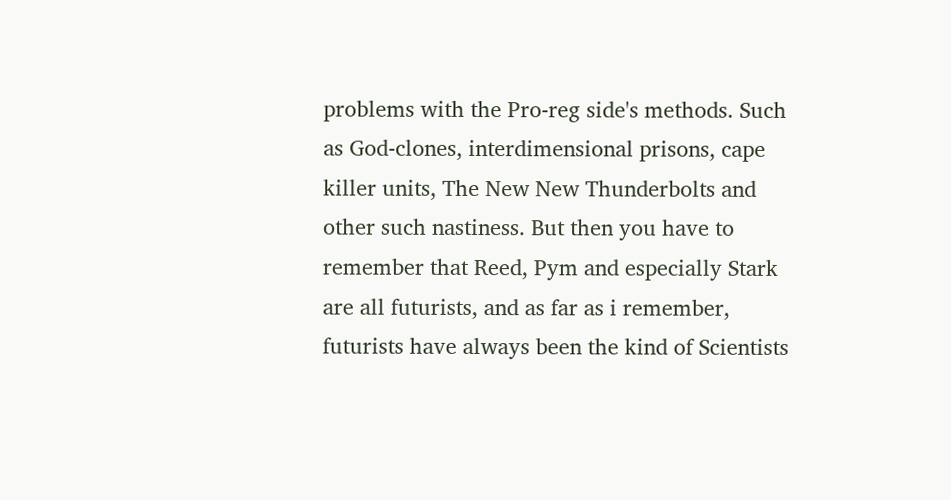problems with the Pro-reg side's methods. Such as God-clones, interdimensional prisons, cape killer units, The New New Thunderbolts and other such nastiness. But then you have to remember that Reed, Pym and especially Stark are all futurists, and as far as i remember, futurists have always been the kind of Scientists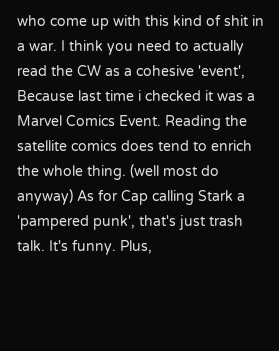who come up with this kind of shit in a war. I think you need to actually read the CW as a cohesive 'event', Because last time i checked it was a Marvel Comics Event. Reading the satellite comics does tend to enrich the whole thing. (well most do anyway) As for Cap calling Stark a 'pampered punk', that's just trash talk. It's funny. Plus,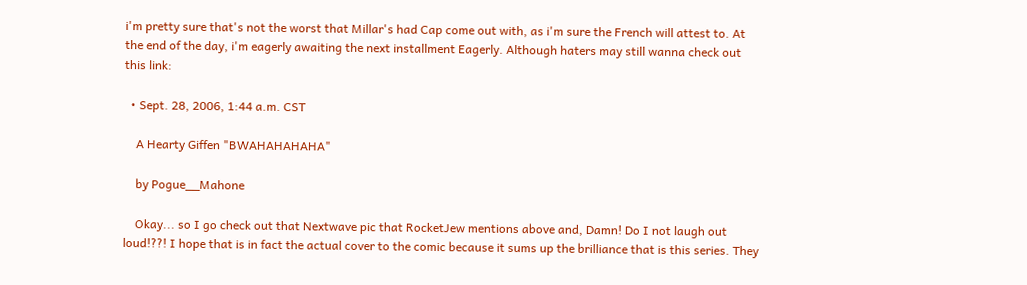i'm pretty sure that's not the worst that Millar's had Cap come out with, as i'm sure the French will attest to. At the end of the day, i'm eagerly awaiting the next installment Eagerly. Although haters may still wanna check out this link:

  • Sept. 28, 2006, 1:44 a.m. CST

    A Hearty Giffen "BWAHAHAHAHA"

    by Pogue__Mahone

    Okay... so I go check out that Nextwave pic that RocketJew mentions above and, Damn! Do I not laugh out loud!??! I hope that is in fact the actual cover to the comic because it sums up the brilliance that is this series. They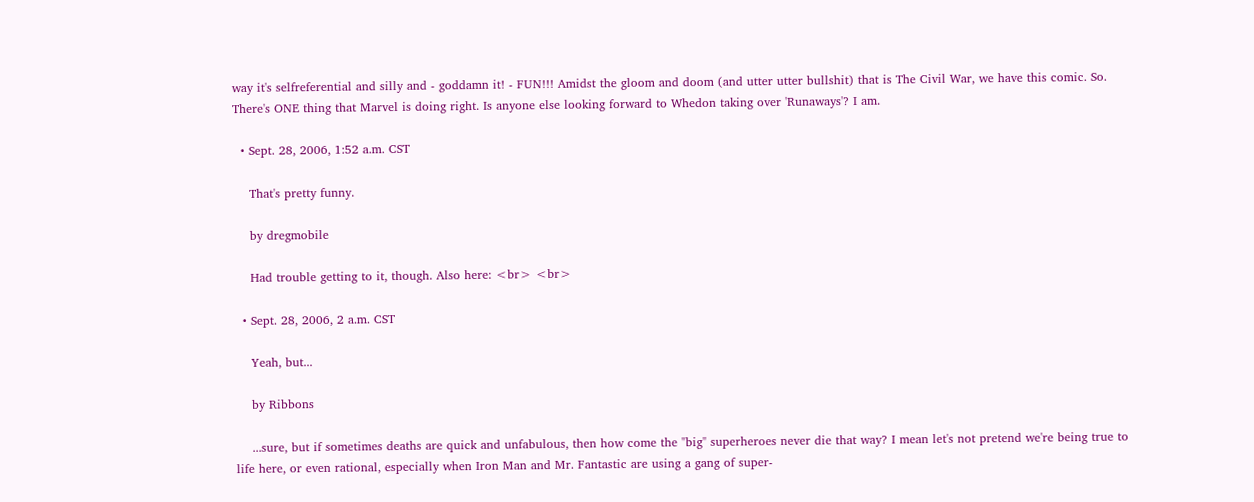way it's selfreferential and silly and - goddamn it! - FUN!!! Amidst the gloom and doom (and utter utter bullshit) that is The Civil War, we have this comic. So. There's ONE thing that Marvel is doing right. Is anyone else looking forward to Whedon taking over 'Runaways'? I am.

  • Sept. 28, 2006, 1:52 a.m. CST

    That's pretty funny.

    by dregmobile

    Had trouble getting to it, though. Also here: <br> <br>

  • Sept. 28, 2006, 2 a.m. CST

    Yeah, but...

    by Ribbons

    ...sure, but if sometimes deaths are quick and unfabulous, then how come the "big" superheroes never die that way? I mean let's not pretend we're being true to life here, or even rational, especially when Iron Man and Mr. Fantastic are using a gang of super-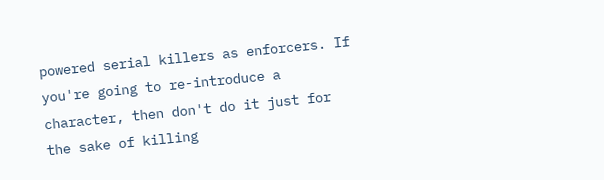powered serial killers as enforcers. If you're going to re-introduce a character, then don't do it just for the sake of killing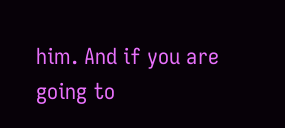him. And if you are going to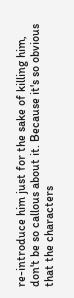re-introduce him just for the sake of killing him, don't be so callous about it. Because it's so obvious that the characters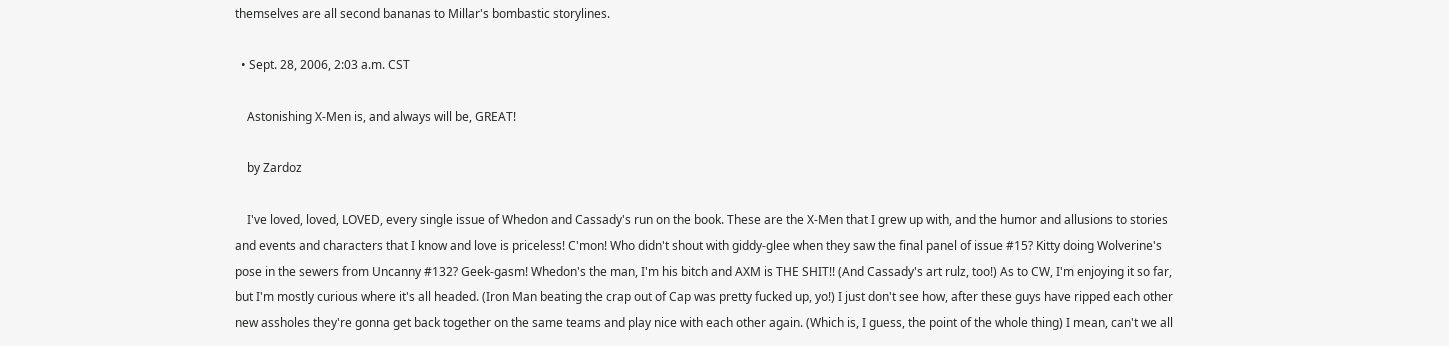themselves are all second bananas to Millar's bombastic storylines.

  • Sept. 28, 2006, 2:03 a.m. CST

    Astonishing X-Men is, and always will be, GREAT!

    by Zardoz

    I've loved, loved, LOVED, every single issue of Whedon and Cassady's run on the book. These are the X-Men that I grew up with, and the humor and allusions to stories and events and characters that I know and love is priceless! C'mon! Who didn't shout with giddy-glee when they saw the final panel of issue #15? Kitty doing Wolverine's pose in the sewers from Uncanny #132? Geek-gasm! Whedon's the man, I'm his bitch and AXM is THE SHIT!! (And Cassady's art rulz, too!) As to CW, I'm enjoying it so far, but I'm mostly curious where it's all headed. (Iron Man beating the crap out of Cap was pretty fucked up, yo!) I just don't see how, after these guys have ripped each other new assholes they're gonna get back together on the same teams and play nice with each other again. (Which is, I guess, the point of the whole thing) I mean, can't we all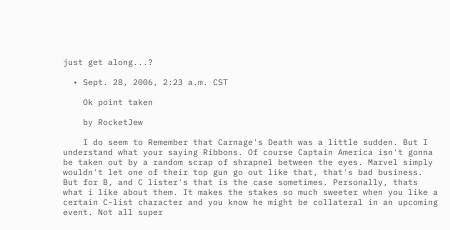just get along...?

  • Sept. 28, 2006, 2:23 a.m. CST

    Ok point taken

    by RocketJew

    I do seem to Remember that Carnage's Death was a little sudden. But I understand what your saying Ribbons. Of course Captain America isn't gonna be taken out by a random scrap of shrapnel between the eyes. Marvel simply wouldn't let one of their top gun go out like that, that's bad business. But for B, and C lister's that is the case sometimes. Personally, thats what i like about them. It makes the stakes so much sweeter when you like a certain C-list character and you know he might be collateral in an upcoming event. Not all super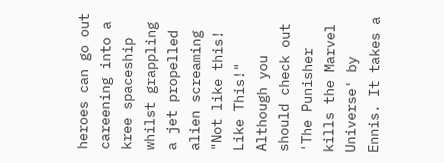heroes can go out careening into a kree spaceship whilst grappling a jet propelled alien screaming "Not like this! Like This!" Although you should check out 'The Punisher kills the Marvel Universe' by Ennis. It takes a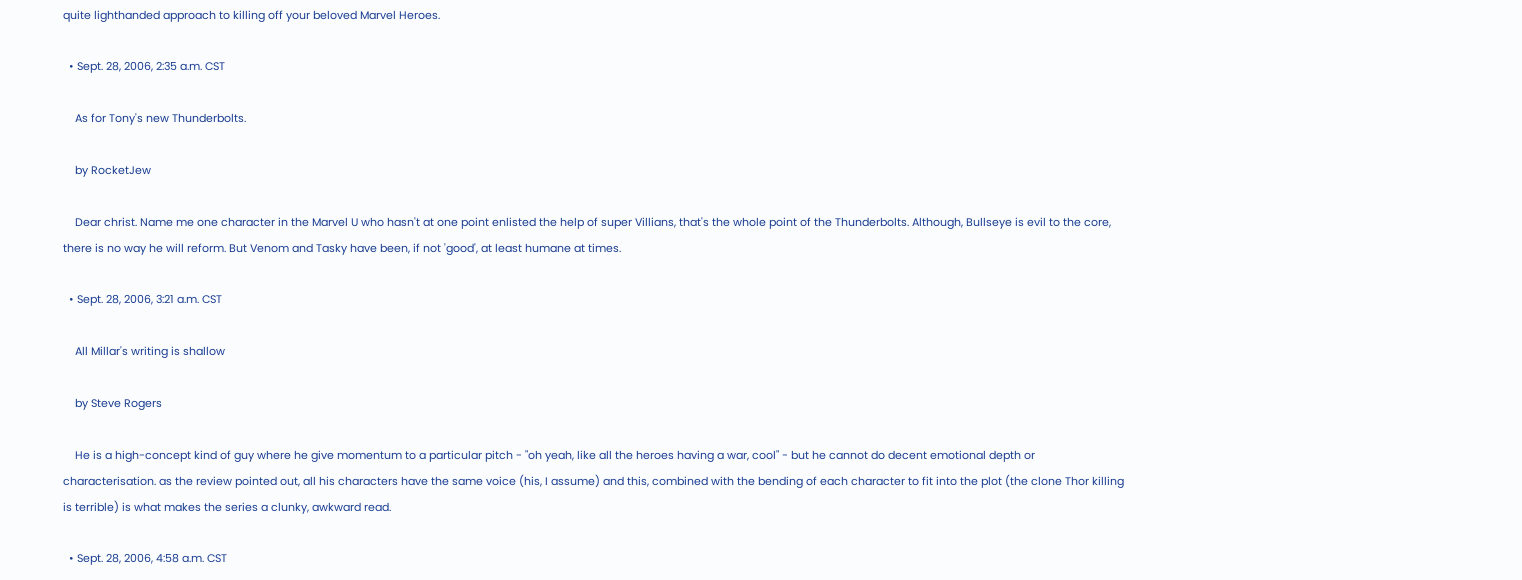quite lighthanded approach to killing off your beloved Marvel Heroes.

  • Sept. 28, 2006, 2:35 a.m. CST

    As for Tony's new Thunderbolts.

    by RocketJew

    Dear christ. Name me one character in the Marvel U who hasn't at one point enlisted the help of super Villians, that's the whole point of the Thunderbolts. Although, Bullseye is evil to the core, there is no way he will reform. But Venom and Tasky have been, if not 'good', at least humane at times.

  • Sept. 28, 2006, 3:21 a.m. CST

    All Millar's writing is shallow

    by Steve Rogers

    He is a high-concept kind of guy where he give momentum to a particular pitch - "oh yeah, like all the heroes having a war, cool" - but he cannot do decent emotional depth or characterisation. as the review pointed out, all his characters have the same voice (his, I assume) and this, combined with the bending of each character to fit into the plot (the clone Thor killing is terrible) is what makes the series a clunky, awkward read.

  • Sept. 28, 2006, 4:58 a.m. CST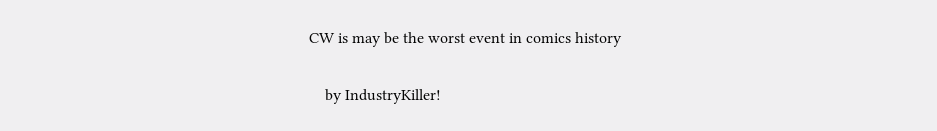CW is may be the worst event in comics history

    by IndustryKiller!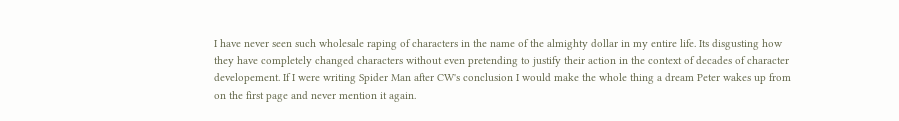I have never seen such wholesale raping of characters in the name of the almighty dollar in my entire life. Its disgusting how they have completely changed characters without even pretending to justify their action in the context of decades of character developement. If I were writing Spider Man after CW's conclusion I would make the whole thing a dream Peter wakes up from on the first page and never mention it again.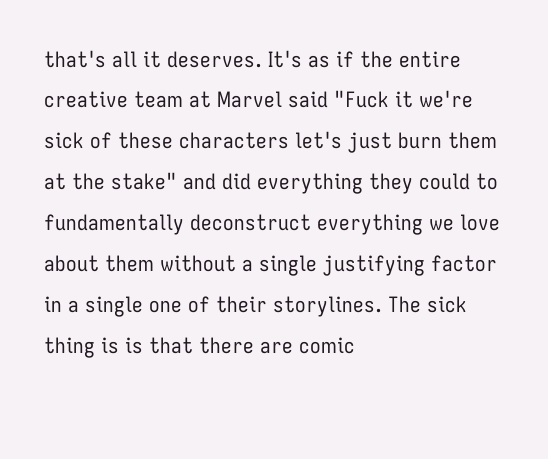that's all it deserves. It's as if the entire creative team at Marvel said "Fuck it we're sick of these characters let's just burn them at the stake" and did everything they could to fundamentally deconstruct everything we love about them without a single justifying factor in a single one of their storylines. The sick thing is is that there are comic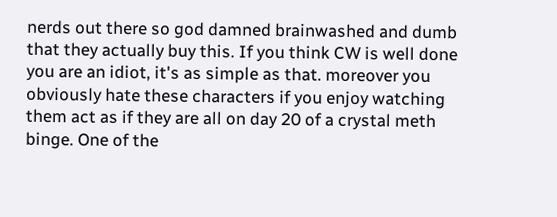nerds out there so god damned brainwashed and dumb that they actually buy this. If you think CW is well done you are an idiot, it's as simple as that. moreover you obviously hate these characters if you enjoy watching them act as if they are all on day 20 of a crystal meth binge. One of the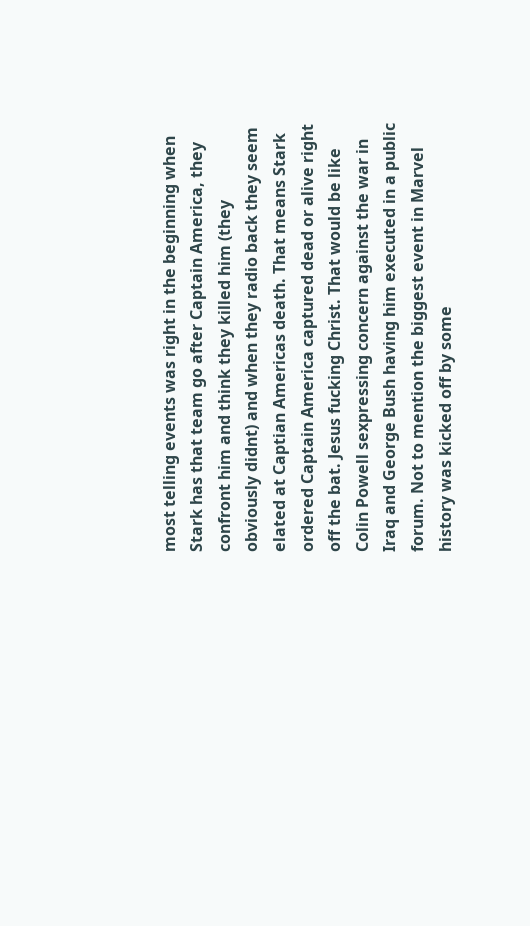most telling events was right in the beginning when Stark has that team go after Captain America, they confront him and think they killed him (they obviously didnt) and when they radio back they seem elated at Captian Americas death. That means Stark ordered Captain America captured dead or alive right off the bat. Jesus fucking Christ. That would be like Colin Powell sexpressing concern against the war in Iraq and George Bush having him executed in a public forum. Not to mention the biggest event in Marvel history was kicked off by some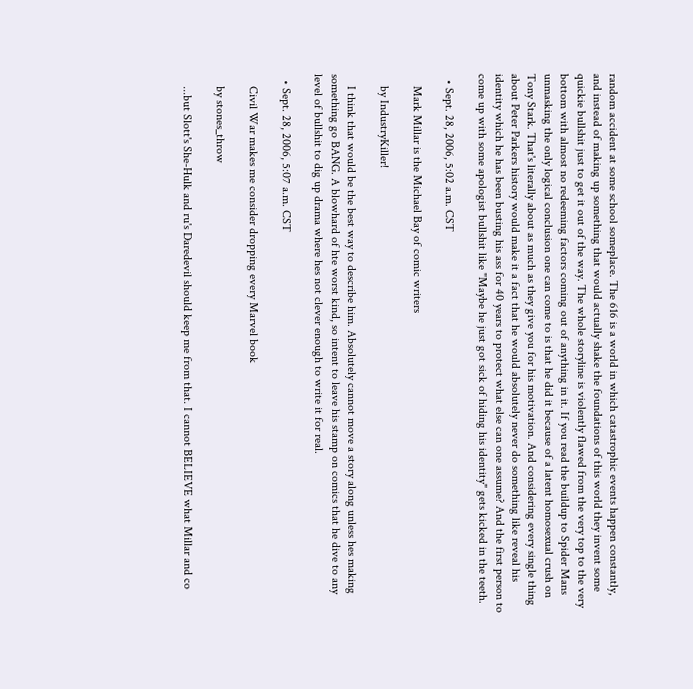random accident at some school someplace. The 616 is a world in which catastrophic events happen constantly, and instead of making up something that would actually shake the foundations of this world they invent some quickie bullshit just to get it out of the way. The whole storyline is violently flawed from the very top to the very bottom with almost no redeeming factors coming out of anything in it. If you read the buildup to Spider Mans unmasking the only logical conclusion one can come to is that he did it because of a latent homosexual crush on Tony Stark. That's literally about as much as they give you for his motivation. And considering every single thing about Peter Parkers history would make it a fact that he would absolutely never do something like reveal his identity which he has been busting his ass for 40 years to protect what else can one assume? And the first person to come up with some apologist bullshit like "Maybe he just got sick of hiding his identity" gets kicked in the teeth.

  • Sept. 28, 2006, 5:02 a.m. CST

    Mark Millar is the Michael Bay of comic writers

    by IndustryKiller!

    I think that would be the best way to describe him. Absolutely cannot move a story along unless hes making something go BANG. A blowhard of hte worst kind, so intent to leave his stamp on comics that he dive to any level of bullshit to dig up drama where hes not clever enough to write it for real.

  • Sept. 28, 2006, 5:07 a.m. CST

    Civil War makes me consider dropping every Marvel book

    by stones_throw

    ...but Slott's She-Hulk and ru's Daredevil should keep me from that. I cannot BELIEVE what Millar and co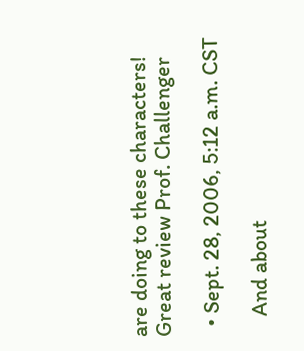are doing to these characters! Great review Prof. Challenger

  • Sept. 28, 2006, 5:12 a.m. CST

    And about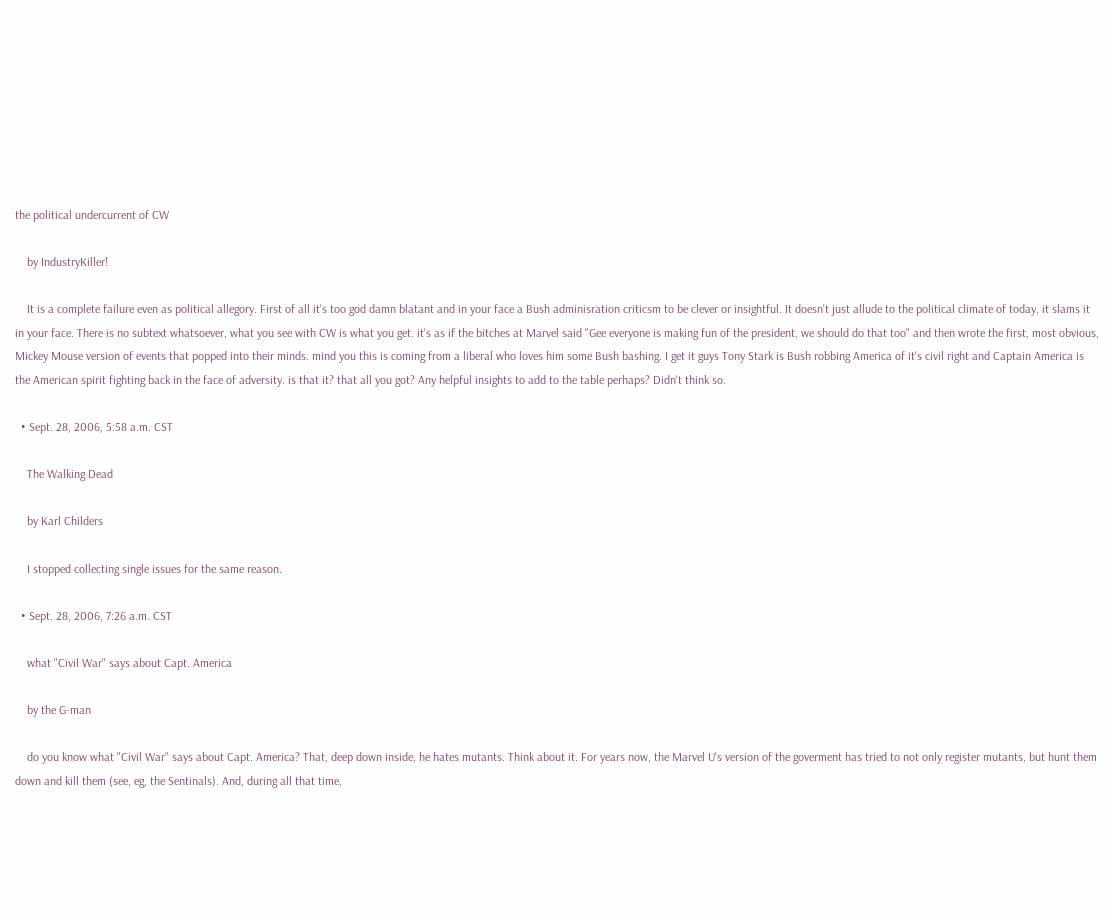the political undercurrent of CW

    by IndustryKiller!

    It is a complete failure even as political allegory. First of all it's too god damn blatant and in your face a Bush adminisration criticsm to be clever or insightful. It doesn't just allude to the political climate of today, it slams it in your face. There is no subtext whatsoever, what you see with CW is what you get. it's as if the bitches at Marvel said "Gee everyone is making fun of the president, we should do that too" and then wrote the first, most obvious, Mickey Mouse version of events that popped into their minds. mind you this is coming from a liberal who loves him some Bush bashing. I get it guys Tony Stark is Bush robbing America of it's civil right and Captain America is the American spirit fighting back in the face of adversity. is that it? that all you got? Any helpful insights to add to the table perhaps? Didn't think so.

  • Sept. 28, 2006, 5:58 a.m. CST

    The Walking Dead

    by Karl Childers

    I stopped collecting single issues for the same reason.

  • Sept. 28, 2006, 7:26 a.m. CST

    what "Civil War" says about Capt. America

    by the G-man

    do you know what "Civil War" says about Capt. America? That, deep down inside, he hates mutants. Think about it. For years now, the Marvel U's version of the goverment has tried to not only register mutants, but hunt them down and kill them (see, eg, the Sentinals). And, during all that time,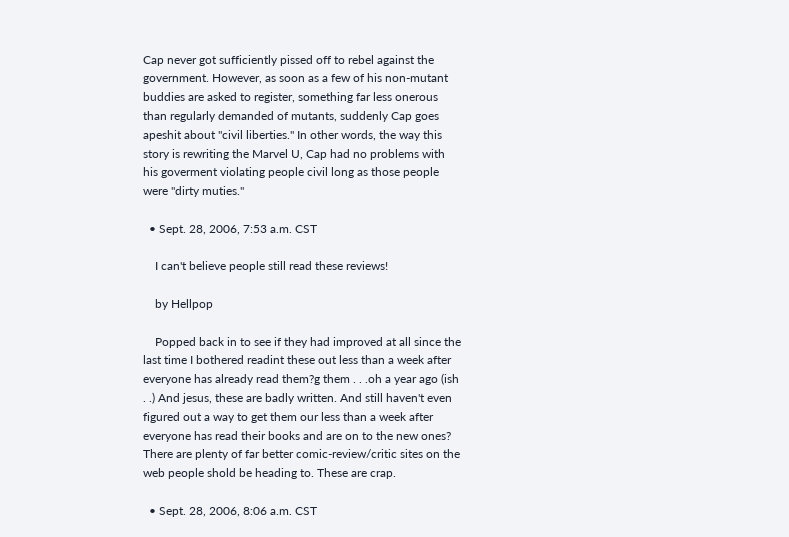Cap never got sufficiently pissed off to rebel against the government. However, as soon as a few of his non-mutant buddies are asked to register, something far less onerous than regularly demanded of mutants, suddenly Cap goes apeshit about "civil liberties." In other words, the way this story is rewriting the Marvel U, Cap had no problems with his goverment violating people civil long as those people were "dirty muties."

  • Sept. 28, 2006, 7:53 a.m. CST

    I can't believe people still read these reviews!

    by Hellpop

    Popped back in to see if they had improved at all since the last time I bothered readint these out less than a week after everyone has already read them?g them . . .oh a year ago (ish . .) And jesus, these are badly written. And still haven't even figured out a way to get them our less than a week after everyone has read their books and are on to the new ones? There are plenty of far better comic-review/critic sites on the web people shold be heading to. These are crap.

  • Sept. 28, 2006, 8:06 a.m. CST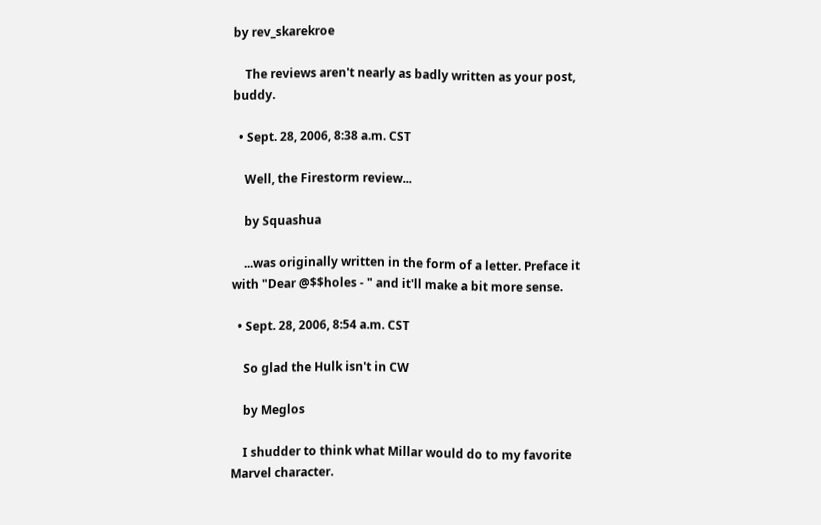by rev_skarekroe

    The reviews aren't nearly as badly written as your post, buddy.

  • Sept. 28, 2006, 8:38 a.m. CST

    Well, the Firestorm review...

    by Squashua

    ...was originally written in the form of a letter. Preface it with "Dear @$$holes - " and it'll make a bit more sense.

  • Sept. 28, 2006, 8:54 a.m. CST

    So glad the Hulk isn't in CW

    by Meglos

    I shudder to think what Millar would do to my favorite Marvel character.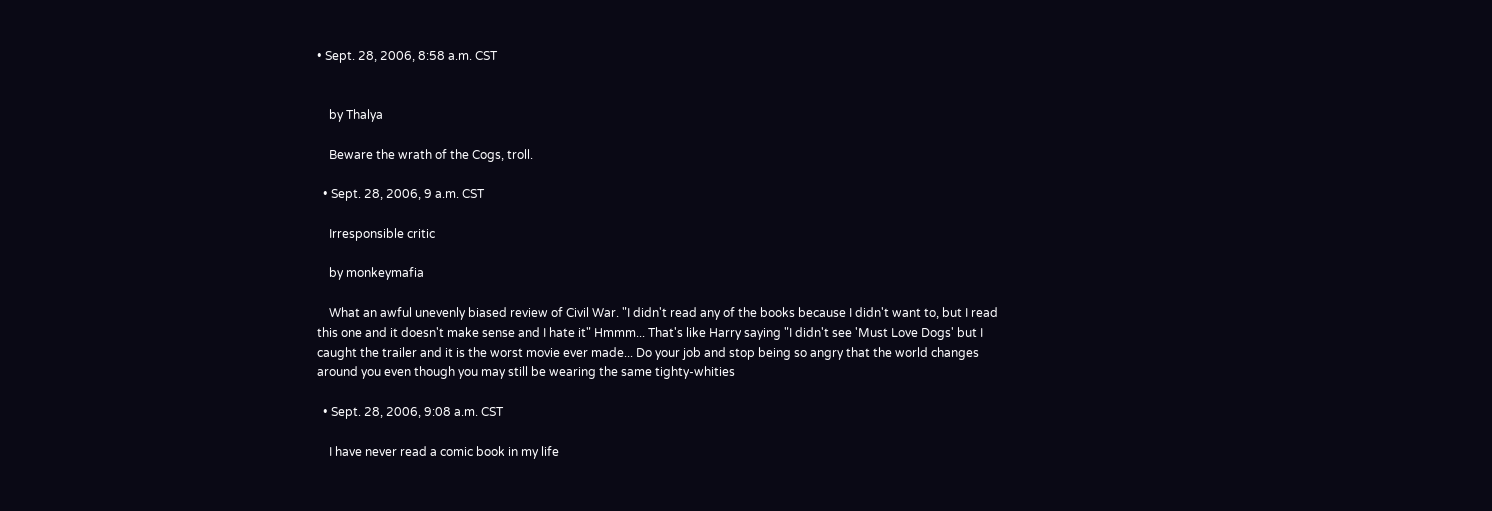• Sept. 28, 2006, 8:58 a.m. CST


    by Thalya

    Beware the wrath of the Cogs, troll.

  • Sept. 28, 2006, 9 a.m. CST

    Irresponsible critic

    by monkeymafia

    What an awful unevenly biased review of Civil War. "I didn't read any of the books because I didn't want to, but I read this one and it doesn't make sense and I hate it" Hmmm... That's like Harry saying "I didn't see 'Must Love Dogs' but I caught the trailer and it is the worst movie ever made... Do your job and stop being so angry that the world changes around you even though you may still be wearing the same tighty-whities

  • Sept. 28, 2006, 9:08 a.m. CST

    I have never read a comic book in my life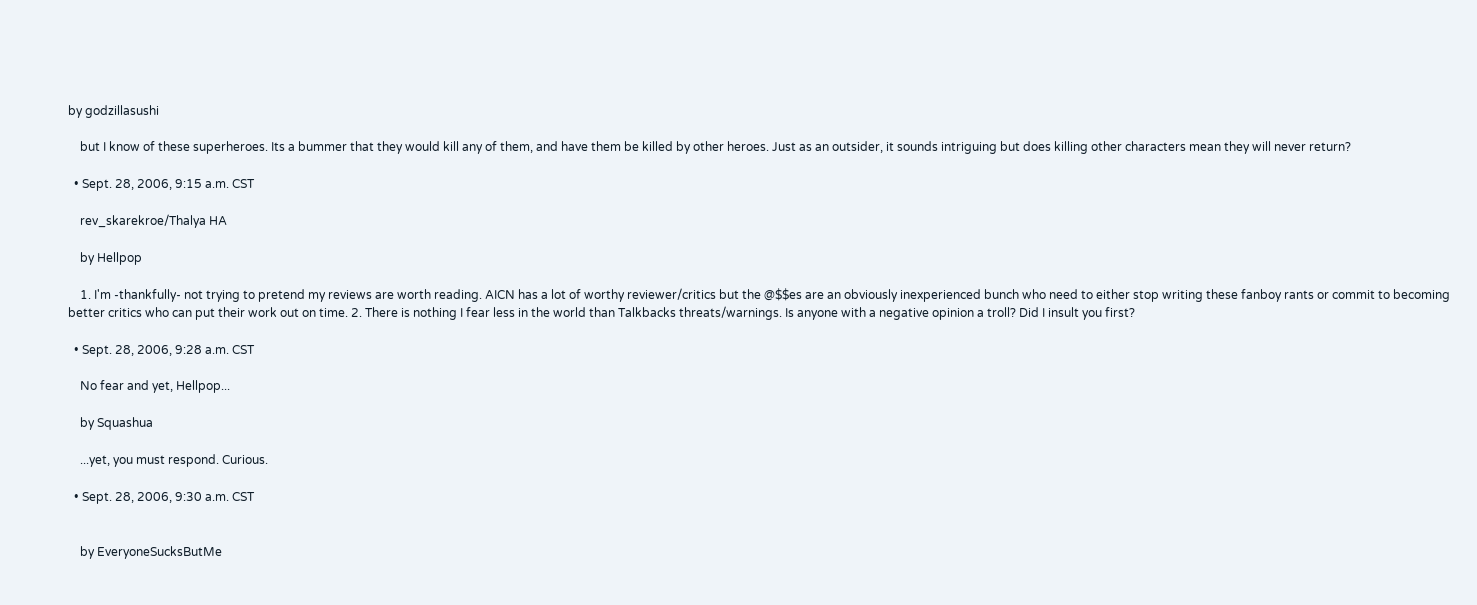by godzillasushi

    but I know of these superheroes. Its a bummer that they would kill any of them, and have them be killed by other heroes. Just as an outsider, it sounds intriguing but does killing other characters mean they will never return?

  • Sept. 28, 2006, 9:15 a.m. CST

    rev_skarekroe/Thalya HA

    by Hellpop

    1. I'm -thankfully- not trying to pretend my reviews are worth reading. AICN has a lot of worthy reviewer/critics but the @$$es are an obviously inexperienced bunch who need to either stop writing these fanboy rants or commit to becoming better critics who can put their work out on time. 2. There is nothing I fear less in the world than Talkbacks threats/warnings. Is anyone with a negative opinion a troll? Did I insult you first?

  • Sept. 28, 2006, 9:28 a.m. CST

    No fear and yet, Hellpop...

    by Squashua

    ...yet, you must respond. Curious.

  • Sept. 28, 2006, 9:30 a.m. CST


    by EveryoneSucksButMe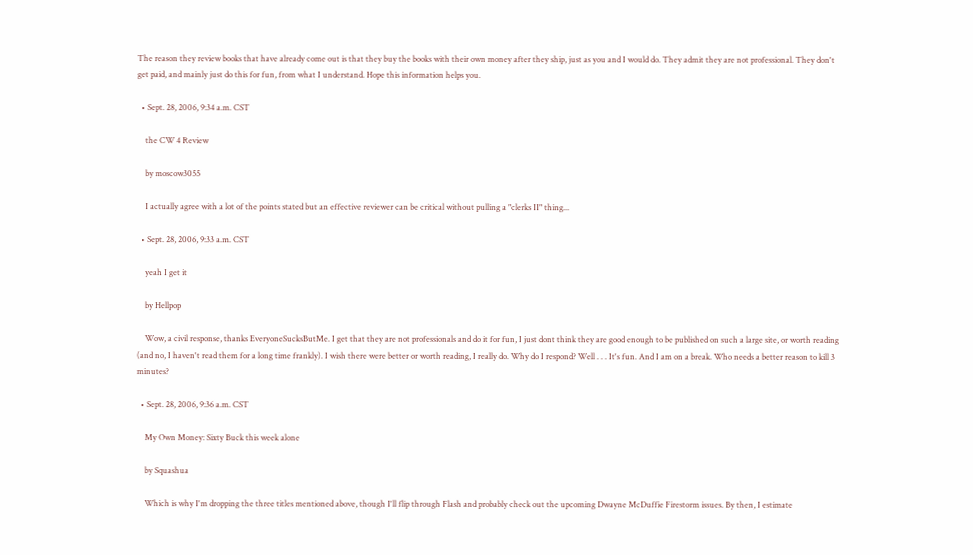The reason they review books that have already come out is that they buy the books with their own money after they ship, just as you and I would do. They admit they are not professional. They don't get paid, and mainly just do this for fun, from what I understand. Hope this information helps you.

  • Sept. 28, 2006, 9:34 a.m. CST

    the CW 4 Review

    by moscow3055

    I actually agree with a lot of the points stated but an effective reviewer can be critical without pulling a "clerks II" thing...

  • Sept. 28, 2006, 9:33 a.m. CST

    yeah I get it

    by Hellpop

    Wow, a civil response, thanks EveryoneSucksButMe. I get that they are not professionals and do it for fun, I just dont think they are good enough to be published on such a large site, or worth reading (and no, I haven't read them for a long time frankly). I wish there were better or worth reading, I really do. Why do I respond? Well . . . It's fun. And I am on a break. Who needs a better reason to kill 3 minutes?

  • Sept. 28, 2006, 9:36 a.m. CST

    My Own Money: Sixty Buck this week alone

    by Squashua

    Which is why I'm dropping the three titles mentioned above, though I'll flip through Flash and probably check out the upcoming Dwayne McDuffie Firestorm issues. By then, I estimate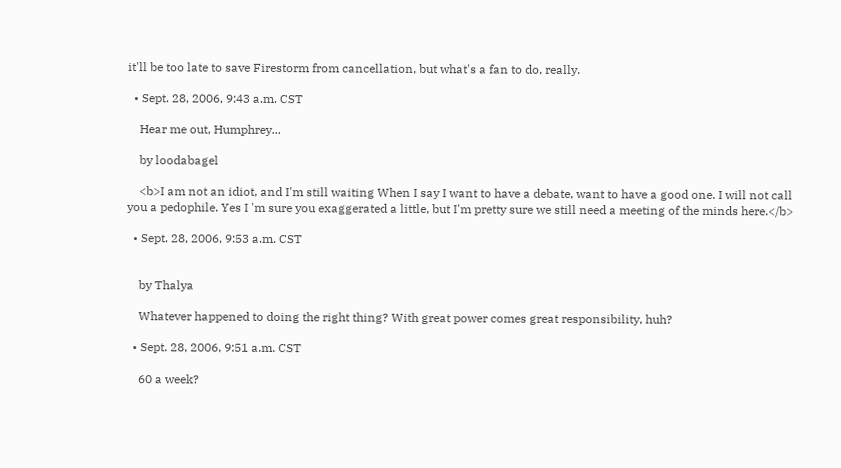it'll be too late to save Firestorm from cancellation, but what's a fan to do, really.

  • Sept. 28, 2006, 9:43 a.m. CST

    Hear me out, Humphrey...

    by loodabagel

    <b>I am not an idiot, and I'm still waiting When I say I want to have a debate, want to have a good one. I will not call you a pedophile. Yes I 'm sure you exaggerated a little, but I'm pretty sure we still need a meeting of the minds here.</b>

  • Sept. 28, 2006, 9:53 a.m. CST


    by Thalya

    Whatever happened to doing the right thing? With great power comes great responsibility, huh?

  • Sept. 28, 2006, 9:51 a.m. CST

    60 a week?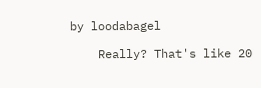by loodabagel

    Really? That's like 20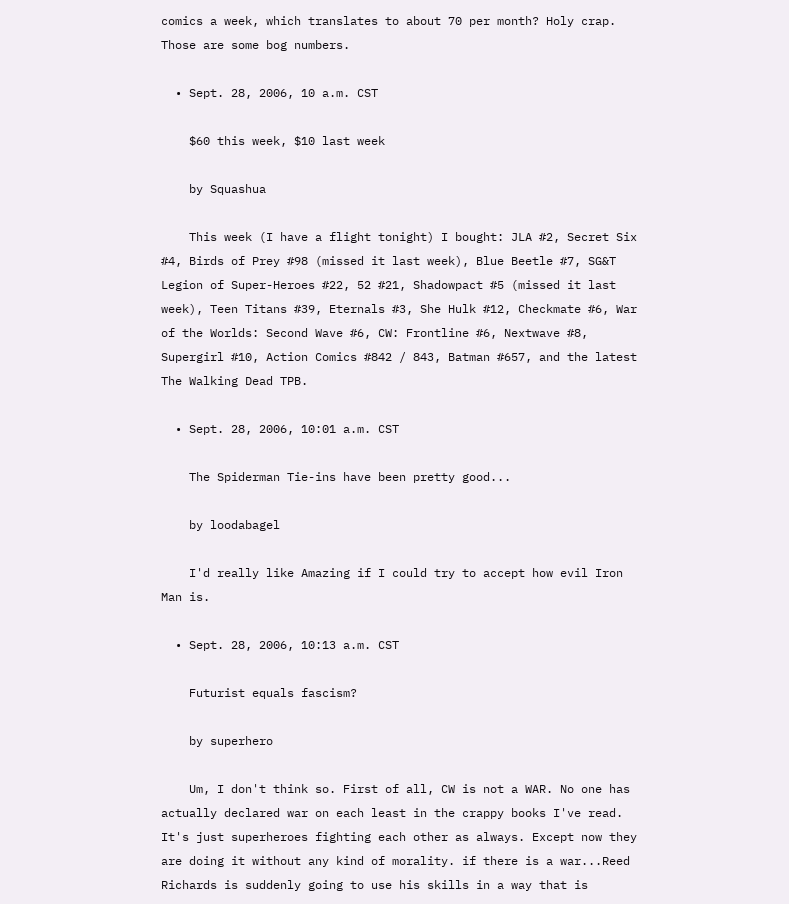comics a week, which translates to about 70 per month? Holy crap. Those are some bog numbers.

  • Sept. 28, 2006, 10 a.m. CST

    $60 this week, $10 last week

    by Squashua

    This week (I have a flight tonight) I bought: JLA #2, Secret Six #4, Birds of Prey #98 (missed it last week), Blue Beetle #7, SG&T Legion of Super-Heroes #22, 52 #21, Shadowpact #5 (missed it last week), Teen Titans #39, Eternals #3, She Hulk #12, Checkmate #6, War of the Worlds: Second Wave #6, CW: Frontline #6, Nextwave #8, Supergirl #10, Action Comics #842 / 843, Batman #657, and the latest The Walking Dead TPB.

  • Sept. 28, 2006, 10:01 a.m. CST

    The Spiderman Tie-ins have been pretty good...

    by loodabagel

    I'd really like Amazing if I could try to accept how evil Iron Man is.

  • Sept. 28, 2006, 10:13 a.m. CST

    Futurist equals fascism?

    by superhero

    Um, I don't think so. First of all, CW is not a WAR. No one has actually declared war on each least in the crappy books I've read. It's just superheroes fighting each other as always. Except now they are doing it without any kind of morality. if there is a war...Reed Richards is suddenly going to use his skills in a way that is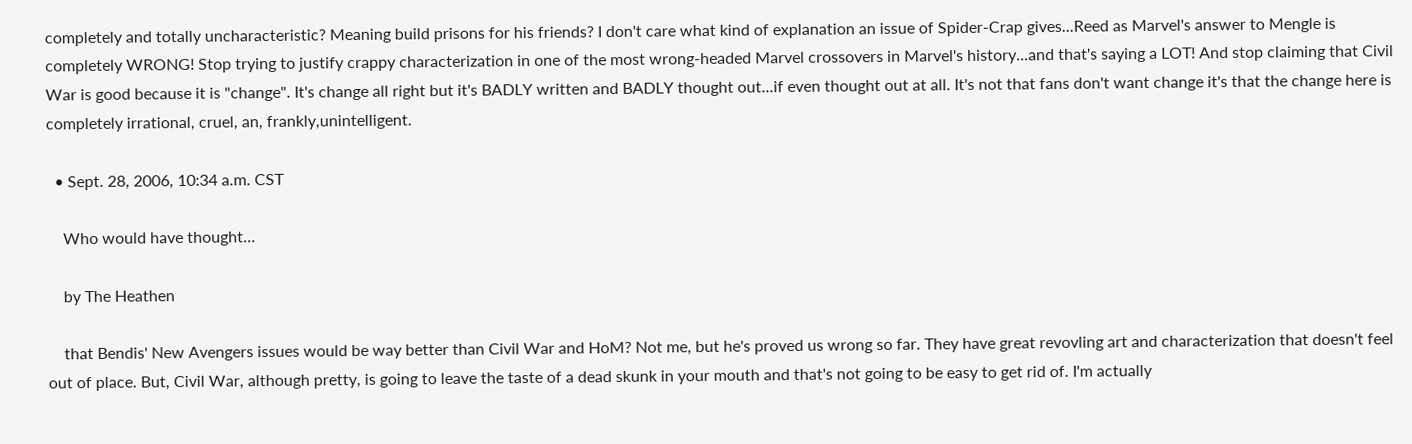completely and totally uncharacteristic? Meaning build prisons for his friends? I don't care what kind of explanation an issue of Spider-Crap gives...Reed as Marvel's answer to Mengle is completely WRONG! Stop trying to justify crappy characterization in one of the most wrong-headed Marvel crossovers in Marvel's history...and that's saying a LOT! And stop claiming that Civil War is good because it is "change". It's change all right but it's BADLY written and BADLY thought out...if even thought out at all. It's not that fans don't want change it's that the change here is completely irrational, cruel, an, frankly,unintelligent.

  • Sept. 28, 2006, 10:34 a.m. CST

    Who would have thought…

    by The Heathen

    that Bendis' New Avengers issues would be way better than Civil War and HoM? Not me, but he's proved us wrong so far. They have great revovling art and characterization that doesn't feel out of place. But, Civil War, although pretty, is going to leave the taste of a dead skunk in your mouth and that's not going to be easy to get rid of. I'm actually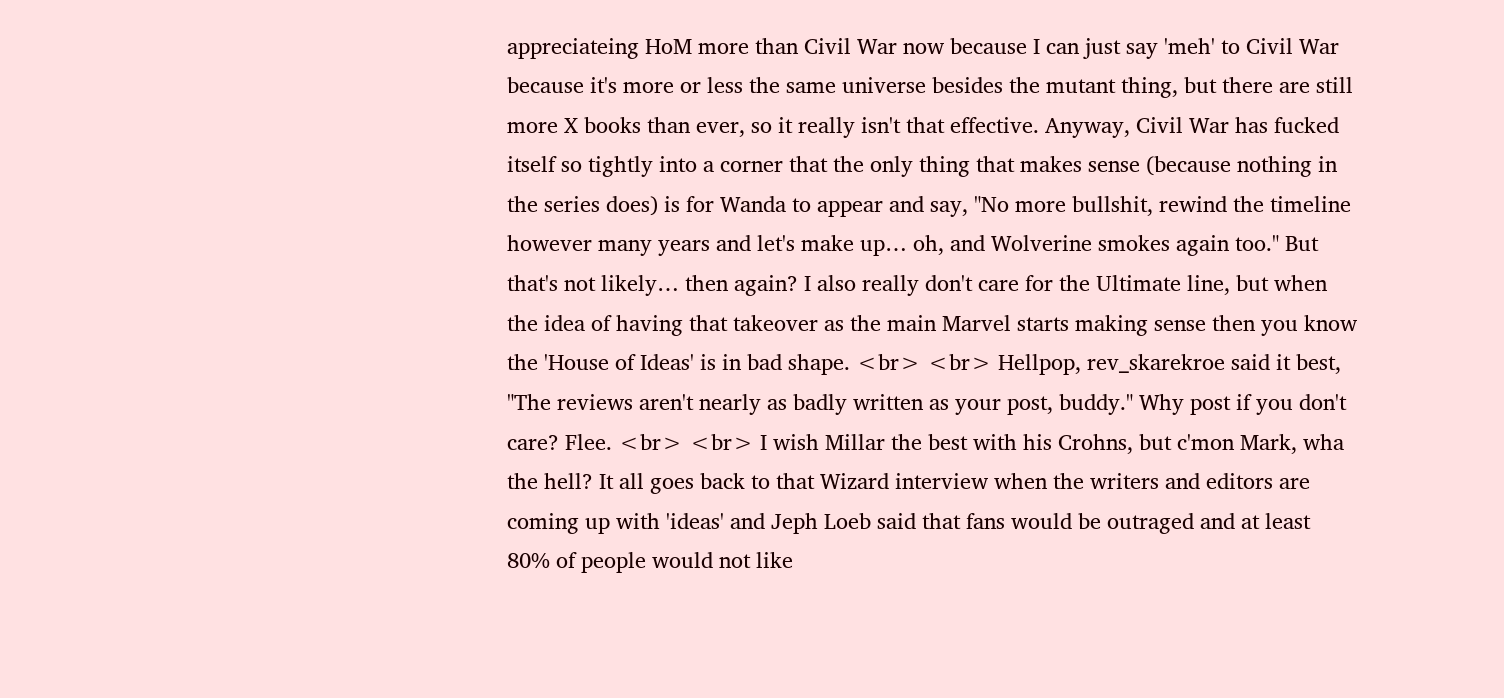appreciateing HoM more than Civil War now because I can just say 'meh' to Civil War because it's more or less the same universe besides the mutant thing, but there are still more X books than ever, so it really isn't that effective. Anyway, Civil War has fucked itself so tightly into a corner that the only thing that makes sense (because nothing in the series does) is for Wanda to appear and say, "No more bullshit, rewind the timeline however many years and let's make up… oh, and Wolverine smokes again too." But that's not likely… then again? I also really don't care for the Ultimate line, but when the idea of having that takeover as the main Marvel starts making sense then you know the 'House of Ideas' is in bad shape. <br> <br> Hellpop, rev_skarekroe said it best, "The reviews aren't nearly as badly written as your post, buddy." Why post if you don't care? Flee. <br> <br> I wish Millar the best with his Crohns, but c'mon Mark, wha the hell? It all goes back to that Wizard interview when the writers and editors are coming up with 'ideas' and Jeph Loeb said that fans would be outraged and at least 80% of people would not like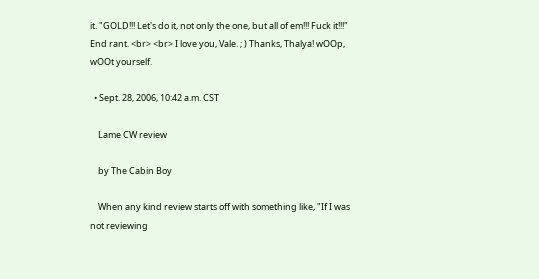it. "GOLD!!! Let's do it, not only the one, but all of em!!! Fuck it!!!" End rant. <br> <br> I love you, Vale. ; ) Thanks, Thalya! wOOp, wOOt yourself.

  • Sept. 28, 2006, 10:42 a.m. CST

    Lame CW review

    by The Cabin Boy

    When any kind review starts off with something like, "If I was not reviewing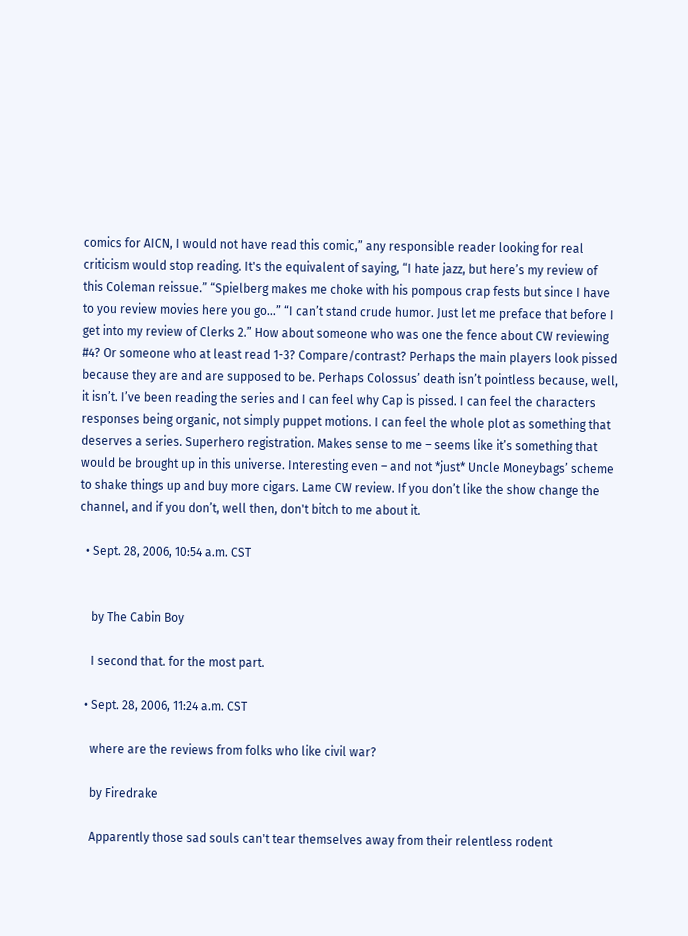comics for AICN, I would not have read this comic,” any responsible reader looking for real criticism would stop reading. It's the equivalent of saying, “I hate jazz, but here’s my review of this Coleman reissue.” “Spielberg makes me choke with his pompous crap fests but since I have to you review movies here you go...” “I can’t stand crude humor. Just let me preface that before I get into my review of Clerks 2.” How about someone who was one the fence about CW reviewing #4? Or someone who at least read 1-3? Compare/contrast? Perhaps the main players look pissed because they are and are supposed to be. Perhaps Colossus’ death isn’t pointless because, well, it isn’t. I’ve been reading the series and I can feel why Cap is pissed. I can feel the characters responses being organic, not simply puppet motions. I can feel the whole plot as something that deserves a series. Superhero registration. Makes sense to me – seems like it’s something that would be brought up in this universe. Interesting even – and not *just* Uncle Moneybags’ scheme to shake things up and buy more cigars. Lame CW review. If you don’t like the show change the channel, and if you don’t, well then, don't bitch to me about it.

  • Sept. 28, 2006, 10:54 a.m. CST


    by The Cabin Boy

    I second that. for the most part.

  • Sept. 28, 2006, 11:24 a.m. CST

    where are the reviews from folks who like civil war?

    by Firedrake

    Apparently those sad souls can't tear themselves away from their relentless rodent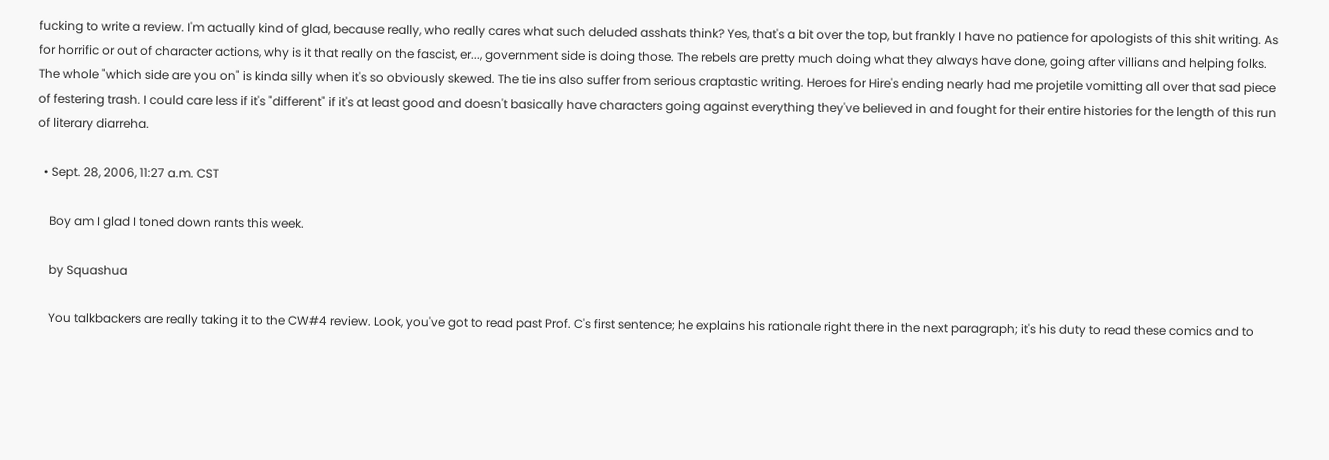fucking to write a review. I'm actually kind of glad, because really, who really cares what such deluded asshats think? Yes, that's a bit over the top, but frankly I have no patience for apologists of this shit writing. As for horrific or out of character actions, why is it that really on the fascist, er..., government side is doing those. The rebels are pretty much doing what they always have done, going after villians and helping folks. The whole "which side are you on" is kinda silly when it's so obviously skewed. The tie ins also suffer from serious craptastic writing. Heroes for Hire's ending nearly had me projetile vomitting all over that sad piece of festering trash. I could care less if it's "different" if it's at least good and doesn't basically have characters going against everything they've believed in and fought for their entire histories for the length of this run of literary diarreha.

  • Sept. 28, 2006, 11:27 a.m. CST

    Boy am I glad I toned down rants this week.

    by Squashua

    You talkbackers are really taking it to the CW#4 review. Look, you've got to read past Prof. C's first sentence; he explains his rationale right there in the next paragraph; it's his duty to read these comics and to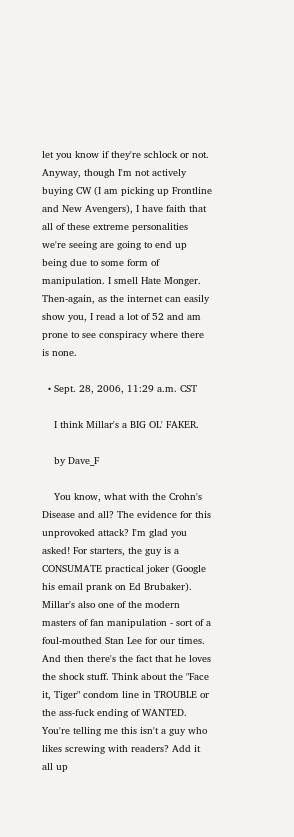let you know if they're schlock or not. Anyway, though I'm not actively buying CW (I am picking up Frontline and New Avengers), I have faith that all of these extreme personalities we're seeing are going to end up being due to some form of manipulation. I smell Hate Monger. Then-again, as the internet can easily show you, I read a lot of 52 and am prone to see conspiracy where there is none.

  • Sept. 28, 2006, 11:29 a.m. CST

    I think Millar's a BIG OL' FAKER.

    by Dave_F

    You know, what with the Crohn's Disease and all? The evidence for this unprovoked attack? I'm glad you asked! For starters, the guy is a CONSUMATE practical joker (Google his email prank on Ed Brubaker). Millar's also one of the modern masters of fan manipulation - sort of a foul-mouthed Stan Lee for our times. And then there's the fact that he loves the shock stuff. Think about the "Face it, Tiger" condom line in TROUBLE or the ass-fuck ending of WANTED. You're telling me this isn't a guy who likes screwing with readers? Add it all up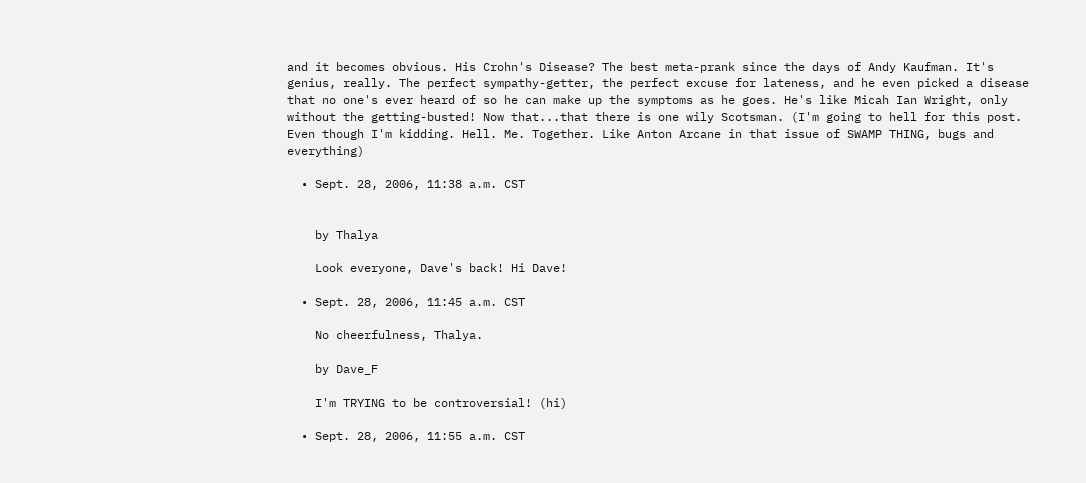and it becomes obvious. His Crohn's Disease? The best meta-prank since the days of Andy Kaufman. It's genius, really. The perfect sympathy-getter, the perfect excuse for lateness, and he even picked a disease that no one's ever heard of so he can make up the symptoms as he goes. He's like Micah Ian Wright, only without the getting-busted! Now that...that there is one wily Scotsman. (I'm going to hell for this post. Even though I'm kidding. Hell. Me. Together. Like Anton Arcane in that issue of SWAMP THING, bugs and everything)

  • Sept. 28, 2006, 11:38 a.m. CST


    by Thalya

    Look everyone, Dave's back! Hi Dave!

  • Sept. 28, 2006, 11:45 a.m. CST

    No cheerfulness, Thalya.

    by Dave_F

    I'm TRYING to be controversial! (hi)

  • Sept. 28, 2006, 11:55 a.m. CST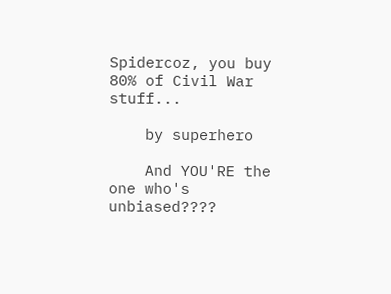Spidercoz, you buy 80% of Civil War stuff...

    by superhero

    And YOU'RE the one who's unbiased????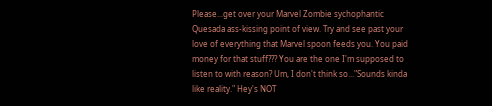Please...get over your Marvel Zombie sychophantic Quesada ass-kissing point of view. Try and see past your love of everything that Marvel spoon feeds you. You paid money for that stuff??? You are the one I'm supposed to listen to with reason? Um, I don't think so..."Sounds kinda like reality." Hey's NOT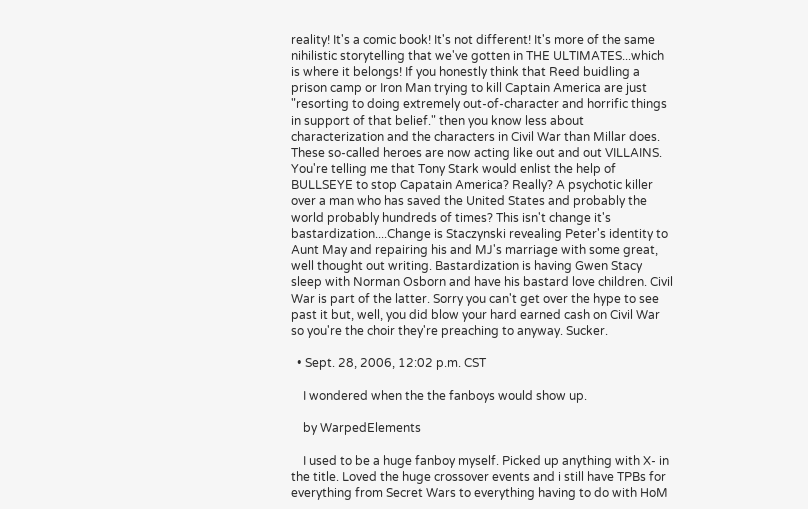reality! It's a comic book! It's not different! It's more of the same nihilistic storytelling that we've gotten in THE ULTIMATES...which is where it belongs! If you honestly think that Reed buidling a prison camp or Iron Man trying to kill Captain America are just "resorting to doing extremely out-of-character and horrific things in support of that belief." then you know less about characterization and the characters in Civil War than Millar does. These so-called heroes are now acting like out and out VILLAINS. You're telling me that Tony Stark would enlist the help of BULLSEYE to stop Capatain America? Really? A psychotic killer over a man who has saved the United States and probably the world probably hundreds of times? This isn't change it's bastardization....Change is Staczynski revealing Peter's identity to Aunt May and repairing his and MJ's marriage with some great, well thought out writing. Bastardization is having Gwen Stacy sleep with Norman Osborn and have his bastard love children. Civil War is part of the latter. Sorry you can't get over the hype to see past it but, well, you did blow your hard earned cash on Civil War so you're the choir they're preaching to anyway. Sucker.

  • Sept. 28, 2006, 12:02 p.m. CST

    I wondered when the the fanboys would show up.

    by WarpedElements

    I used to be a huge fanboy myself. Picked up anything with X- in the title. Loved the huge crossover events and i still have TPBs for everything from Secret Wars to everything having to do with HoM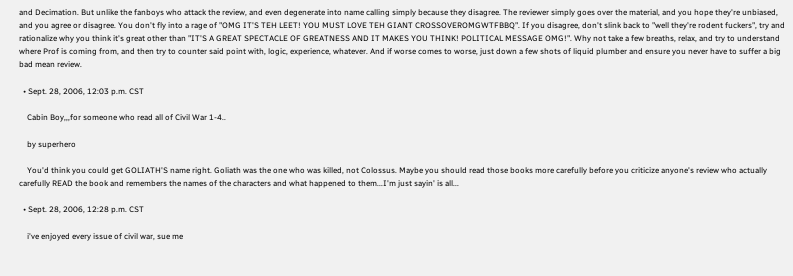and Decimation. But unlike the fanboys who attack the review, and even degenerate into name calling simply because they disagree. The reviewer simply goes over the material, and you hope they're unbiased, and you agree or disagree. You don't fly into a rage of "OMG IT'S TEH LEET! YOU MUST LOVE TEH GIANT CROSSOVEROMGWTFBBQ". If you disagree, don't slink back to "well they're rodent fuckers", try and rationalize why you think it's great other than "IT'S A GREAT SPECTACLE OF GREATNESS AND IT MAKES YOU THINK! POLITICAL MESSAGE OMG!". Why not take a few breaths, relax, and try to understand where Prof is coming from, and then try to counter said point with, logic, experience, whatever. And if worse comes to worse, just down a few shots of liquid plumber and ensure you never have to suffer a big bad mean review.

  • Sept. 28, 2006, 12:03 p.m. CST

    Cabin Boy,,,for someone who read all of Civil War 1-4..

    by superhero

    You'd think you could get GOLIATH'S name right. Goliath was the one who was killed, not Colossus. Maybe you should read those books more carefully before you criticize anyone's review who actually carefully READ the book and remembers the names of the characters and what happened to them...I'm just sayin' is all...

  • Sept. 28, 2006, 12:28 p.m. CST

    i've enjoyed every issue of civil war, sue me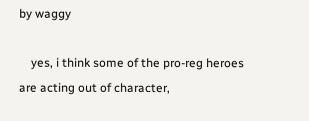by waggy

    yes, i think some of the pro-reg heroes are acting out of character,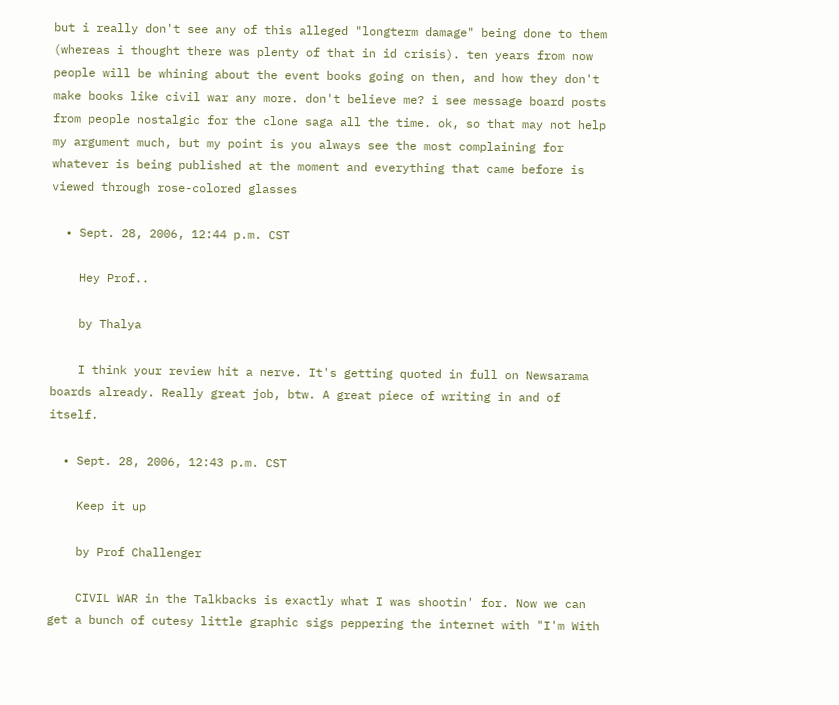but i really don't see any of this alleged "longterm damage" being done to them (whereas i thought there was plenty of that in id crisis). ten years from now people will be whining about the event books going on then, and how they don't make books like civil war any more. don't believe me? i see message board posts from people nostalgic for the clone saga all the time. ok, so that may not help my argument much, but my point is you always see the most complaining for whatever is being published at the moment and everything that came before is viewed through rose-colored glasses

  • Sept. 28, 2006, 12:44 p.m. CST

    Hey Prof..

    by Thalya

    I think your review hit a nerve. It's getting quoted in full on Newsarama boards already. Really great job, btw. A great piece of writing in and of itself.

  • Sept. 28, 2006, 12:43 p.m. CST

    Keep it up

    by Prof Challenger

    CIVIL WAR in the Talkbacks is exactly what I was shootin' for. Now we can get a bunch of cutesy little graphic sigs peppering the internet with "I'm With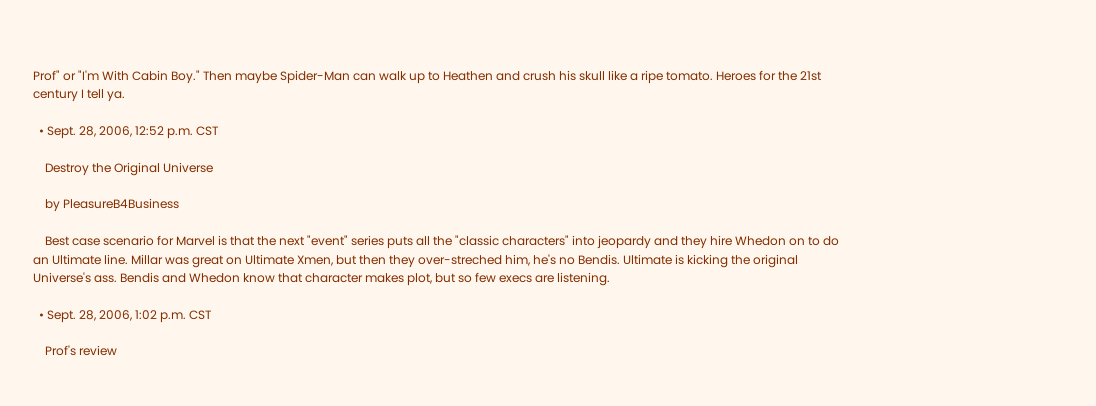Prof" or "I'm With Cabin Boy." Then maybe Spider-Man can walk up to Heathen and crush his skull like a ripe tomato. Heroes for the 21st century I tell ya.

  • Sept. 28, 2006, 12:52 p.m. CST

    Destroy the Original Universe

    by PleasureB4Business

    Best case scenario for Marvel is that the next "event" series puts all the "classic characters" into jeopardy and they hire Whedon on to do an Ultimate line. Millar was great on Ultimate Xmen, but then they over-streched him, he's no Bendis. Ultimate is kicking the original Universe's ass. Bendis and Whedon know that character makes plot, but so few execs are listening.

  • Sept. 28, 2006, 1:02 p.m. CST

    Prof's review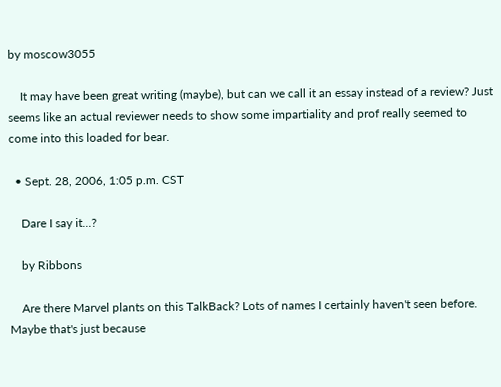by moscow3055

    It may have been great writing (maybe), but can we call it an essay instead of a review? Just seems like an actual reviewer needs to show some impartiality and prof really seemed to come into this loaded for bear.

  • Sept. 28, 2006, 1:05 p.m. CST

    Dare I say it...?

    by Ribbons

    Are there Marvel plants on this TalkBack? Lots of names I certainly haven't seen before. Maybe that's just because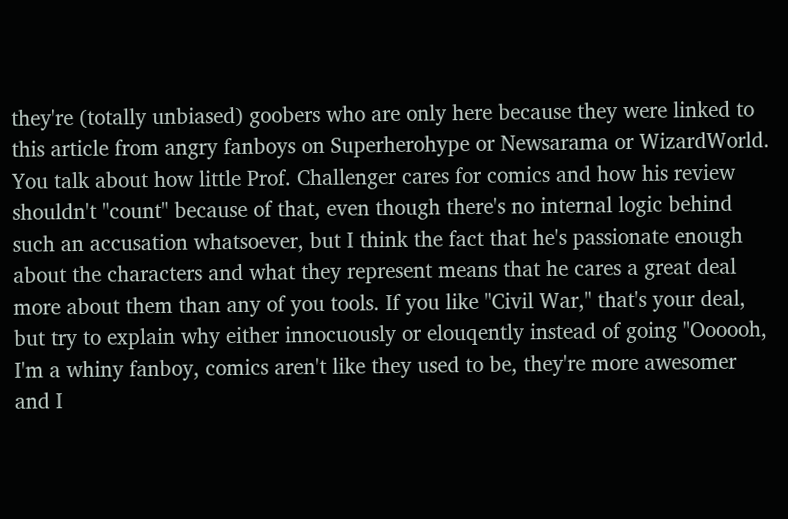they're (totally unbiased) goobers who are only here because they were linked to this article from angry fanboys on Superherohype or Newsarama or WizardWorld. You talk about how little Prof. Challenger cares for comics and how his review shouldn't "count" because of that, even though there's no internal logic behind such an accusation whatsoever, but I think the fact that he's passionate enough about the characters and what they represent means that he cares a great deal more about them than any of you tools. If you like "Civil War," that's your deal, but try to explain why either innocuously or elouqently instead of going "Oooooh, I'm a whiny fanboy, comics aren't like they used to be, they're more awesomer and I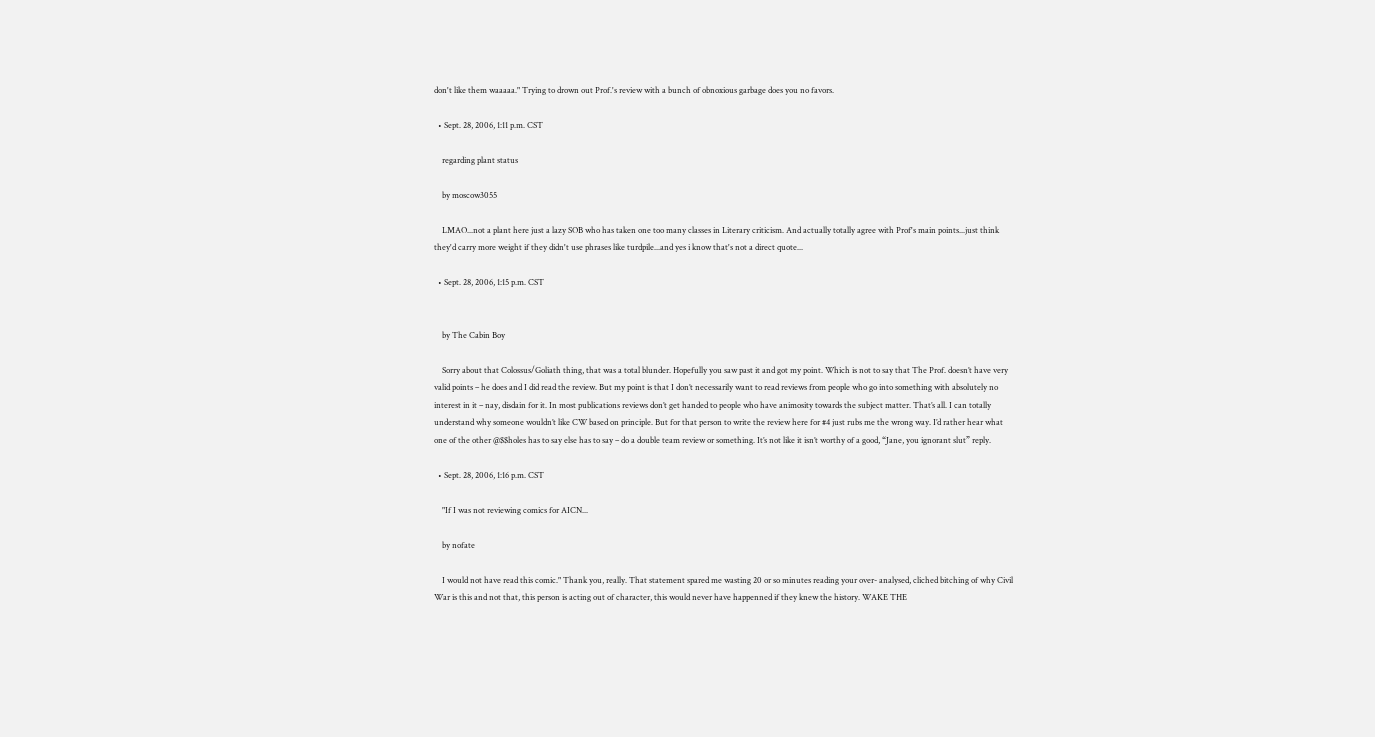don't like them waaaaa." Trying to drown out Prof.'s review with a bunch of obnoxious garbage does you no favors.

  • Sept. 28, 2006, 1:11 p.m. CST

    regarding plant status

    by moscow3055

    LMAO...not a plant here just a lazy SOB who has taken one too many classes in Literary criticism. And actually totally agree with Prof's main points...just think they'd carry more weight if they didn't use phrases like turdpile...and yes i know that's not a direct quote...

  • Sept. 28, 2006, 1:15 p.m. CST


    by The Cabin Boy

    Sorry about that Colossus/Goliath thing, that was a total blunder. Hopefully you saw past it and got my point. Which is not to say that The Prof. doesn’t have very valid points – he does and I did read the review. But my point is that I don’t necessarily want to read reviews from people who go into something with absolutely no interest in it – nay, disdain for it. In most publications reviews don’t get handed to people who have animosity towards the subject matter. That’s all. I can totally understand why someone wouldn’t like CW based on principle. But for that person to write the review here for #4 just rubs me the wrong way. I’d rather hear what one of the other @$$holes has to say else has to say – do a double team review or something. It’s not like it isn’t worthy of a good, “Jane, you ignorant slut” reply.

  • Sept. 28, 2006, 1:16 p.m. CST

    "If I was not reviewing comics for AICN...

    by nofate

    I would not have read this comic." Thank you, really. That statement spared me wasting 20 or so minutes reading your over- analysed, cliched bitching of why Civil War is this and not that, this person is acting out of character, this would never have happenned if they knew the history. WAKE THE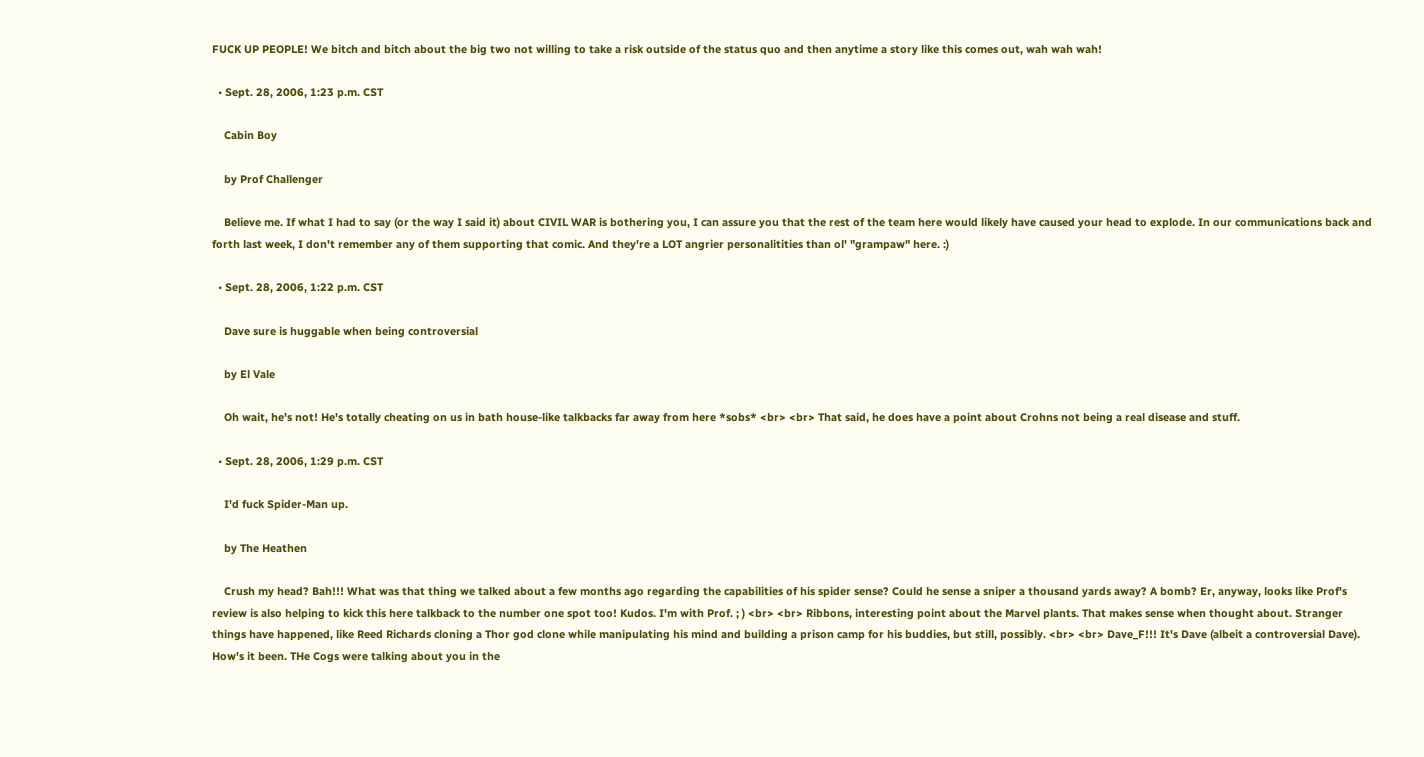FUCK UP PEOPLE! We bitch and bitch about the big two not willing to take a risk outside of the status quo and then anytime a story like this comes out, wah wah wah!

  • Sept. 28, 2006, 1:23 p.m. CST

    Cabin Boy

    by Prof Challenger

    Believe me. If what I had to say (or the way I said it) about CIVIL WAR is bothering you, I can assure you that the rest of the team here would likely have caused your head to explode. In our communications back and forth last week, I don't remember any of them supporting that comic. And they're a LOT angrier personalitities than ol' "grampaw" here. :)

  • Sept. 28, 2006, 1:22 p.m. CST

    Dave sure is huggable when being controversial

    by El Vale

    Oh wait, he's not! He's totally cheating on us in bath house-like talkbacks far away from here *sobs* <br> <br> That said, he does have a point about Crohns not being a real disease and stuff.

  • Sept. 28, 2006, 1:29 p.m. CST

    I'd fuck Spider-Man up.

    by The Heathen

    Crush my head? Bah!!! What was that thing we talked about a few months ago regarding the capabilities of his spider sense? Could he sense a sniper a thousand yards away? A bomb? Er, anyway, looks like Prof's review is also helping to kick this here talkback to the number one spot too! Kudos. I'm with Prof. ; ) <br> <br> Ribbons, interesting point about the Marvel plants. That makes sense when thought about. Stranger things have happened, like Reed Richards cloning a Thor god clone while manipulating his mind and building a prison camp for his buddies, but still, possibly. <br> <br> Dave_F!!! It's Dave (albeit a controversial Dave). How's it been. THe Cogs were talking about you in the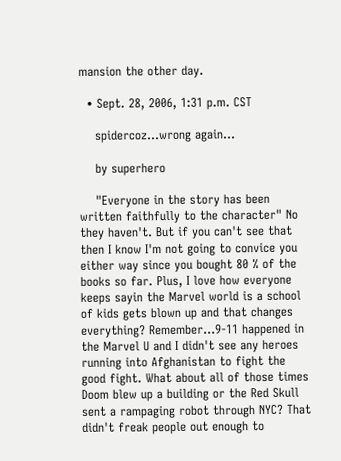mansion the other day.

  • Sept. 28, 2006, 1:31 p.m. CST

    spidercoz...wrong again...

    by superhero

    "Everyone in the story has been written faithfully to the character" No they haven't. But if you can't see that then I know I'm not going to convice you either way since you bought 80 % of the books so far. Plus, I love how everyone keeps sayin the Marvel world is a school of kids gets blown up and that changes everything? Remember...9-11 happened in the Marvel U and I didn't see any heroes running into Afghanistan to fight the good fight. What about all of those times Doom blew up a building or the Red Skull sent a rampaging robot through NYC? That didn't freak people out enough to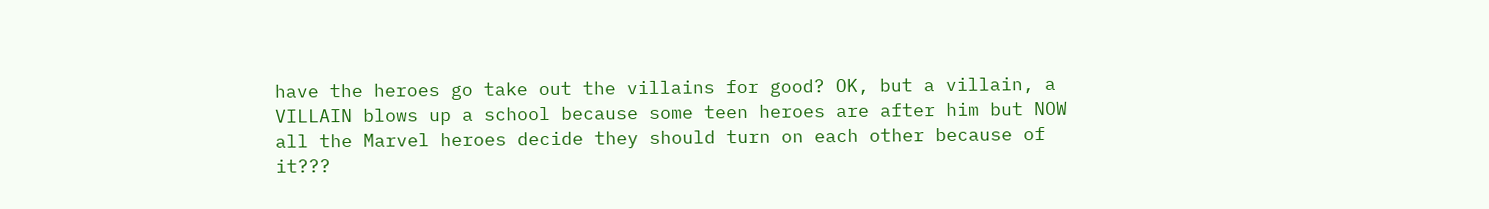have the heroes go take out the villains for good? OK, but a villain, a VILLAIN blows up a school because some teen heroes are after him but NOW all the Marvel heroes decide they should turn on each other because of it???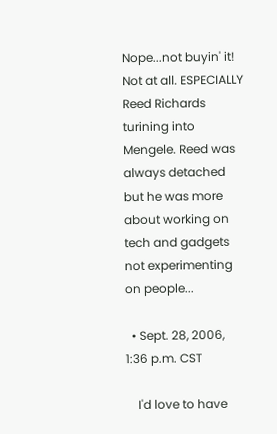Nope...not buyin' it! Not at all. ESPECIALLY Reed Richards turining into Mengele. Reed was always detached but he was more about working on tech and gadgets not experimenting on people...

  • Sept. 28, 2006, 1:36 p.m. CST

    I'd love to have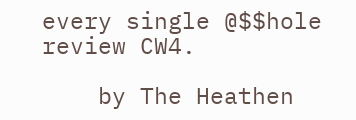every single @$$hole review CW4.

    by The Heathen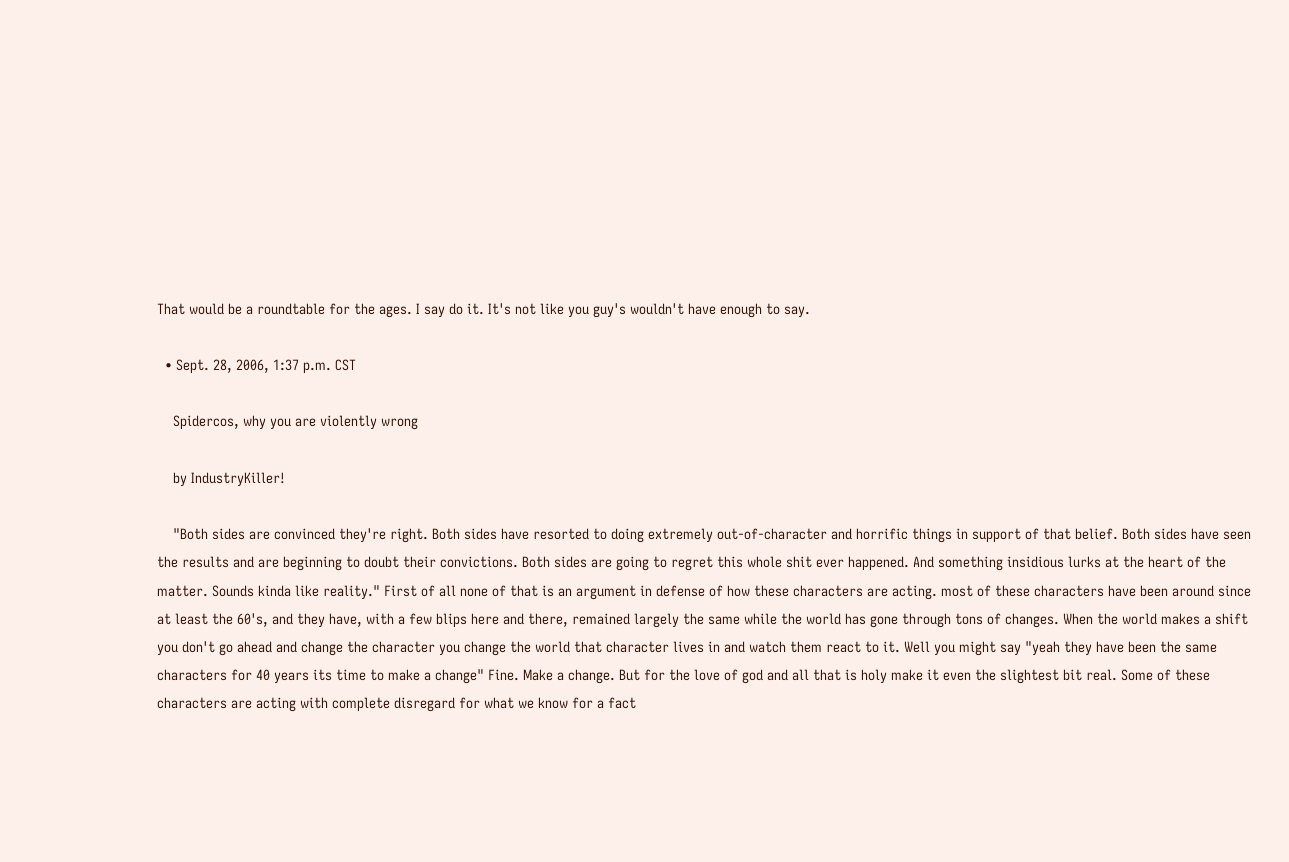That would be a roundtable for the ages. I say do it. It's not like you guy's wouldn't have enough to say.

  • Sept. 28, 2006, 1:37 p.m. CST

    Spidercos, why you are violently wrong

    by IndustryKiller!

    "Both sides are convinced they're right. Both sides have resorted to doing extremely out-of-character and horrific things in support of that belief. Both sides have seen the results and are beginning to doubt their convictions. Both sides are going to regret this whole shit ever happened. And something insidious lurks at the heart of the matter. Sounds kinda like reality." First of all none of that is an argument in defense of how these characters are acting. most of these characters have been around since at least the 60's, and they have, with a few blips here and there, remained largely the same while the world has gone through tons of changes. When the world makes a shift you don't go ahead and change the character you change the world that character lives in and watch them react to it. Well you might say "yeah they have been the same characters for 40 years its time to make a change" Fine. Make a change. But for the love of god and all that is holy make it even the slightest bit real. Some of these characters are acting with complete disregard for what we know for a fact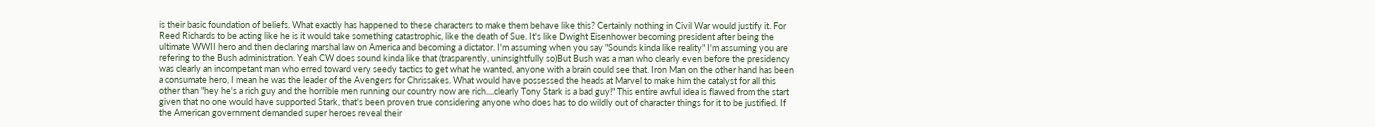is their basic foundation of beliefs. What exactly has happened to these characters to make them behave like this? Certainly nothing in Civil War would justify it. For Reed Richards to be acting like he is it would take something catastrophic, like the death of Sue. It's like Dwight Eisenhower becoming president after being the ultimate WWII hero and then declaring marshal law on America and becoming a dictator. I'm assuming when you say "Sounds kinda like reality" I'm assuming you are refering to the Bush administration. Yeah CW does sound kinda like that (trasparently, uninsightfully so)But Bush was a man who clearly even before the presidency was clearly an incompetant man who erred toward very seedy tactics to get what he wanted, anyone with a brain could see that. Iron Man on the other hand has been a consumate hero, I mean he was the leader of the Avengers for Chrissakes. What would have possessed the heads at Marvel to make him the catalyst for all this other than "hey he's a rich guy and the horrible men running our country now are rich....clearly Tony Stark is a bad guy!" This entire awful idea is flawed from the start given that no one would have supported Stark, that's been proven true considering anyone who does has to do wildly out of character things for it to be justified. If the American government demanded super heroes reveal their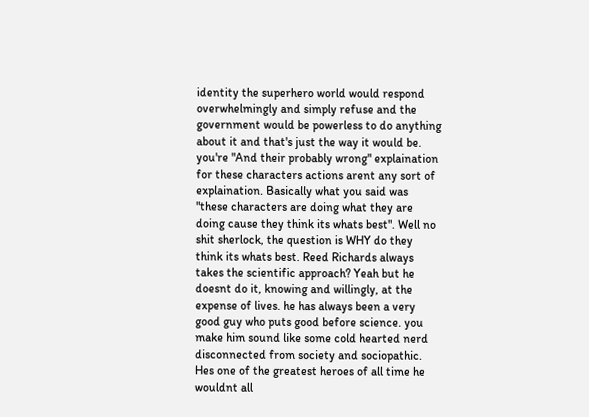identity the superhero world would respond overwhelmingly and simply refuse and the government would be powerless to do anything about it and that's just the way it would be. you're "And their probably wrong" explaination for these characters actions arent any sort of explaination. Basically what you said was "these characters are doing what they are doing cause they think its whats best". Well no shit sherlock, the question is WHY do they think its whats best. Reed Richards always takes the scientific approach? Yeah but he doesnt do it, knowing and willingly, at the expense of lives. he has always been a very good guy who puts good before science. you make him sound like some cold hearted nerd disconnected from society and sociopathic. Hes one of the greatest heroes of all time he wouldnt all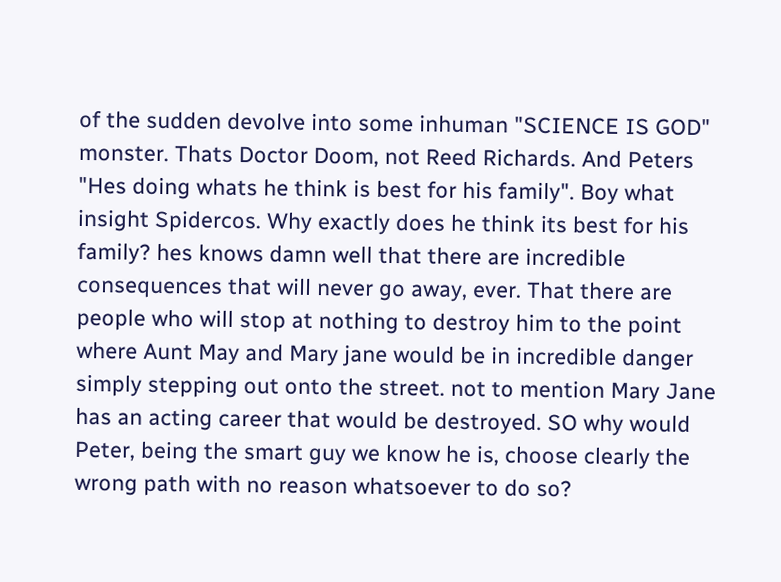of the sudden devolve into some inhuman "SCIENCE IS GOD" monster. Thats Doctor Doom, not Reed Richards. And Peters "Hes doing whats he think is best for his family". Boy what insight Spidercos. Why exactly does he think its best for his family? hes knows damn well that there are incredible consequences that will never go away, ever. That there are people who will stop at nothing to destroy him to the point where Aunt May and Mary jane would be in incredible danger simply stepping out onto the street. not to mention Mary Jane has an acting career that would be destroyed. SO why would Peter, being the smart guy we know he is, choose clearly the wrong path with no reason whatsoever to do so?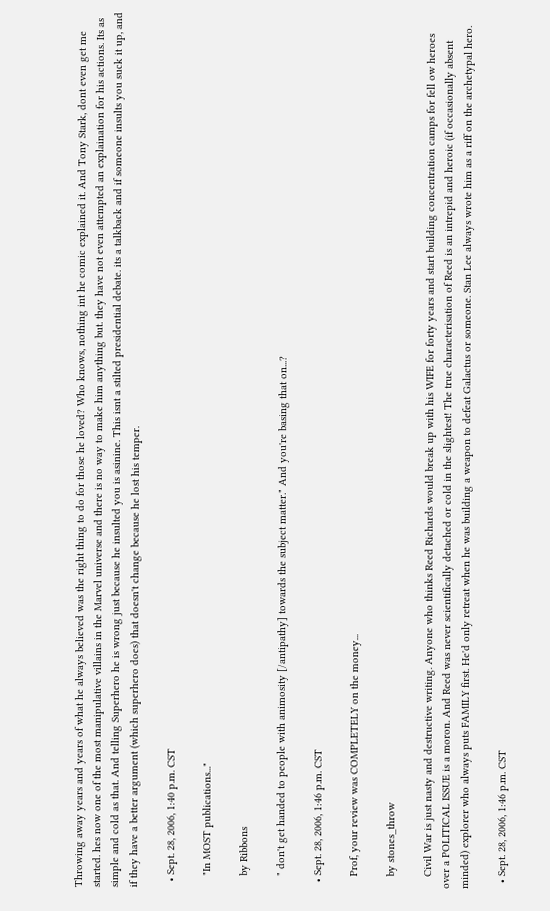Throwing away years and years of what he always believed was the right thing to do for those he loved? Who knows, nothing int he comic explained it. And Tony Stark, dont even get me started. hes now one of the most manipulative villains in the Marvel universe and there is no way to make him anything but. they have not even attempted an explaination for his actions. Its as simple and cold as that. And telling Superhero he is wrong just because he insulted you is asinine. This isnt a stilted presidential debate. its a talkback and if someone insults you suck it up, and if they have a better argument (which superhero does) that doesn't change because he lost his temper.

  • Sept. 28, 2006, 1:40 p.m. CST

    "In MOST publications..."

    by Ribbons

    " don't get handed to people with animosity [/antipathy] towards the subject matter." And you're basing that on...?

  • Sept. 28, 2006, 1:46 p.m. CST

    Prof, your review was COMPLETELY on the money...

    by stones_throw

    Civil War is just nasty and destructive writing. Anyone who thinks Reed Richards would break up with his WIFE for forty years and start building concentration camps for fell ow heroes over a POLITICAL ISSUE is a moron. And Reed was never scientifically detached or cold in the slightest! The true characterisation of Reed is an intrepid and heroic (if occasionally absent minded) explorer who always puts FAMILY first. He'd only retreat when he was building a weapon to defeat Galactus or someone. Stan Lee always wrote him as a riff on the archetypal hero.

  • Sept. 28, 2006, 1:46 p.m. CST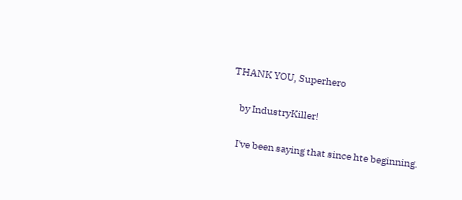THANK YOU, Superhero

    by IndustryKiller!

    I've been saying that since hte beginning.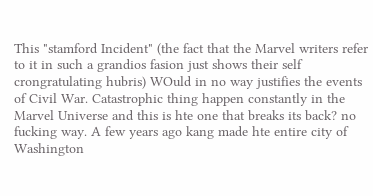This "stamford Incident" (the fact that the Marvel writers refer to it in such a grandios fasion just shows their self crongratulating hubris) WOuld in no way justifies the events of Civil War. Catastrophic thing happen constantly in the Marvel Universe and this is hte one that breaks its back? no fucking way. A few years ago kang made hte entire city of Washington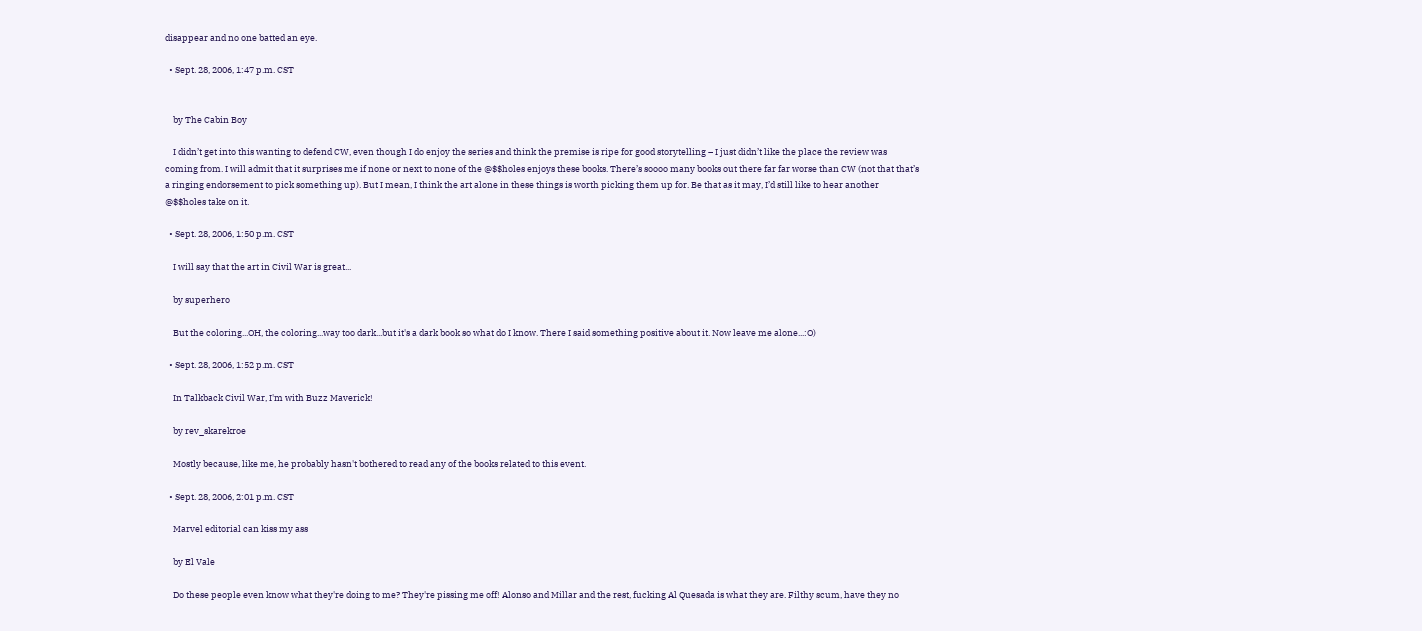disappear and no one batted an eye.

  • Sept. 28, 2006, 1:47 p.m. CST


    by The Cabin Boy

    I didn’t get into this wanting to defend CW, even though I do enjoy the series and think the premise is ripe for good storytelling – I just didn’t like the place the review was coming from. I will admit that it surprises me if none or next to none of the @$$holes enjoys these books. There’s soooo many books out there far far worse than CW (not that that’s a ringing endorsement to pick something up). But I mean, I think the art alone in these things is worth picking them up for. Be that as it may, I’d still like to hear another @$$holes take on it.

  • Sept. 28, 2006, 1:50 p.m. CST

    I will say that the art in Civil War is great...

    by superhero

    But the coloring...OH, the coloring...way too dark...but it's a dark book so what do I know. There I said something positive about it. Now leave me alone...:O)

  • Sept. 28, 2006, 1:52 p.m. CST

    In Talkback Civil War, I'm with Buzz Maverick!

    by rev_skarekroe

    Mostly because, like me, he probably hasn't bothered to read any of the books related to this event.

  • Sept. 28, 2006, 2:01 p.m. CST

    Marvel editorial can kiss my ass

    by El Vale

    Do these people even know what they're doing to me? They're pissing me off! Alonso and Millar and the rest, fucking Al Quesada is what they are. Filthy scum, have they no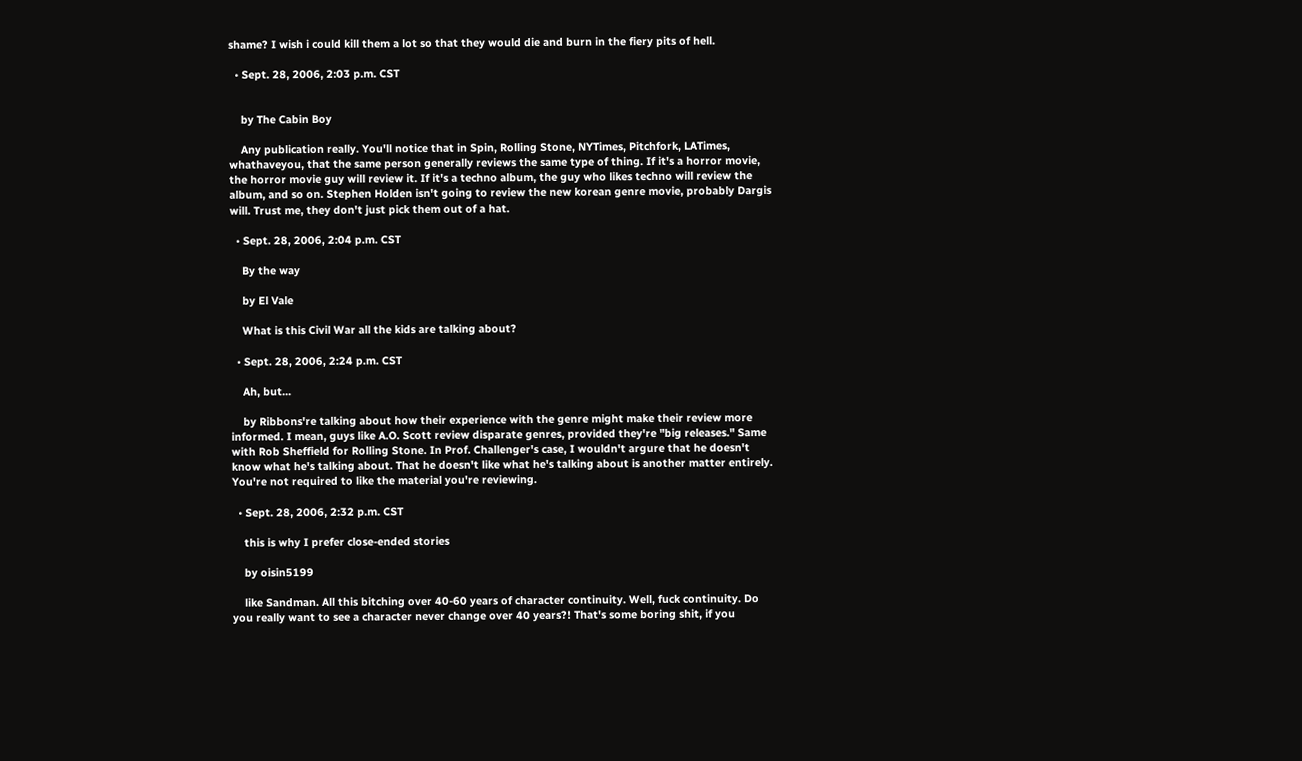shame? I wish i could kill them a lot so that they would die and burn in the fiery pits of hell.

  • Sept. 28, 2006, 2:03 p.m. CST


    by The Cabin Boy

    Any publication really. You'll notice that in Spin, Rolling Stone, NYTimes, Pitchfork, LATimes, whathaveyou, that the same person generally reviews the same type of thing. If it's a horror movie, the horror movie guy will review it. If it's a techno album, the guy who likes techno will review the album, and so on. Stephen Holden isn't going to review the new korean genre movie, probably Dargis will. Trust me, they don't just pick them out of a hat.

  • Sept. 28, 2006, 2:04 p.m. CST

    By the way

    by El Vale

    What is this Civil War all the kids are talking about?

  • Sept. 28, 2006, 2:24 p.m. CST

    Ah, but...

    by Ribbons're talking about how their experience with the genre might make their review more informed. I mean, guys like A.O. Scott review disparate genres, provided they're "big releases." Same with Rob Sheffield for Rolling Stone. In Prof. Challenger's case, I wouldn't argure that he doesn't know what he's talking about. That he doesn't like what he's talking about is another matter entirely. You're not required to like the material you're reviewing.

  • Sept. 28, 2006, 2:32 p.m. CST

    this is why I prefer close-ended stories

    by oisin5199

    like Sandman. All this bitching over 40-60 years of character continuity. Well, fuck continuity. Do you really want to see a character never change over 40 years?! That's some boring shit, if you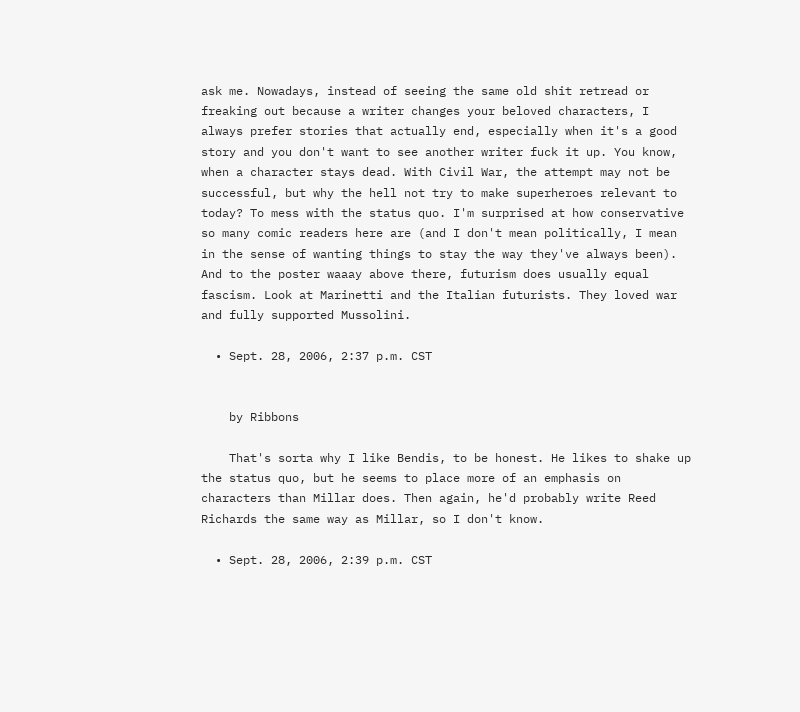ask me. Nowadays, instead of seeing the same old shit retread or freaking out because a writer changes your beloved characters, I always prefer stories that actually end, especially when it's a good story and you don't want to see another writer fuck it up. You know, when a character stays dead. With Civil War, the attempt may not be successful, but why the hell not try to make superheroes relevant to today? To mess with the status quo. I'm surprised at how conservative so many comic readers here are (and I don't mean politically, I mean in the sense of wanting things to stay the way they've always been). And to the poster waaay above there, futurism does usually equal fascism. Look at Marinetti and the Italian futurists. They loved war and fully supported Mussolini.

  • Sept. 28, 2006, 2:37 p.m. CST


    by Ribbons

    That's sorta why I like Bendis, to be honest. He likes to shake up the status quo, but he seems to place more of an emphasis on characters than Millar does. Then again, he'd probably write Reed Richards the same way as Millar, so I don't know.

  • Sept. 28, 2006, 2:39 p.m. CST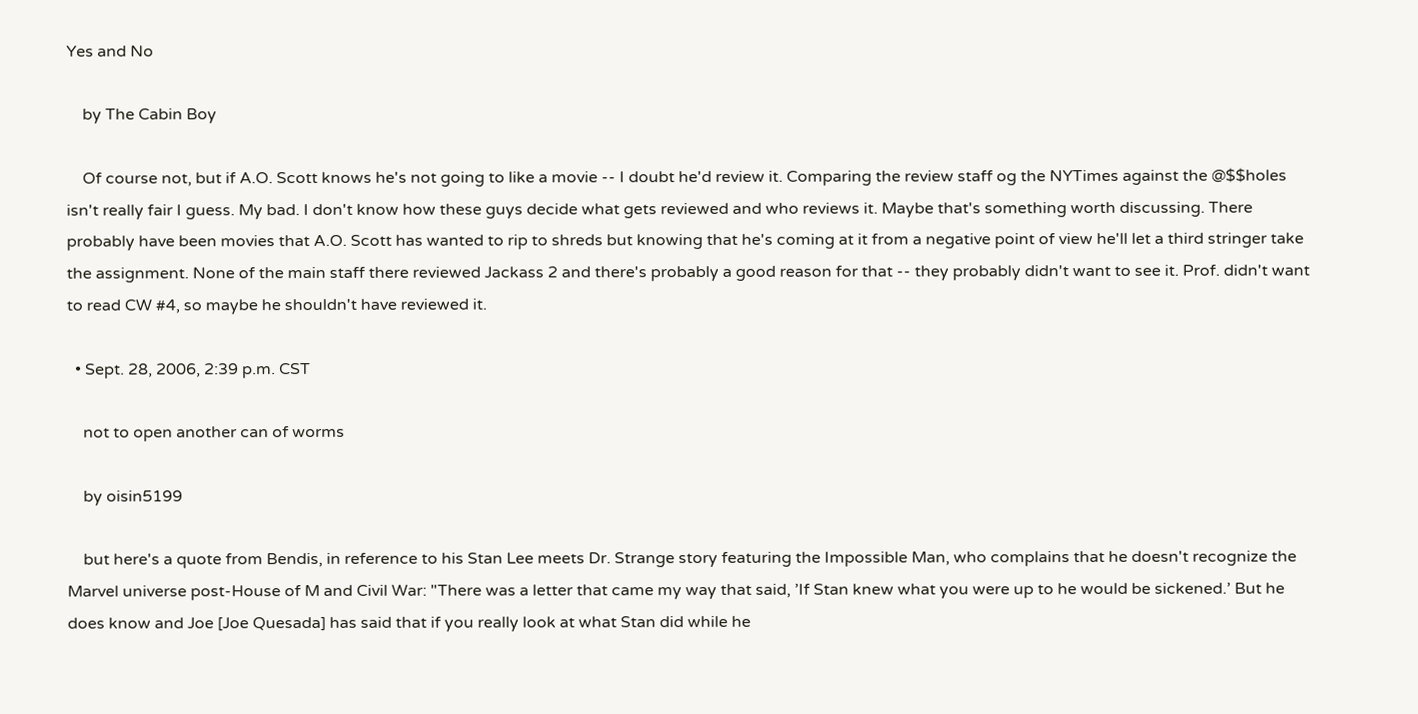Yes and No

    by The Cabin Boy

    Of course not, but if A.O. Scott knows he's not going to like a movie -- I doubt he'd review it. Comparing the review staff og the NYTimes against the @$$holes isn't really fair I guess. My bad. I don't know how these guys decide what gets reviewed and who reviews it. Maybe that's something worth discussing. There probably have been movies that A.O. Scott has wanted to rip to shreds but knowing that he's coming at it from a negative point of view he'll let a third stringer take the assignment. None of the main staff there reviewed Jackass 2 and there's probably a good reason for that -- they probably didn't want to see it. Prof. didn't want to read CW #4, so maybe he shouldn't have reviewed it.

  • Sept. 28, 2006, 2:39 p.m. CST

    not to open another can of worms

    by oisin5199

    but here's a quote from Bendis, in reference to his Stan Lee meets Dr. Strange story featuring the Impossible Man, who complains that he doesn't recognize the Marvel universe post-House of M and Civil War: "There was a letter that came my way that said, ’If Stan knew what you were up to he would be sickened.’ But he does know and Joe [Joe Quesada] has said that if you really look at what Stan did while he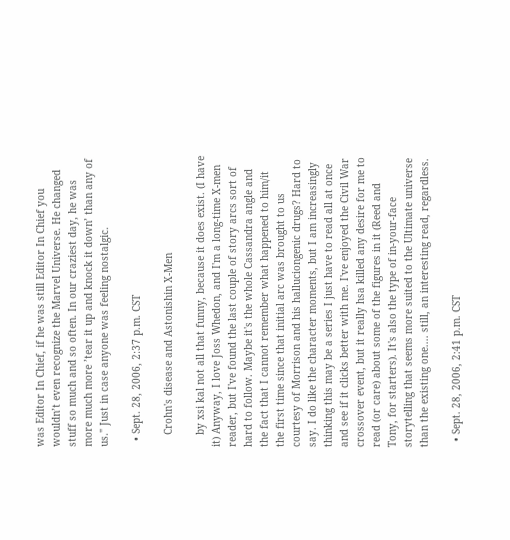was Editor In Chief, if he was still Editor In Chief you wouldn’t even recognize the Marvel Universe. He changed stuff so much and so often. In our craziest day, he was more much more ’tear it up and knock it down’ than any of us." Just in case anyone was feeling nostalgic.

  • Sept. 28, 2006, 2:37 p.m. CST

    Crohn's disease and Astonishin X-Men

    by xsi kal not all that funny, because it does exist. (I have it) Anyway, I love Joss Whedon, and I'm a long-time X-men reader, but I've found the last couple of story arcs sort of hard to follow. Maybe it's the whole Cassandra angle and the fact that I cannot remember what happened to him/it the first time since that initial arc was brought to us courtesy of Morrison and his halluciongenic drugs? Hard to say. I do like the character moments, but I am increasingly thinking this may be a series I just have to read all at once and see if it clicks better with me. I've enjoyed the Civil War crossover event, but it really hsa killed any desire for me to read (or care) about some of the figures in it (Reed and Tony, for starters). It's also the type of in-your-face storytelling that seems more suited to the Ultimate universe than the existing one.... still, an interesting read, regardless.

  • Sept. 28, 2006, 2:41 p.m. CST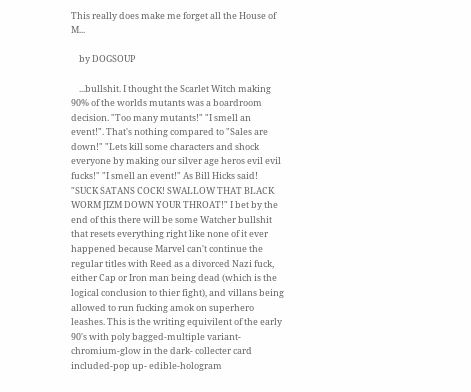This really does make me forget all the House of M...

    by DOGSOUP

    ...bullshit. I thought the Scarlet Witch making 90% of the worlds mutants was a boardroom decision. "Too many mutants!" "I smell an event!". That's nothing compared to "Sales are down!" "Lets kill some characters and shock everyone by making our silver age heros evil evil fucks!" "I smell an event!" As Bill Hicks said! "SUCK SATANS COCK! SWALLOW THAT BLACK WORM JIZM DOWN YOUR THROAT!" I bet by the end of this there will be some Watcher bullshit that resets everything right like none of it ever happened because Marvel can't continue the regular titles with Reed as a divorced Nazi fuck, either Cap or Iron man being dead (which is the logical conclusion to thier fight), and villans being allowed to run fucking amok on superhero leashes. This is the writing equivilent of the early 90's with poly bagged-multiple variant-chromium-glow in the dark- collecter card included-pop up- edible-hologram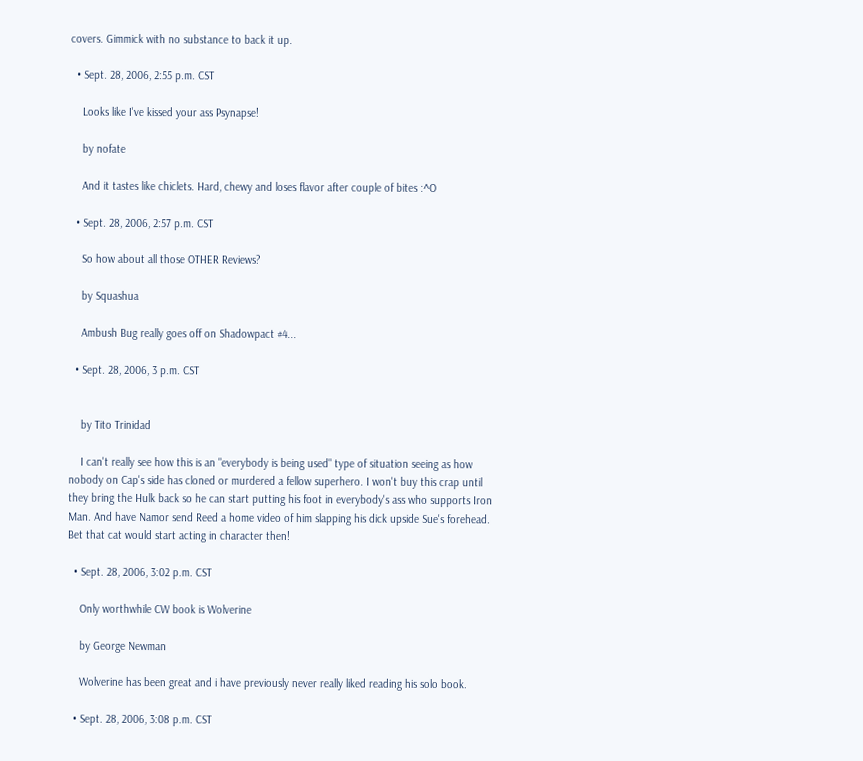covers. Gimmick with no substance to back it up.

  • Sept. 28, 2006, 2:55 p.m. CST

    Looks like I've kissed your ass Psynapse!

    by nofate

    And it tastes like chiclets. Hard, chewy and loses flavor after couple of bites :^O

  • Sept. 28, 2006, 2:57 p.m. CST

    So how about all those OTHER Reviews?

    by Squashua

    Ambush Bug really goes off on Shadowpact #4...

  • Sept. 28, 2006, 3 p.m. CST


    by Tito Trinidad

    I can't really see how this is an "everybody is being used" type of situation seeing as how nobody on Cap's side has cloned or murdered a fellow superhero. I won't buy this crap until they bring the Hulk back so he can start putting his foot in everybody's ass who supports Iron Man. And have Namor send Reed a home video of him slapping his dick upside Sue's forehead. Bet that cat would start acting in character then!

  • Sept. 28, 2006, 3:02 p.m. CST

    Only worthwhile CW book is Wolverine

    by George Newman

    Wolverine has been great and i have previously never really liked reading his solo book.

  • Sept. 28, 2006, 3:08 p.m. CST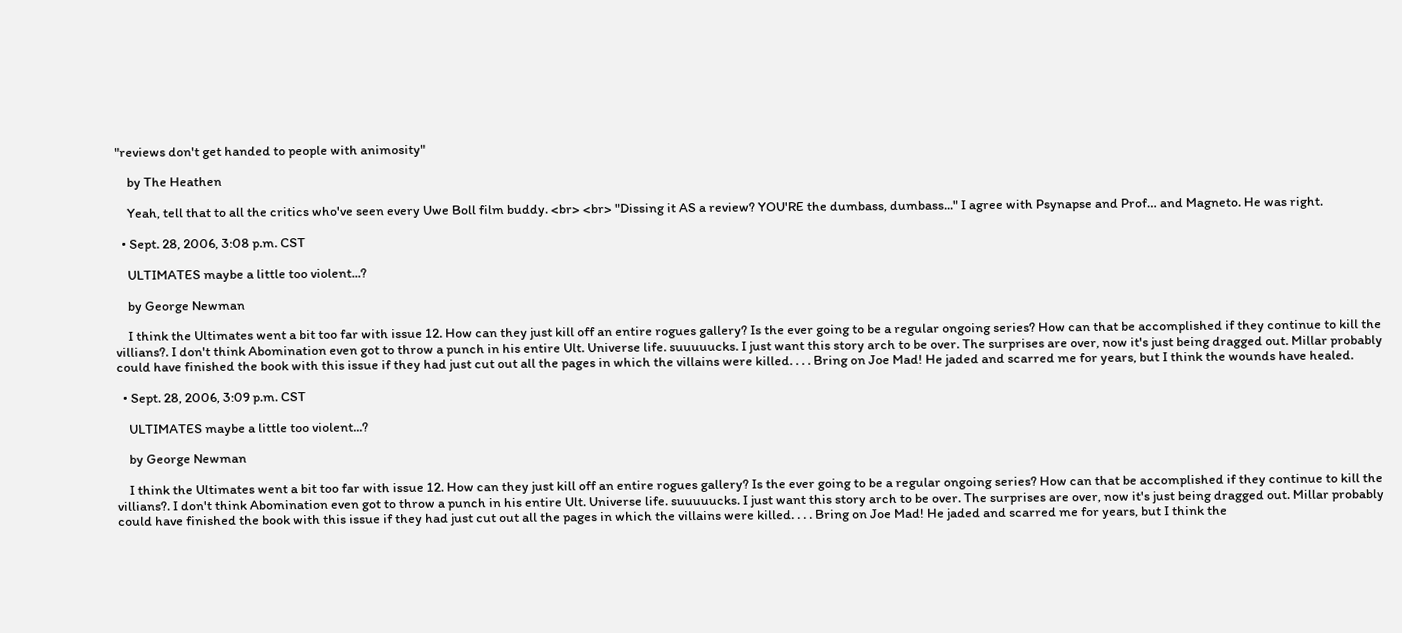"reviews don't get handed to people with animosity"

    by The Heathen

    Yeah, tell that to all the critics who've seen every Uwe Boll film buddy. <br> <br> "Dissing it AS a review? YOU'RE the dumbass, dumbass..." I agree with Psynapse and Prof… and Magneto. He was right.

  • Sept. 28, 2006, 3:08 p.m. CST

    ULTIMATES maybe a little too violent...?

    by George Newman

    I think the Ultimates went a bit too far with issue 12. How can they just kill off an entire rogues gallery? Is the ever going to be a regular ongoing series? How can that be accomplished if they continue to kill the villians?. I don't think Abomination even got to throw a punch in his entire Ult. Universe life. suuuuucks. I just want this story arch to be over. The surprises are over, now it's just being dragged out. Millar probably could have finished the book with this issue if they had just cut out all the pages in which the villains were killed. . . . Bring on Joe Mad! He jaded and scarred me for years, but I think the wounds have healed.

  • Sept. 28, 2006, 3:09 p.m. CST

    ULTIMATES maybe a little too violent...?

    by George Newman

    I think the Ultimates went a bit too far with issue 12. How can they just kill off an entire rogues gallery? Is the ever going to be a regular ongoing series? How can that be accomplished if they continue to kill the villians?. I don't think Abomination even got to throw a punch in his entire Ult. Universe life. suuuuucks. I just want this story arch to be over. The surprises are over, now it's just being dragged out. Millar probably could have finished the book with this issue if they had just cut out all the pages in which the villains were killed. . . . Bring on Joe Mad! He jaded and scarred me for years, but I think the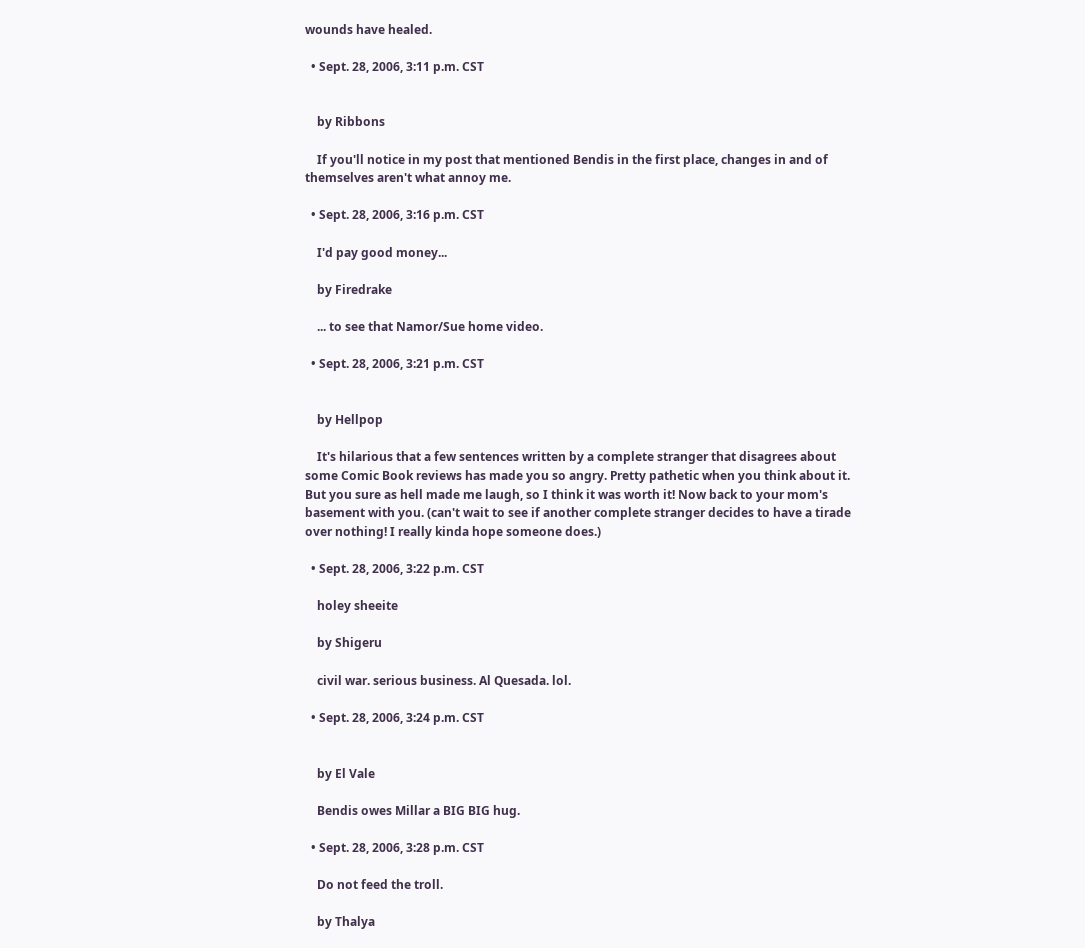wounds have healed.

  • Sept. 28, 2006, 3:11 p.m. CST


    by Ribbons

    If you'll notice in my post that mentioned Bendis in the first place, changes in and of themselves aren't what annoy me.

  • Sept. 28, 2006, 3:16 p.m. CST

    I'd pay good money...

    by Firedrake

    ... to see that Namor/Sue home video.

  • Sept. 28, 2006, 3:21 p.m. CST


    by Hellpop

    It's hilarious that a few sentences written by a complete stranger that disagrees about some Comic Book reviews has made you so angry. Pretty pathetic when you think about it. But you sure as hell made me laugh, so I think it was worth it! Now back to your mom's basement with you. (can't wait to see if another complete stranger decides to have a tirade over nothing! I really kinda hope someone does.)

  • Sept. 28, 2006, 3:22 p.m. CST

    holey sheeite

    by Shigeru

    civil war. serious business. Al Quesada. lol.

  • Sept. 28, 2006, 3:24 p.m. CST


    by El Vale

    Bendis owes Millar a BIG BIG hug.

  • Sept. 28, 2006, 3:28 p.m. CST

    Do not feed the troll.

    by Thalya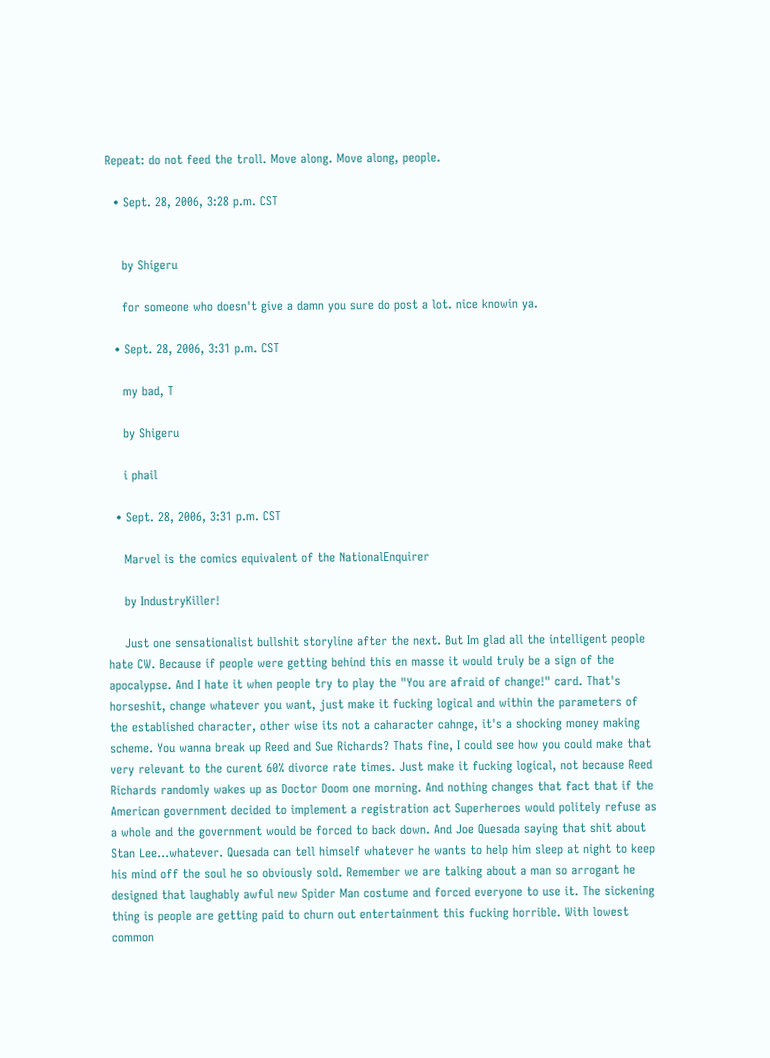Repeat: do not feed the troll. Move along. Move along, people.

  • Sept. 28, 2006, 3:28 p.m. CST


    by Shigeru

    for someone who doesn't give a damn you sure do post a lot. nice knowin ya.

  • Sept. 28, 2006, 3:31 p.m. CST

    my bad, T

    by Shigeru

    i phail

  • Sept. 28, 2006, 3:31 p.m. CST

    Marvel is the comics equivalent of the NationalEnquirer

    by IndustryKiller!

    Just one sensationalist bullshit storyline after the next. But Im glad all the intelligent people hate CW. Because if people were getting behind this en masse it would truly be a sign of the apocalypse. And I hate it when people try to play the "You are afraid of change!" card. That's horseshit, change whatever you want, just make it fucking logical and within the parameters of the established character, other wise its not a caharacter cahnge, it's a shocking money making scheme. You wanna break up Reed and Sue Richards? Thats fine, I could see how you could make that very relevant to the curent 60% divorce rate times. Just make it fucking logical, not because Reed Richards randomly wakes up as Doctor Doom one morning. And nothing changes that fact that if the American government decided to implement a registration act Superheroes would politely refuse as a whole and the government would be forced to back down. And Joe Quesada saying that shit about Stan Lee...whatever. Quesada can tell himself whatever he wants to help him sleep at night to keep his mind off the soul he so obviously sold. Remember we are talking about a man so arrogant he designed that laughably awful new Spider Man costume and forced everyone to use it. The sickening thing is people are getting paid to churn out entertainment this fucking horrible. With lowest common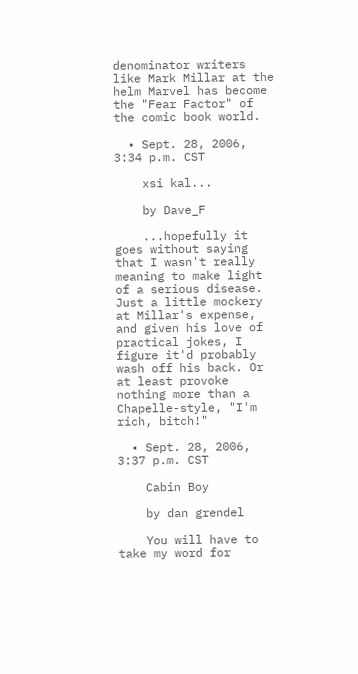denominator writers like Mark Millar at the helm Marvel has become the "Fear Factor" of the comic book world.

  • Sept. 28, 2006, 3:34 p.m. CST

    xsi kal...

    by Dave_F

    ...hopefully it goes without saying that I wasn't really meaning to make light of a serious disease. Just a little mockery at Millar's expense, and given his love of practical jokes, I figure it'd probably wash off his back. Or at least provoke nothing more than a Chapelle-style, "I'm rich, bitch!"

  • Sept. 28, 2006, 3:37 p.m. CST

    Cabin Boy

    by dan grendel

    You will have to take my word for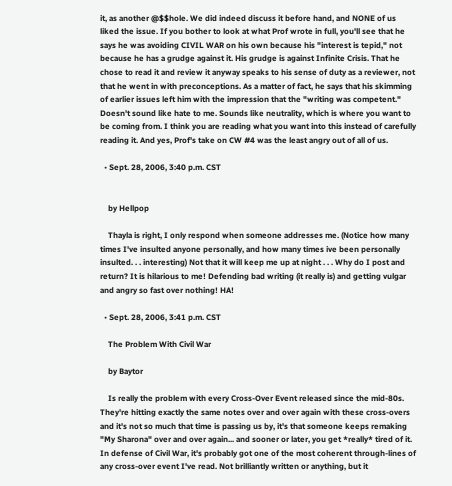it, as another @$$hole. We did indeed discuss it before hand, and NONE of us liked the issue. If you bother to look at what Prof wrote in full, you'll see that he says he was avoiding CIVIL WAR on his own because his "interest is tepid," not because he has a grudge against it. His grudge is against Infinite Crisis. That he chose to read it and review it anyway speaks to his sense of duty as a reviewer, not that he went in with preconceptions. As a matter of fact, he says that his skimming of earlier issues left him with the impression that the "writing was competent." Doesn't sound like hate to me. Sounds like neutrality, which is where you want to be coming from. I think you are reading what you want into this instead of carefully reading it. And yes, Prof's take on CW #4 was the least angry out of all of us.

  • Sept. 28, 2006, 3:40 p.m. CST


    by Hellpop

    Thayla is right, I only respond when someone addresses me. (Notice how many times I've insulted anyone personally, and how many times ive been personally insulted. . . interesting) Not that it will keep me up at night . . . Why do I post and return? It is hilarious to me! Defending bad writing (it really is) and getting vulgar and angry so fast over nothing! HA!

  • Sept. 28, 2006, 3:41 p.m. CST

    The Problem With Civil War

    by Baytor

    Is really the problem with every Cross-Over Event released since the mid-80s. They're hitting exactly the same notes over and over again with these cross-overs and it's not so much that time is passing us by, it's that someone keeps remaking "My Sharona" over and over again... and sooner or later, you get *really* tired of it. In defense of Civil War, it's probably got one of the most coherent through-lines of any cross-over event I've read. Not brilliantly written or anything, but it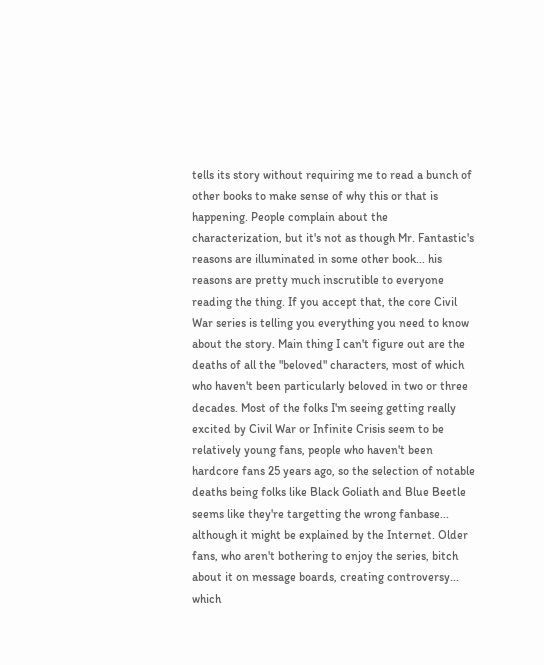tells its story without requiring me to read a bunch of other books to make sense of why this or that is happening. People complain about the characterization, but it's not as though Mr. Fantastic's reasons are illuminated in some other book... his reasons are pretty much inscrutible to everyone reading the thing. If you accept that, the core Civil War series is telling you everything you need to know about the story. Main thing I can't figure out are the deaths of all the "beloved" characters, most of which who haven't been particularly beloved in two or three decades. Most of the folks I'm seeing getting really excited by Civil War or Infinite Crisis seem to be relatively young fans, people who haven't been hardcore fans 25 years ago, so the selection of notable deaths being folks like Black Goliath and Blue Beetle seems like they're targetting the wrong fanbase... although it might be explained by the Internet. Older fans, who aren't bothering to enjoy the series, bitch about it on message boards, creating controversy... which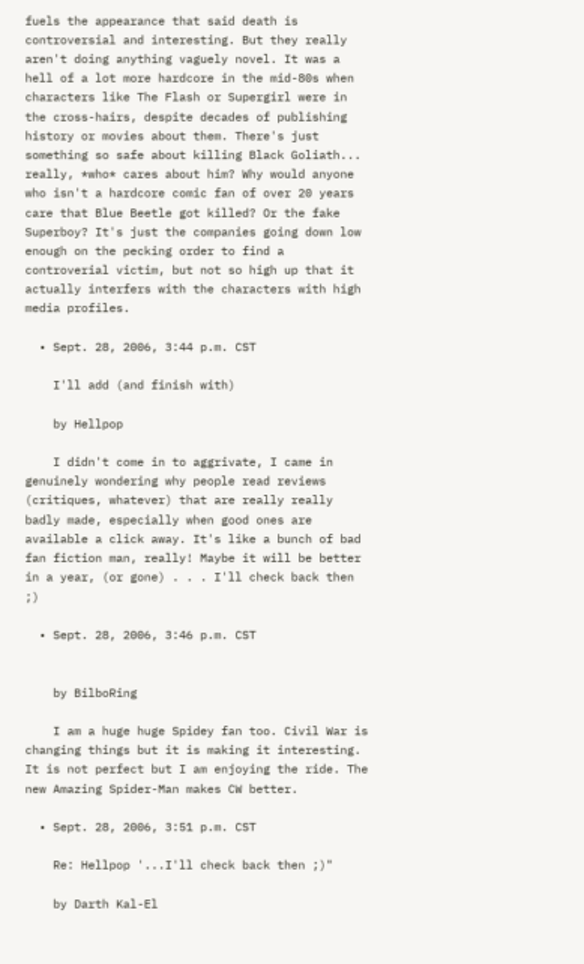fuels the appearance that said death is controversial and interesting. But they really aren't doing anything vaguely novel. It was a hell of a lot more hardcore in the mid-80s when characters like The Flash or Supergirl were in the cross-hairs, despite decades of publishing history or movies about them. There's just something so safe about killing Black Goliath... really, *who* cares about him? Why would anyone who isn't a hardcore comic fan of over 20 years care that Blue Beetle got killed? Or the fake Superboy? It's just the companies going down low enough on the pecking order to find a controverial victim, but not so high up that it actually interfers with the characters with high media profiles.

  • Sept. 28, 2006, 3:44 p.m. CST

    I'll add (and finish with)

    by Hellpop

    I didn't come in to aggrivate, I came in genuinely wondering why people read reviews (critiques, whatever) that are really really badly made, especially when good ones are available a click away. It's like a bunch of bad fan fiction man, really! Maybe it will be better in a year, (or gone) . . . I'll check back then ;)

  • Sept. 28, 2006, 3:46 p.m. CST


    by BilboRing

    I am a huge huge Spidey fan too. Civil War is changing things but it is making it interesting. It is not perfect but I am enjoying the ride. The new Amazing Spider-Man makes CW better.

  • Sept. 28, 2006, 3:51 p.m. CST

    Re: Hellpop '...I'll check back then ;)"

    by Darth Kal-El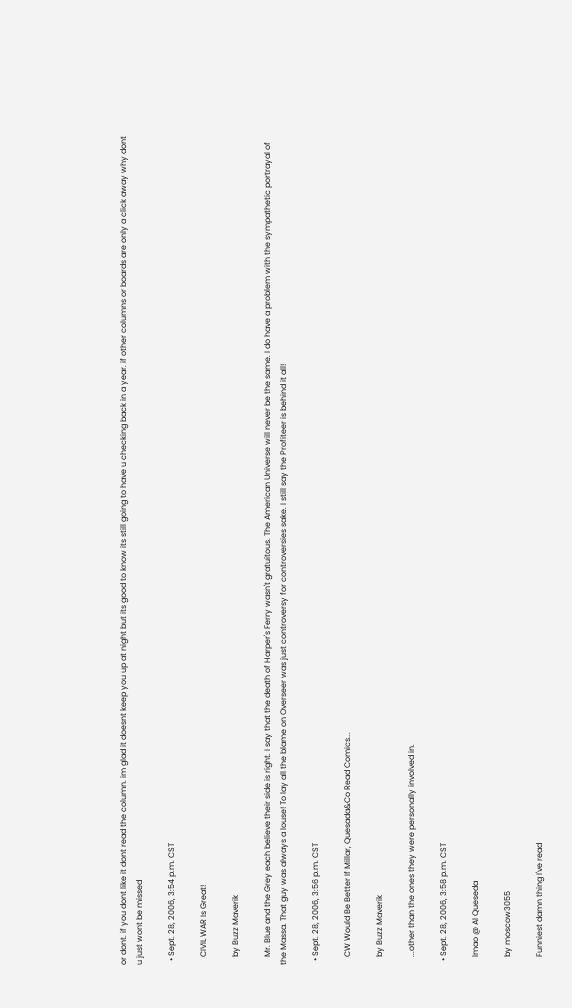or dont. if you dont like it dont read the column. im glad it doesnt keep you up at night but its good to know its still going to have u checking back in a year. if other columns or boards are only a click away why dont u just wont be missed

  • Sept. 28, 2006, 3:54 p.m. CST

    CIVIL WAR Is Great!

    by Buzz Maverik

    Mr. Blue and the Grey each believe their side is right. I say that the death of Harper's Ferry wasn't gratuitous. The American Universe will never be the same. I do have a problem with the sympathetic portrayal of the Massa. That guy was always a louse! To lay all the blame on Overseer was just controversy for controversies sake. I still say the Profiteer is behind it all!

  • Sept. 28, 2006, 3:56 p.m. CST

    CW Would Be Better If Millar, Quesada&Co Read Comics...

    by Buzz Maverik

    ...other than the ones they were personally involved in.

  • Sept. 28, 2006, 3:58 p.m. CST

    lmao @ Al Queseda

    by moscow3055

    Funniest damn thing I've read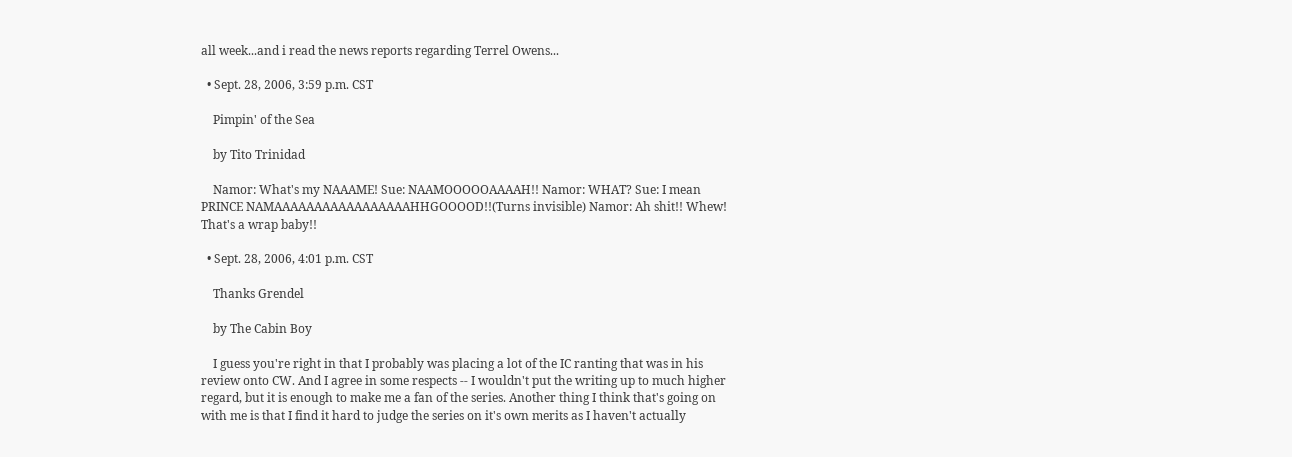all week...and i read the news reports regarding Terrel Owens...

  • Sept. 28, 2006, 3:59 p.m. CST

    Pimpin' of the Sea

    by Tito Trinidad

    Namor: What's my NAAAME! Sue: NAAMOOOOOAAAAH!! Namor: WHAT? Sue: I mean PRINCE NAMAAAAAAAAAAAAAAAAAHHGOOOOD!!(Turns invisible) Namor: Ah shit!! Whew! That's a wrap baby!!

  • Sept. 28, 2006, 4:01 p.m. CST

    Thanks Grendel

    by The Cabin Boy

    I guess you're right in that I probably was placing a lot of the IC ranting that was in his review onto CW. And I agree in some respects -- I wouldn't put the writing up to much higher regard, but it is enough to make me a fan of the series. Another thing I think that's going on with me is that I find it hard to judge the series on it's own merits as I haven't actually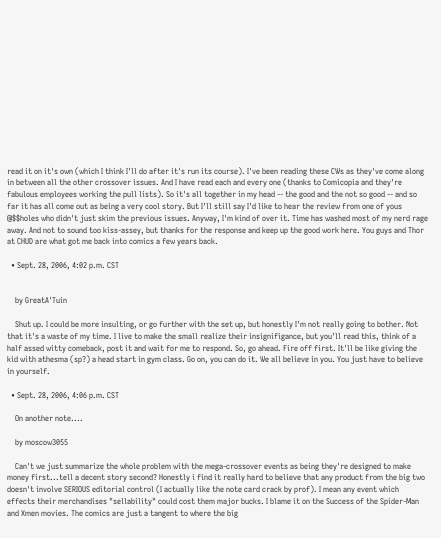read it on it's own (which I think I'll do after it's run its course). I've been reading these CWs as they've come along in between all the other crossover issues. And I have read each and every one (thanks to Comicopia and they're fabulous employees working the pull lists). So it's all together in my head -- the good and the not so good -- and so far it has all come out as being a very cool story. But I'll still say I'd like to hear the review from one of yous @$$holes who didn't just skim the previous issues. Anyway, I'm kind of over it. Time has washed most of my nerd rage away. And not to sound too kiss-assey, but thanks for the response and keep up the good work here. You guys and Thor at CHUD are what got me back into comics a few years back.

  • Sept. 28, 2006, 4:02 p.m. CST


    by GreatA'Tuin

    Shut up. I could be more insulting, or go further with the set up, but honestly I'm not really going to bother. Not that it's a waste of my time. I live to make the small realize their insignifigance, but you'll read this, think of a half assed witty comeback, post it and wait for me to respond. So, go ahead. Fire off first. It'll be like giving the kid with athesma (sp?) a head start in gym class. Go on, you can do it. We all believe in you. You just have to believe in yourself.

  • Sept. 28, 2006, 4:06 p.m. CST

    On another note....

    by moscow3055

    Can't we just summarize the whole problem with the mega-crossover events as being they're designed to make money first...tell a decent story second? Honestly i find it really hard to believe that any product from the big two doesn't involve SERIOUS editorial control (I actually like the note card crack by prof). I mean any event which effects their merchandises "sellability" could cost them major bucks. I blame it on the Success of the Spider-Man and Xmen movies. The comics are just a tangent to where the big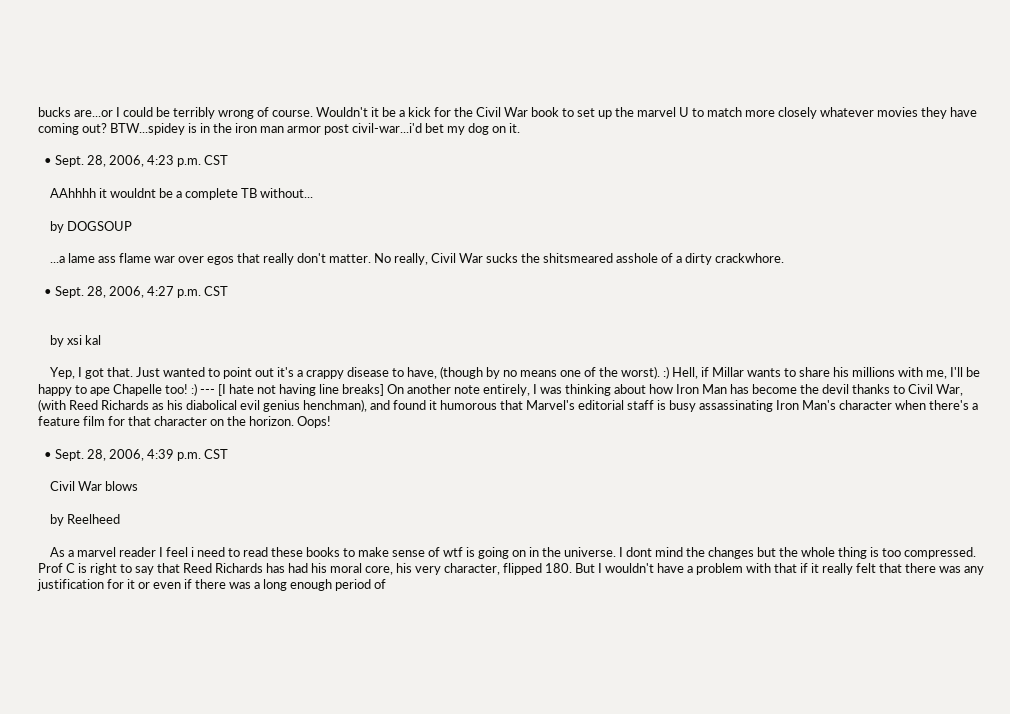bucks are...or I could be terribly wrong of course. Wouldn't it be a kick for the Civil War book to set up the marvel U to match more closely whatever movies they have coming out? BTW...spidey is in the iron man armor post civil-war...i'd bet my dog on it.

  • Sept. 28, 2006, 4:23 p.m. CST

    AAhhhh it wouldnt be a complete TB without...

    by DOGSOUP

    ...a lame ass flame war over egos that really don't matter. No really, Civil War sucks the shitsmeared asshole of a dirty crackwhore.

  • Sept. 28, 2006, 4:27 p.m. CST


    by xsi kal

    Yep, I got that. Just wanted to point out it's a crappy disease to have, (though by no means one of the worst). :) Hell, if Millar wants to share his millions with me, I'll be happy to ape Chapelle too! :) --- [I hate not having line breaks] On another note entirely, I was thinking about how Iron Man has become the devil thanks to Civil War, (with Reed Richards as his diabolical evil genius henchman), and found it humorous that Marvel's editorial staff is busy assassinating Iron Man's character when there's a feature film for that character on the horizon. Oops!

  • Sept. 28, 2006, 4:39 p.m. CST

    Civil War blows

    by Reelheed

    As a marvel reader I feel i need to read these books to make sense of wtf is going on in the universe. I dont mind the changes but the whole thing is too compressed. Prof C is right to say that Reed Richards has had his moral core, his very character, flipped 180. But I wouldn't have a problem with that if it really felt that there was any justification for it or even if there was a long enough period of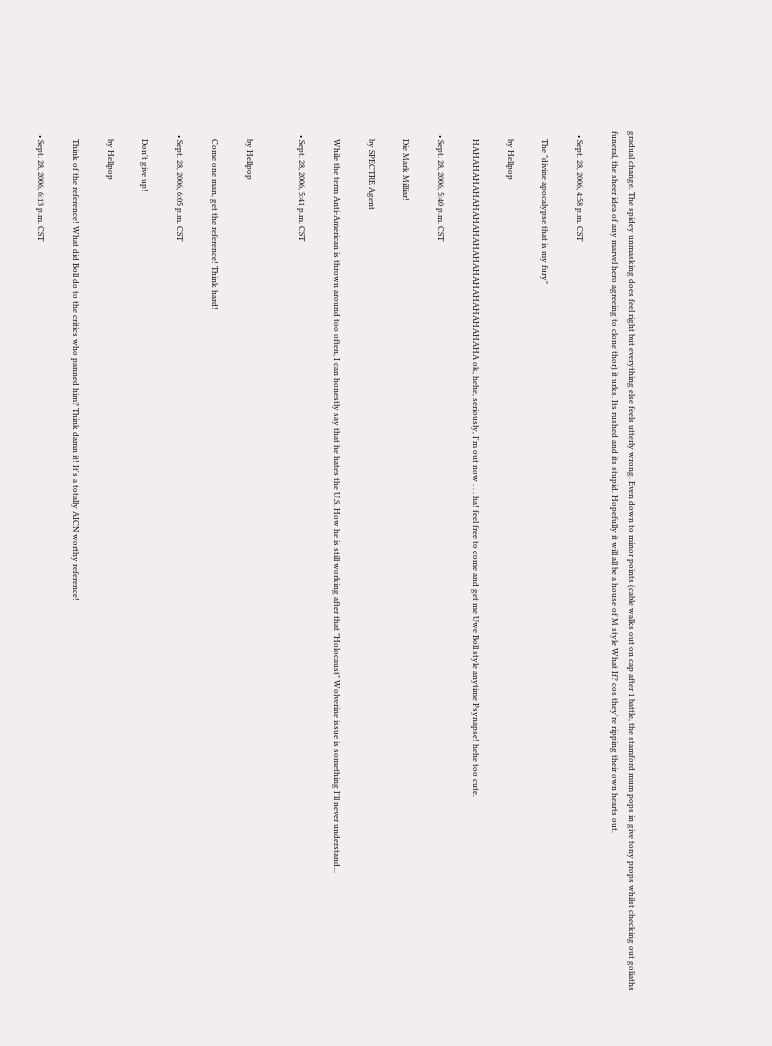gradual change. The spidey unmasking does feel right but everything else feels utterly wrong. Even down to minor points (cable walks out on cap after 1 battle, the stamford mum pops in give tony props whilst checking out goliaths funeral, the sheer idea of any marvel hero agreeing to clone thor) it urks. Its rushed and its stupid. Hopefully it will all be a house of M style What If? cos they're ripping their own hearts out.

  • Sept. 28, 2006, 4:58 p.m. CST

    The "divine apocalypse that is my fury"

    by Hellpop

    HAHAHAHAHAHAHAHAHAHAHAHAHAHAHAHAHA ok, hehe, seriously, I'm out now . . . ha! feel free to come and get me Uwe Boll style anytime Psynapse! hehe too cute.

  • Sept. 28, 2006, 5:40 p.m. CST

    Die Mark Milliar!

    by SPECTRE Agent

    While the term Anti-American is thrown around too often, I can honestly say that he hates the U.S. How he is still working after that "Holocaust" Wolverine issue is something I'll never understand...

  • Sept. 28, 2006, 5:41 p.m. CST


    by Hellpop

    Come one man, get the reference! Think hard!

  • Sept. 28, 2006, 6:05 p.m. CST

    Don't give up!

    by Hellpop

    Think of the reference! What did Boll do to the critics who panned him? Think damn it! It's a totally AICN worthy reference!

  • Sept. 28, 2006, 6:13 p.m. CST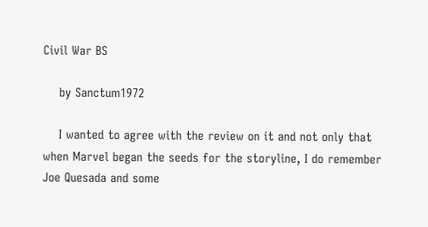Civil War BS

    by Sanctum1972

    I wanted to agree with the review on it and not only that when Marvel began the seeds for the storyline, I do remember Joe Quesada and some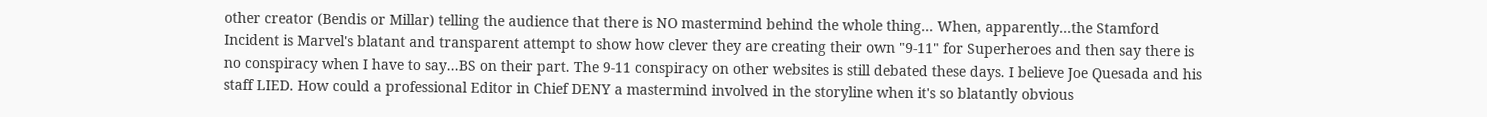other creator (Bendis or Millar) telling the audience that there is NO mastermind behind the whole thing... When, apparently...the Stamford Incident is Marvel's blatant and transparent attempt to show how clever they are creating their own "9-11" for Superheroes and then say there is no conspiracy when I have to say...BS on their part. The 9-11 conspiracy on other websites is still debated these days. I believe Joe Quesada and his staff LIED. How could a professional Editor in Chief DENY a mastermind involved in the storyline when it's so blatantly obvious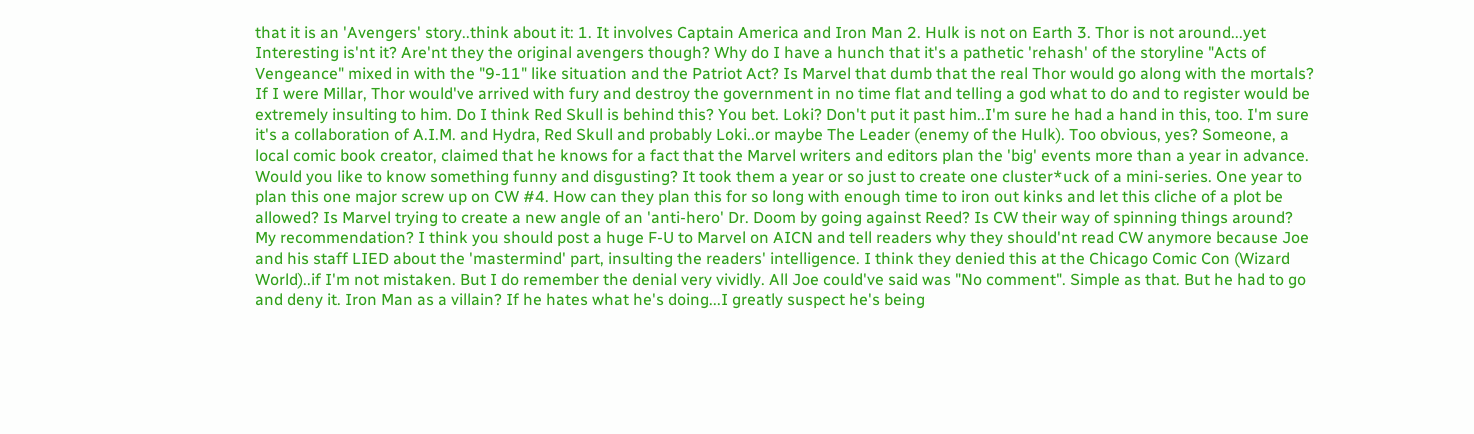that it is an 'Avengers' story..think about it: 1. It involves Captain America and Iron Man 2. Hulk is not on Earth 3. Thor is not around...yet Interesting is'nt it? Are'nt they the original avengers though? Why do I have a hunch that it's a pathetic 'rehash' of the storyline "Acts of Vengeance" mixed in with the "9-11" like situation and the Patriot Act? Is Marvel that dumb that the real Thor would go along with the mortals? If I were Millar, Thor would've arrived with fury and destroy the government in no time flat and telling a god what to do and to register would be extremely insulting to him. Do I think Red Skull is behind this? You bet. Loki? Don't put it past him..I'm sure he had a hand in this, too. I'm sure it's a collaboration of A.I.M. and Hydra, Red Skull and probably Loki..or maybe The Leader (enemy of the Hulk). Too obvious, yes? Someone, a local comic book creator, claimed that he knows for a fact that the Marvel writers and editors plan the 'big' events more than a year in advance. Would you like to know something funny and disgusting? It took them a year or so just to create one cluster*uck of a mini-series. One year to plan this one major screw up on CW #4. How can they plan this for so long with enough time to iron out kinks and let this cliche of a plot be allowed? Is Marvel trying to create a new angle of an 'anti-hero' Dr. Doom by going against Reed? Is CW their way of spinning things around? My recommendation? I think you should post a huge F-U to Marvel on AICN and tell readers why they should'nt read CW anymore because Joe and his staff LIED about the 'mastermind' part, insulting the readers' intelligence. I think they denied this at the Chicago Comic Con (Wizard World)..if I'm not mistaken. But I do remember the denial very vividly. All Joe could've said was "No comment". Simple as that. But he had to go and deny it. Iron Man as a villain? If he hates what he's doing...I greatly suspect he's being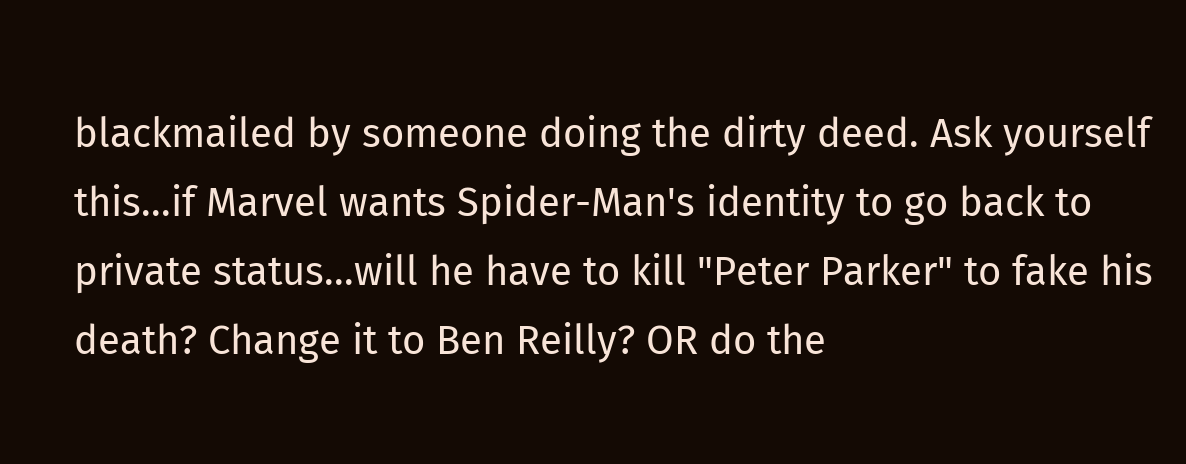blackmailed by someone doing the dirty deed. Ask yourself this...if Marvel wants Spider-Man's identity to go back to private status...will he have to kill "Peter Parker" to fake his death? Change it to Ben Reilly? OR do the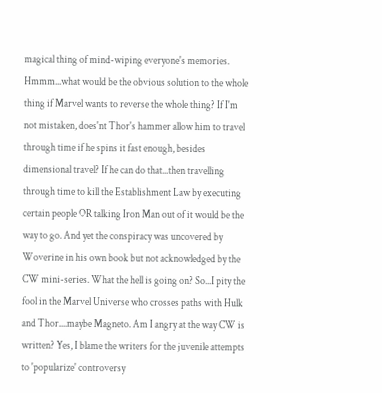magical thing of mind-wiping everyone's memories. Hmmm...what would be the obvious solution to the whole thing if Marvel wants to reverse the whole thing? If I'm not mistaken, does'nt Thor's hammer allow him to travel through time if he spins it fast enough, besides dimensional travel? If he can do that...then travelling through time to kill the Establishment Law by executing certain people OR talking Iron Man out of it would be the way to go. And yet the conspiracy was uncovered by Woverine in his own book but not acknowledged by the CW mini-series. What the hell is going on? So...I pity the fool in the Marvel Universe who crosses paths with Hulk and Thor....maybe Magneto. Am I angry at the way CW is written? Yes, I blame the writers for the juvenile attempts to 'popularize' controversy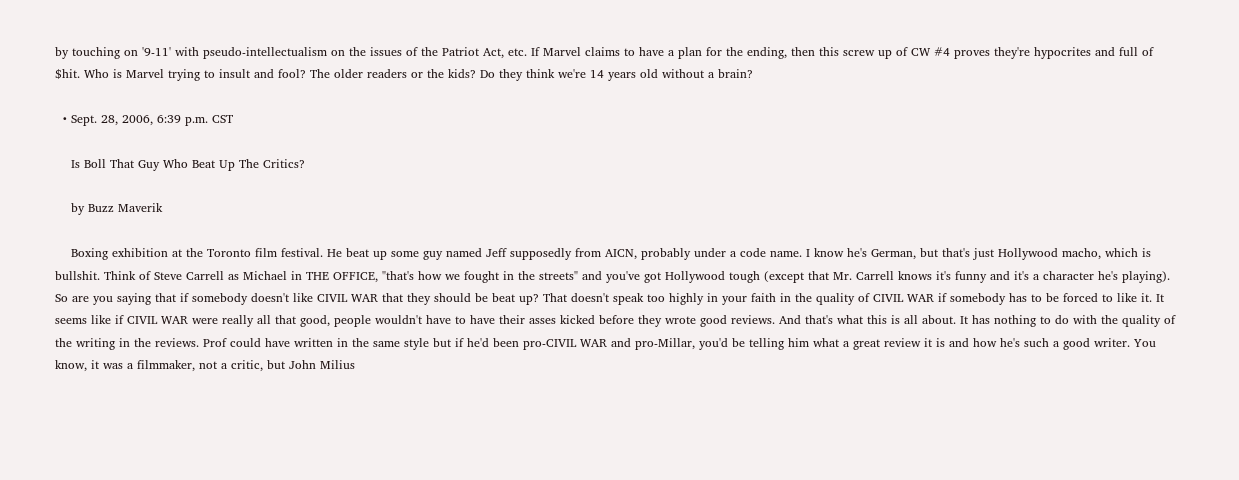by touching on '9-11' with pseudo-intellectualism on the issues of the Patriot Act, etc. If Marvel claims to have a plan for the ending, then this screw up of CW #4 proves they're hypocrites and full of $hit. Who is Marvel trying to insult and fool? The older readers or the kids? Do they think we're 14 years old without a brain?

  • Sept. 28, 2006, 6:39 p.m. CST

    Is Boll That Guy Who Beat Up The Critics?

    by Buzz Maverik

    Boxing exhibition at the Toronto film festival. He beat up some guy named Jeff supposedly from AICN, probably under a code name. I know he's German, but that's just Hollywood macho, which is bullshit. Think of Steve Carrell as Michael in THE OFFICE, "that's how we fought in the streets" and you've got Hollywood tough (except that Mr. Carrell knows it's funny and it's a character he's playing). So are you saying that if somebody doesn't like CIVIL WAR that they should be beat up? That doesn't speak too highly in your faith in the quality of CIVIL WAR if somebody has to be forced to like it. It seems like if CIVIL WAR were really all that good, people wouldn't have to have their asses kicked before they wrote good reviews. And that's what this is all about. It has nothing to do with the quality of the writing in the reviews. Prof could have written in the same style but if he'd been pro-CIVIL WAR and pro-Millar, you'd be telling him what a great review it is and how he's such a good writer. You know, it was a filmmaker, not a critic, but John Milius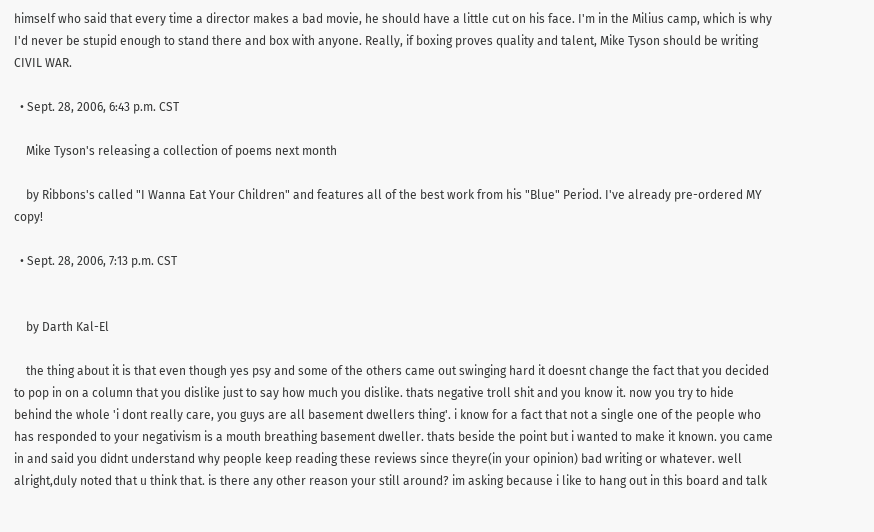himself who said that every time a director makes a bad movie, he should have a little cut on his face. I'm in the Milius camp, which is why I'd never be stupid enough to stand there and box with anyone. Really, if boxing proves quality and talent, Mike Tyson should be writing CIVIL WAR.

  • Sept. 28, 2006, 6:43 p.m. CST

    Mike Tyson's releasing a collection of poems next month

    by Ribbons's called "I Wanna Eat Your Children" and features all of the best work from his "Blue" Period. I've already pre-ordered MY copy!

  • Sept. 28, 2006, 7:13 p.m. CST


    by Darth Kal-El

    the thing about it is that even though yes psy and some of the others came out swinging hard it doesnt change the fact that you decided to pop in on a column that you dislike just to say how much you dislike. thats negative troll shit and you know it. now you try to hide behind the whole 'i dont really care, you guys are all basement dwellers thing'. i know for a fact that not a single one of the people who has responded to your negativism is a mouth breathing basement dweller. thats beside the point but i wanted to make it known. you came in and said you didnt understand why people keep reading these reviews since theyre(in your opinion) bad writing or whatever. well alright,duly noted that u think that. is there any other reason your still around? im asking because i like to hang out in this board and talk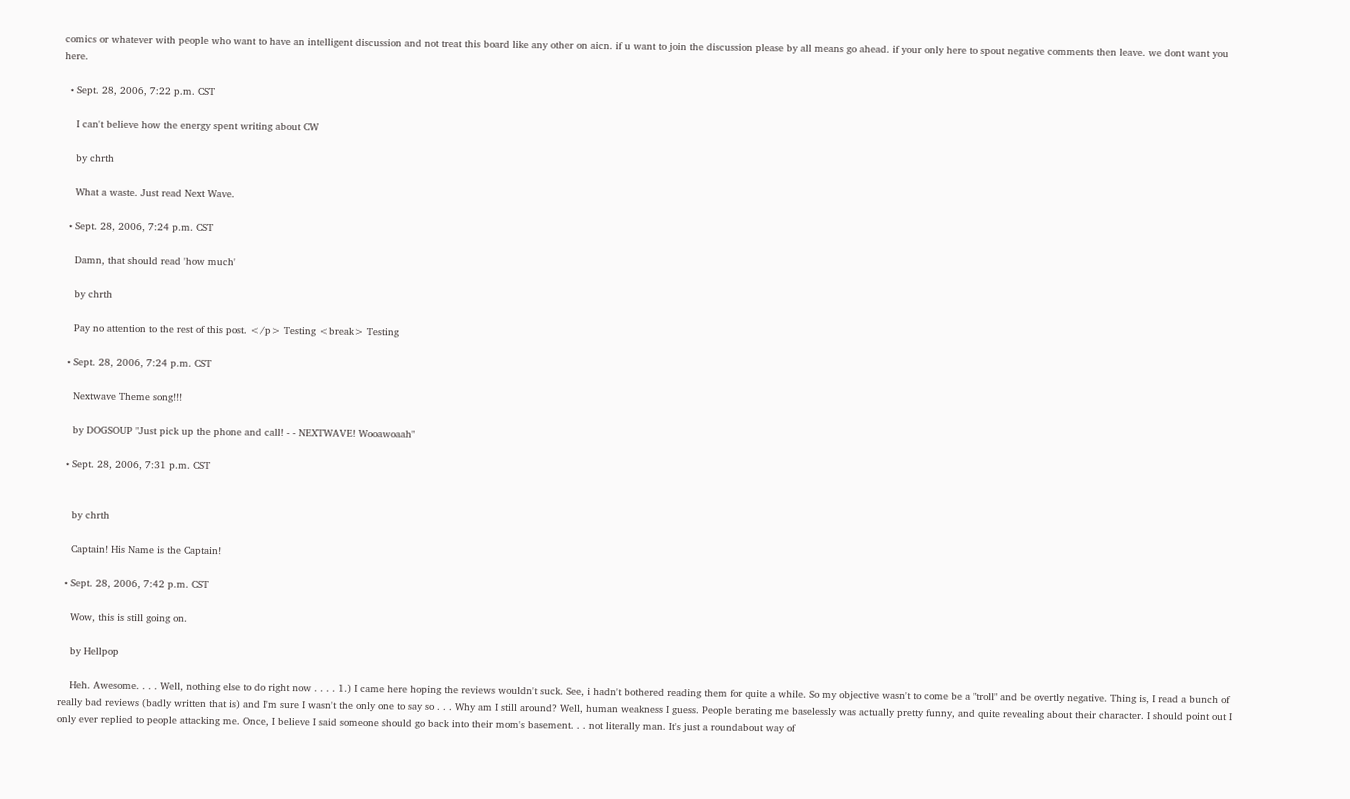comics or whatever with people who want to have an intelligent discussion and not treat this board like any other on aicn. if u want to join the discussion please by all means go ahead. if your only here to spout negative comments then leave. we dont want you here.

  • Sept. 28, 2006, 7:22 p.m. CST

    I can't believe how the energy spent writing about CW

    by chrth

    What a waste. Just read Next Wave.

  • Sept. 28, 2006, 7:24 p.m. CST

    Damn, that should read 'how much'

    by chrth

    Pay no attention to the rest of this post. </p> Testing <break> Testing

  • Sept. 28, 2006, 7:24 p.m. CST

    Nextwave Theme song!!!

    by DOGSOUP "Just pick up the phone and call! - - NEXTWAVE! Wooawoaah"

  • Sept. 28, 2006, 7:31 p.m. CST


    by chrth

    Captain! His Name is the Captain!

  • Sept. 28, 2006, 7:42 p.m. CST

    Wow, this is still going on.

    by Hellpop

    Heh. Awesome. . . . Well, nothing else to do right now . . . . 1.) I came here hoping the reviews wouldn't suck. See, i hadn't bothered reading them for quite a while. So my objective wasn't to come be a "troll" and be overtly negative. Thing is, I read a bunch of really bad reviews (badly written that is) and I'm sure I wasn't the only one to say so . . . Why am I still around? Well, human weakness I guess. People berating me baselessly was actually pretty funny, and quite revealing about their character. I should point out I only ever replied to people attacking me. Once, I believe I said someone should go back into their mom's basement. . . not literally man. It's just a roundabout way of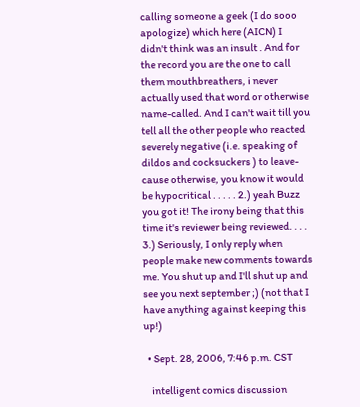calling someone a geek (I do sooo apologize) which here (AICN) I didn't think was an insult . And for the record you are the one to call them mouthbreathers, i never actually used that word or otherwise name-called. And I can't wait till you tell all the other people who reacted severely negative (i.e. speaking of dildos and cocksuckers ) to leave- cause otherwise, you know it would be hypocritical . . . . . 2.) yeah Buzz you got it! The irony being that this time it's reviewer being reviewed. . . . 3.) Seriously, I only reply when people make new comments towards me. You shut up and I'll shut up and see you next september ;) (not that I have anything against keeping this up!)

  • Sept. 28, 2006, 7:46 p.m. CST

    intelligent comics discussion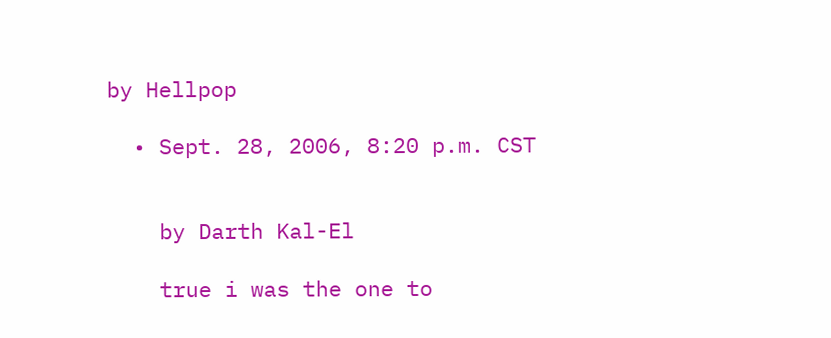by Hellpop

  • Sept. 28, 2006, 8:20 p.m. CST


    by Darth Kal-El

    true i was the one to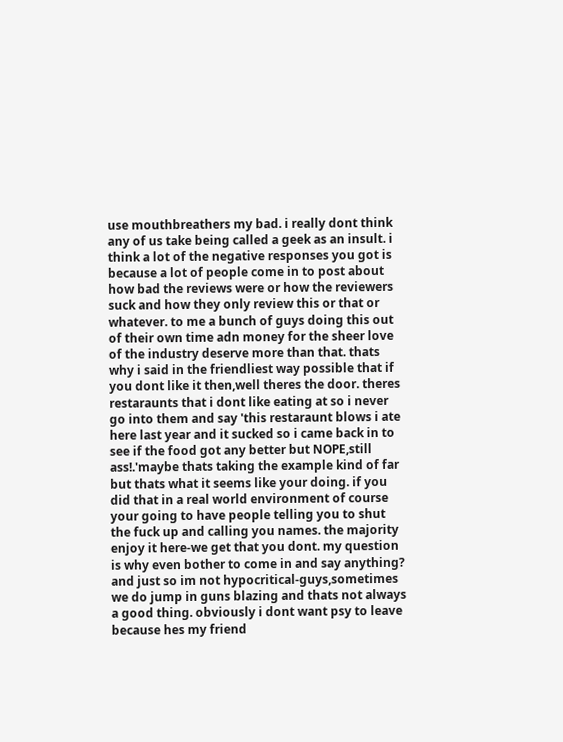use mouthbreathers my bad. i really dont think any of us take being called a geek as an insult. i think a lot of the negative responses you got is because a lot of people come in to post about how bad the reviews were or how the reviewers suck and how they only review this or that or whatever. to me a bunch of guys doing this out of their own time adn money for the sheer love of the industry deserve more than that. thats why i said in the friendliest way possible that if you dont like it then,well theres the door. theres restaraunts that i dont like eating at so i never go into them and say 'this restaraunt blows i ate here last year and it sucked so i came back in to see if the food got any better but NOPE,still ass!.'maybe thats taking the example kind of far but thats what it seems like your doing. if you did that in a real world environment of course your going to have people telling you to shut the fuck up and calling you names. the majority enjoy it here-we get that you dont. my question is why even bother to come in and say anything? and just so im not hypocritical-guys,sometimes we do jump in guns blazing and thats not always a good thing. obviously i dont want psy to leave because hes my friend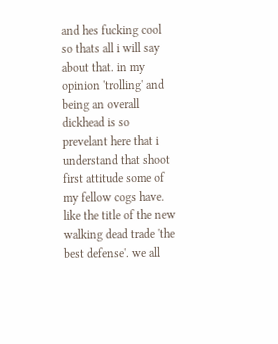and hes fucking cool so thats all i will say about that. in my opinion 'trolling' and being an overall dickhead is so prevelant here that i understand that shoot first attitude some of my fellow cogs have. like the title of the new walking dead trade 'the best defense'. we all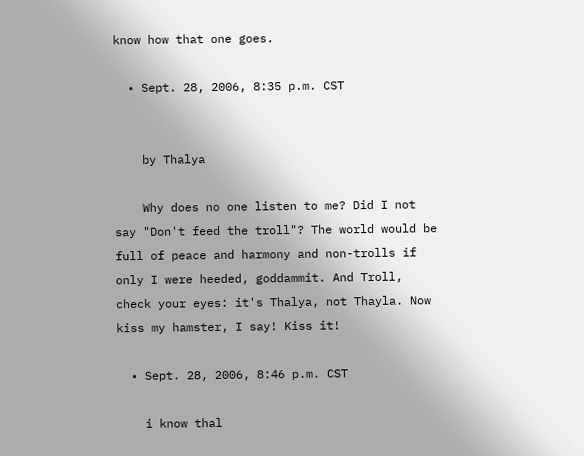know how that one goes.

  • Sept. 28, 2006, 8:35 p.m. CST


    by Thalya

    Why does no one listen to me? Did I not say "Don't feed the troll"? The world would be full of peace and harmony and non-trolls if only I were heeded, goddammit. And Troll, check your eyes: it's Thalya, not Thayla. Now kiss my hamster, I say! Kiss it!

  • Sept. 28, 2006, 8:46 p.m. CST

    i know thal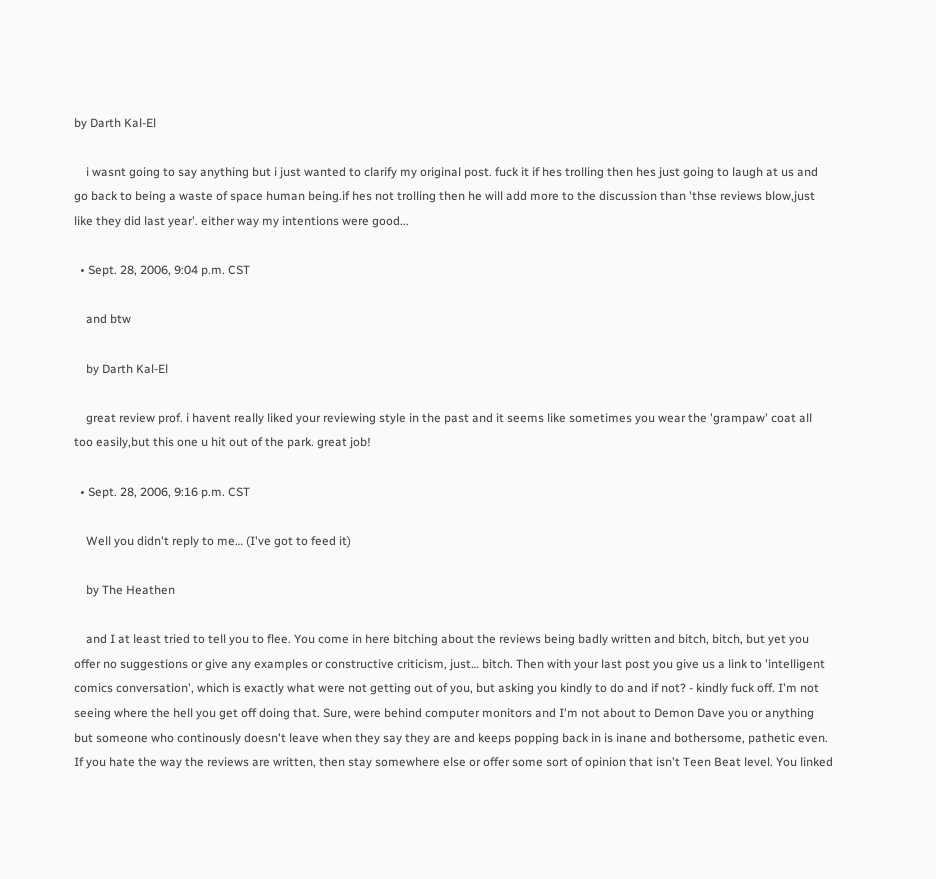by Darth Kal-El

    i wasnt going to say anything but i just wanted to clarify my original post. fuck it if hes trolling then hes just going to laugh at us and go back to being a waste of space human being.if hes not trolling then he will add more to the discussion than 'thse reviews blow,just like they did last year'. either way my intentions were good...

  • Sept. 28, 2006, 9:04 p.m. CST

    and btw

    by Darth Kal-El

    great review prof. i havent really liked your reviewing style in the past and it seems like sometimes you wear the 'grampaw' coat all too easily,but this one u hit out of the park. great job!

  • Sept. 28, 2006, 9:16 p.m. CST

    Well you didn't reply to me… (I've got to feed it)

    by The Heathen

    and I at least tried to tell you to flee. You come in here bitching about the reviews being badly written and bitch, bitch, but yet you offer no suggestions or give any examples or constructive criticism, just… bitch. Then with your last post you give us a link to 'intelligent comics conversation', which is exactly what were not getting out of you, but asking you kindly to do and if not? - kindly fuck off. I'm not seeing where the hell you get off doing that. Sure, were behind computer monitors and I'm not about to Demon Dave you or anything but someone who continously doesn't leave when they say they are and keeps popping back in is inane and bothersome, pathetic even. If you hate the way the reviews are written, then stay somewhere else or offer some sort of opinion that isn't Teen Beat level. You linked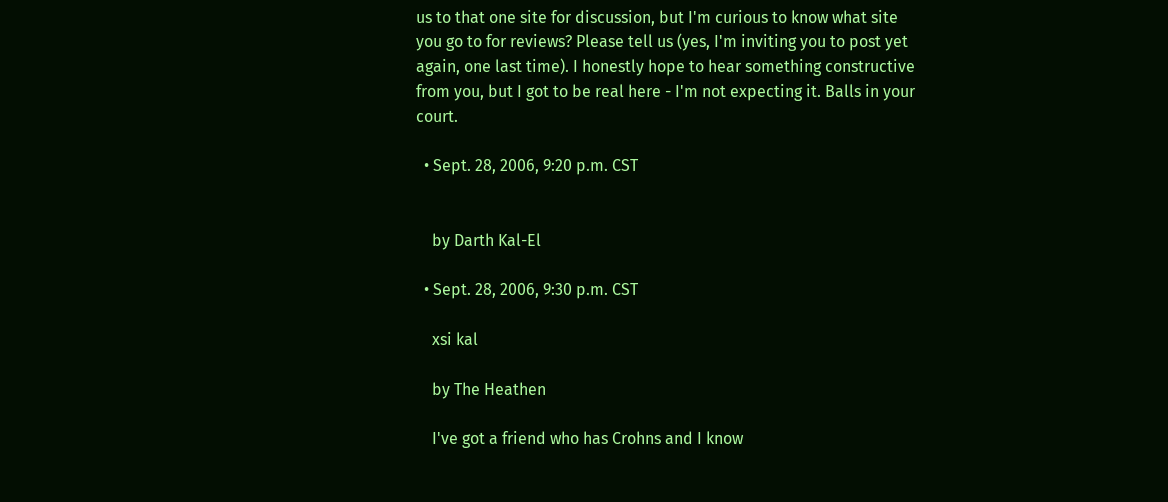us to that one site for discussion, but I'm curious to know what site you go to for reviews? Please tell us (yes, I'm inviting you to post yet again, one last time). I honestly hope to hear something constructive from you, but I got to be real here - I'm not expecting it. Balls in your court.

  • Sept. 28, 2006, 9:20 p.m. CST


    by Darth Kal-El

  • Sept. 28, 2006, 9:30 p.m. CST

    xsi kal

    by The Heathen

    I've got a friend who has Crohns and I know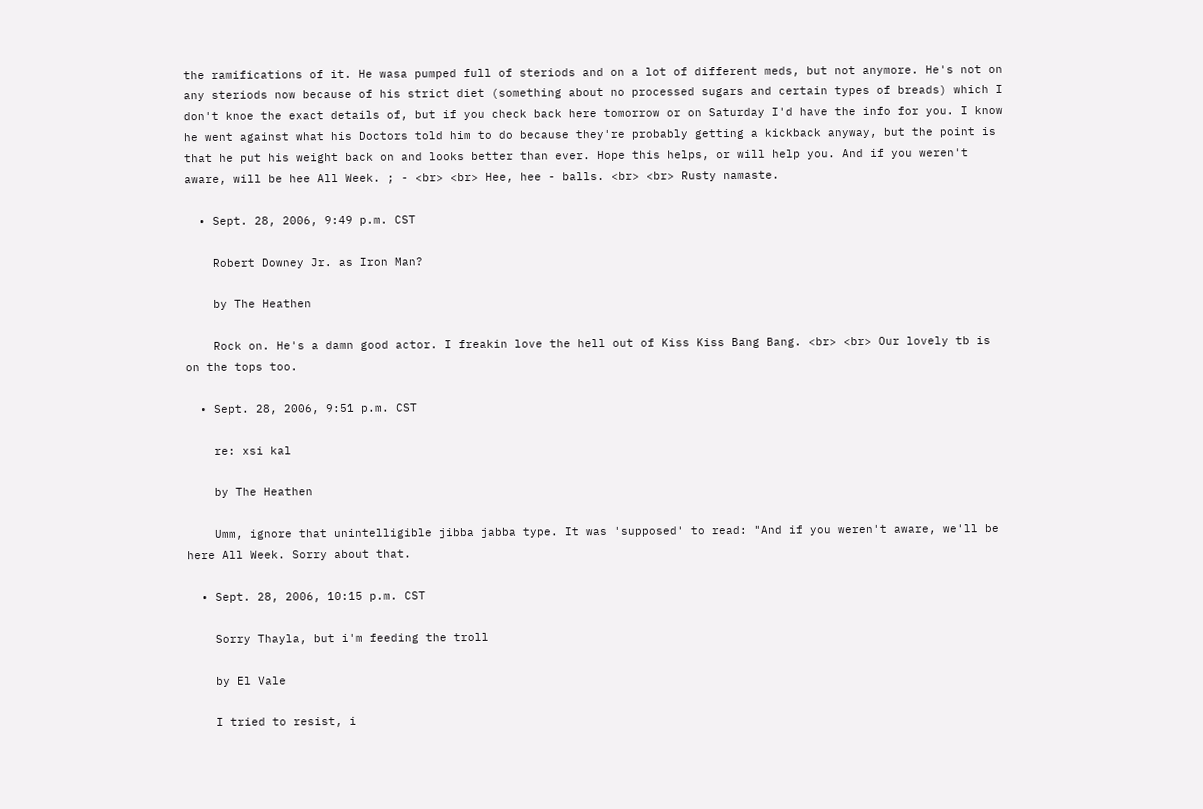the ramifications of it. He wasa pumped full of steriods and on a lot of different meds, but not anymore. He's not on any steriods now because of his strict diet (something about no processed sugars and certain types of breads) which I don't knoe the exact details of, but if you check back here tomorrow or on Saturday I'd have the info for you. I know he went against what his Doctors told him to do because they're probably getting a kickback anyway, but the point is that he put his weight back on and looks better than ever. Hope this helps, or will help you. And if you weren't aware, will be hee All Week. ; - <br> <br> Hee, hee - balls. <br> <br> Rusty namaste.

  • Sept. 28, 2006, 9:49 p.m. CST

    Robert Downey Jr. as Iron Man?

    by The Heathen

    Rock on. He's a damn good actor. I freakin love the hell out of Kiss Kiss Bang Bang. <br> <br> Our lovely tb is on the tops too.

  • Sept. 28, 2006, 9:51 p.m. CST

    re: xsi kal

    by The Heathen

    Umm, ignore that unintelligible jibba jabba type. It was 'supposed' to read: "And if you weren't aware, we'll be here All Week. Sorry about that.

  • Sept. 28, 2006, 10:15 p.m. CST

    Sorry Thayla, but i'm feeding the troll

    by El Vale

    I tried to resist, i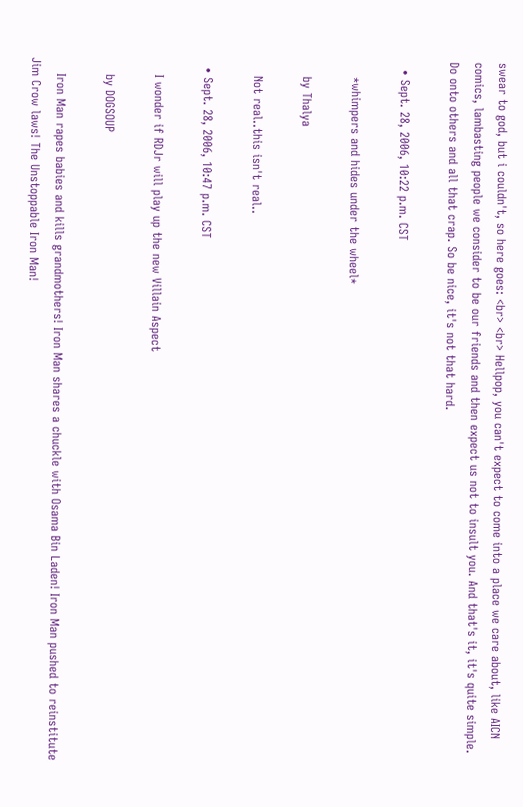swear to god, but i couldn't, so here goes: <br> <br> Hellpop, you can't expect to come into a place we care about, like AICN comics, lambasting people we consider to be our friends and then expect us not to insult you. And that's it, it's quite simple. Do onto others and all that crap. So be nice, it's not that hard.

  • Sept. 28, 2006, 10:22 p.m. CST

    *whimpers and hides under the wheel*

    by Thalya

    Not real..this isn't real..

  • Sept. 28, 2006, 10:47 p.m. CST

    I wonder if RDJr will play up the new Villain Aspect

    by DOGSOUP

    Iron Man rapes babies and kills grandmothers! Iron Man shares a chuckle with Osama Bin Laden! Iron Man pushed to reinstitute Jim Crow laws! The Unstoppable Iron Man!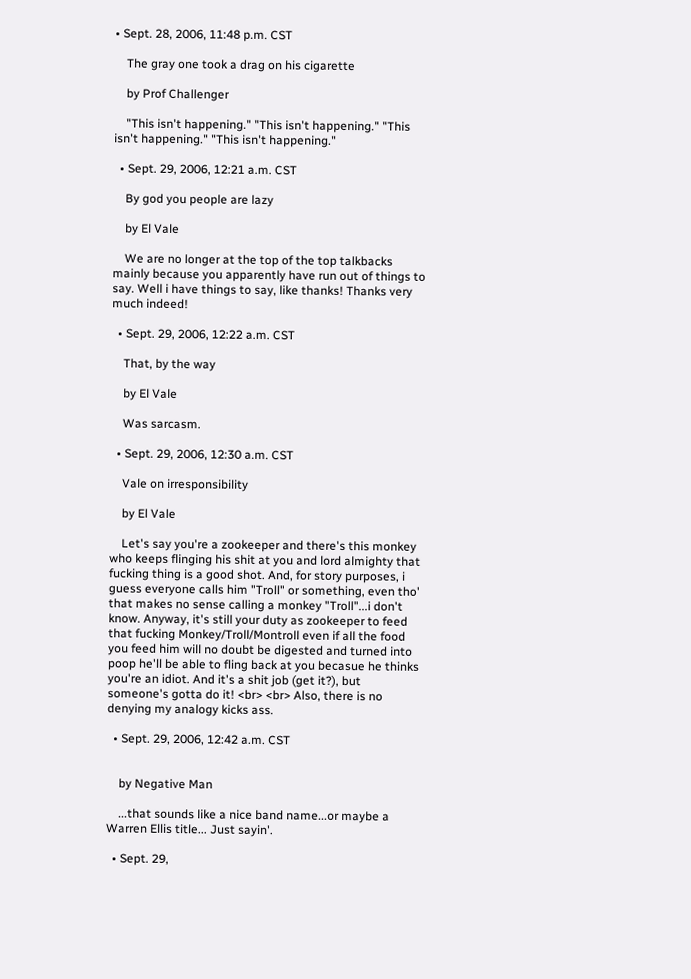• Sept. 28, 2006, 11:48 p.m. CST

    The gray one took a drag on his cigarette

    by Prof Challenger

    "This isn't happening." "This isn't happening." "This isn't happening." "This isn't happening."

  • Sept. 29, 2006, 12:21 a.m. CST

    By god you people are lazy

    by El Vale

    We are no longer at the top of the top talkbacks mainly because you apparently have run out of things to say. Well i have things to say, like thanks! Thanks very much indeed!

  • Sept. 29, 2006, 12:22 a.m. CST

    That, by the way

    by El Vale

    Was sarcasm.

  • Sept. 29, 2006, 12:30 a.m. CST

    Vale on irresponsibility

    by El Vale

    Let's say you're a zookeeper and there's this monkey who keeps flinging his shit at you and lord almighty that fucking thing is a good shot. And, for story purposes, i guess everyone calls him "Troll" or something, even tho' that makes no sense calling a monkey "Troll"...i don't know. Anyway, it's still your duty as zookeeper to feed that fucking Monkey/Troll/Montroll even if all the food you feed him will no doubt be digested and turned into poop he'll be able to fling back at you becasue he thinks you're an idiot. And it's a shit job (get it?), but someone's gotta do it! <br> <br> Also, there is no denying my analogy kicks ass.

  • Sept. 29, 2006, 12:42 a.m. CST


    by Negative Man

    ...that sounds like a nice band name...or maybe a Warren Ellis title... Just sayin'.

  • Sept. 29,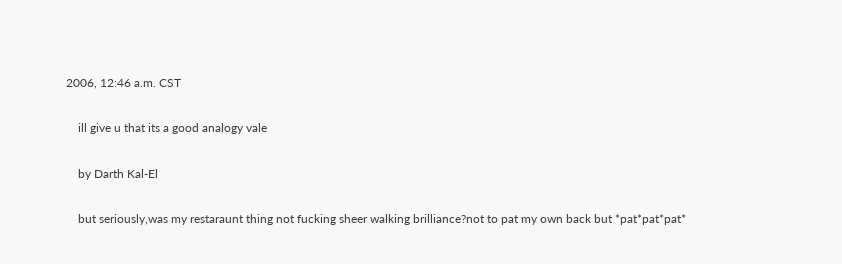2006, 12:46 a.m. CST

    ill give u that its a good analogy vale

    by Darth Kal-El

    but seriously,was my restaraunt thing not fucking sheer walking brilliance?not to pat my own back but *pat*pat*pat*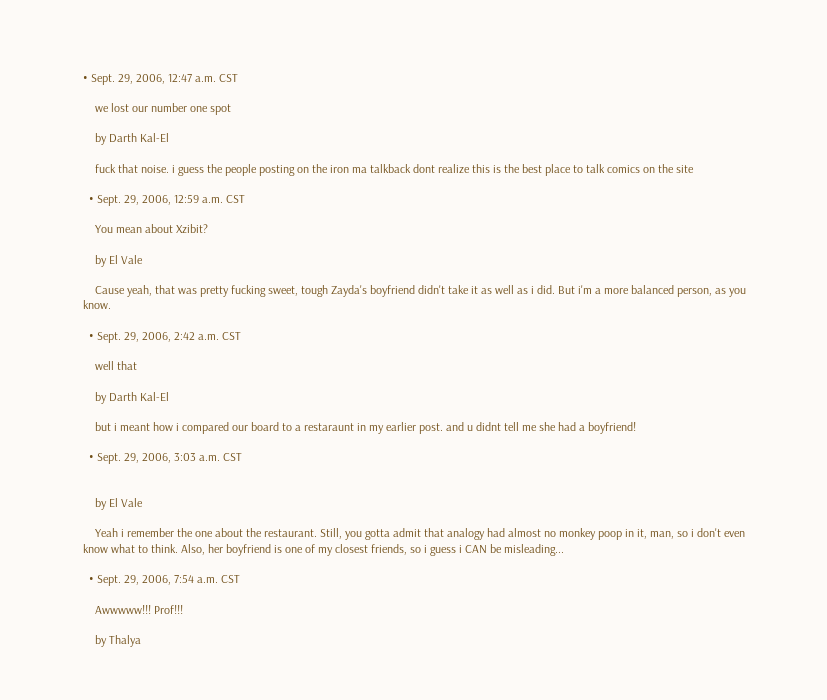• Sept. 29, 2006, 12:47 a.m. CST

    we lost our number one spot

    by Darth Kal-El

    fuck that noise. i guess the people posting on the iron ma talkback dont realize this is the best place to talk comics on the site

  • Sept. 29, 2006, 12:59 a.m. CST

    You mean about Xzibit?

    by El Vale

    Cause yeah, that was pretty fucking sweet, tough Zayda's boyfriend didn't take it as well as i did. But i'm a more balanced person, as you know.

  • Sept. 29, 2006, 2:42 a.m. CST

    well that

    by Darth Kal-El

    but i meant how i compared our board to a restaraunt in my earlier post. and u didnt tell me she had a boyfriend!

  • Sept. 29, 2006, 3:03 a.m. CST


    by El Vale

    Yeah i remember the one about the restaurant. Still, you gotta admit that analogy had almost no monkey poop in it, man, so i don't even know what to think. Also, her boyfriend is one of my closest friends, so i guess i CAN be misleading...

  • Sept. 29, 2006, 7:54 a.m. CST

    Awwwww!!! Prof!!!

    by Thalya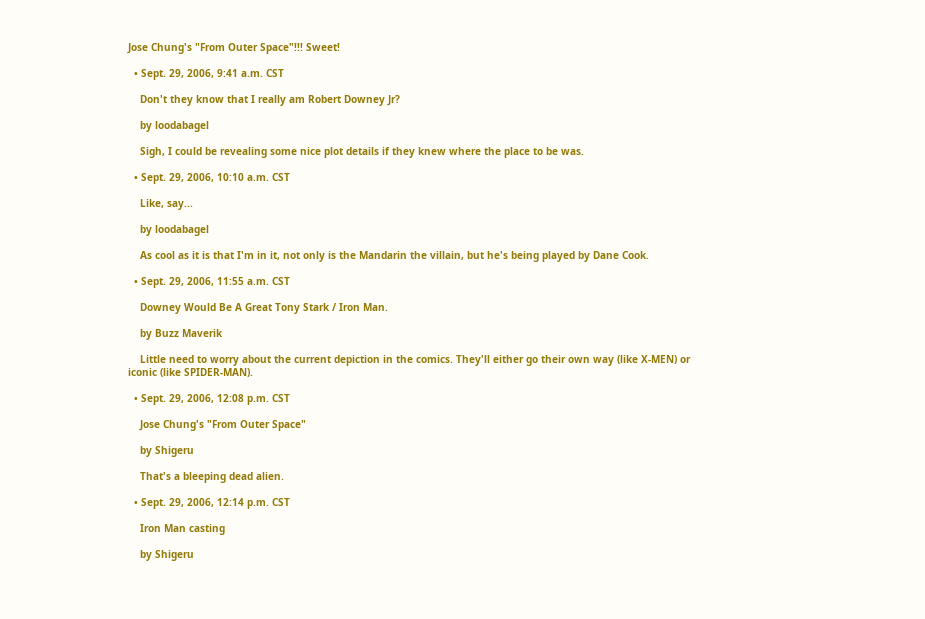Jose Chung's "From Outer Space"!!! Sweet!

  • Sept. 29, 2006, 9:41 a.m. CST

    Don't they know that I really am Robert Downey Jr?

    by loodabagel

    Sigh, I could be revealing some nice plot details if they knew where the place to be was.

  • Sept. 29, 2006, 10:10 a.m. CST

    Like, say...

    by loodabagel

    As cool as it is that I'm in it, not only is the Mandarin the villain, but he's being played by Dane Cook.

  • Sept. 29, 2006, 11:55 a.m. CST

    Downey Would Be A Great Tony Stark / Iron Man.

    by Buzz Maverik

    Little need to worry about the current depiction in the comics. They'll either go their own way (like X-MEN) or iconic (like SPIDER-MAN).

  • Sept. 29, 2006, 12:08 p.m. CST

    Jose Chung's "From Outer Space"

    by Shigeru

    That's a bleeping dead alien.

  • Sept. 29, 2006, 12:14 p.m. CST

    Iron Man casting

    by Shigeru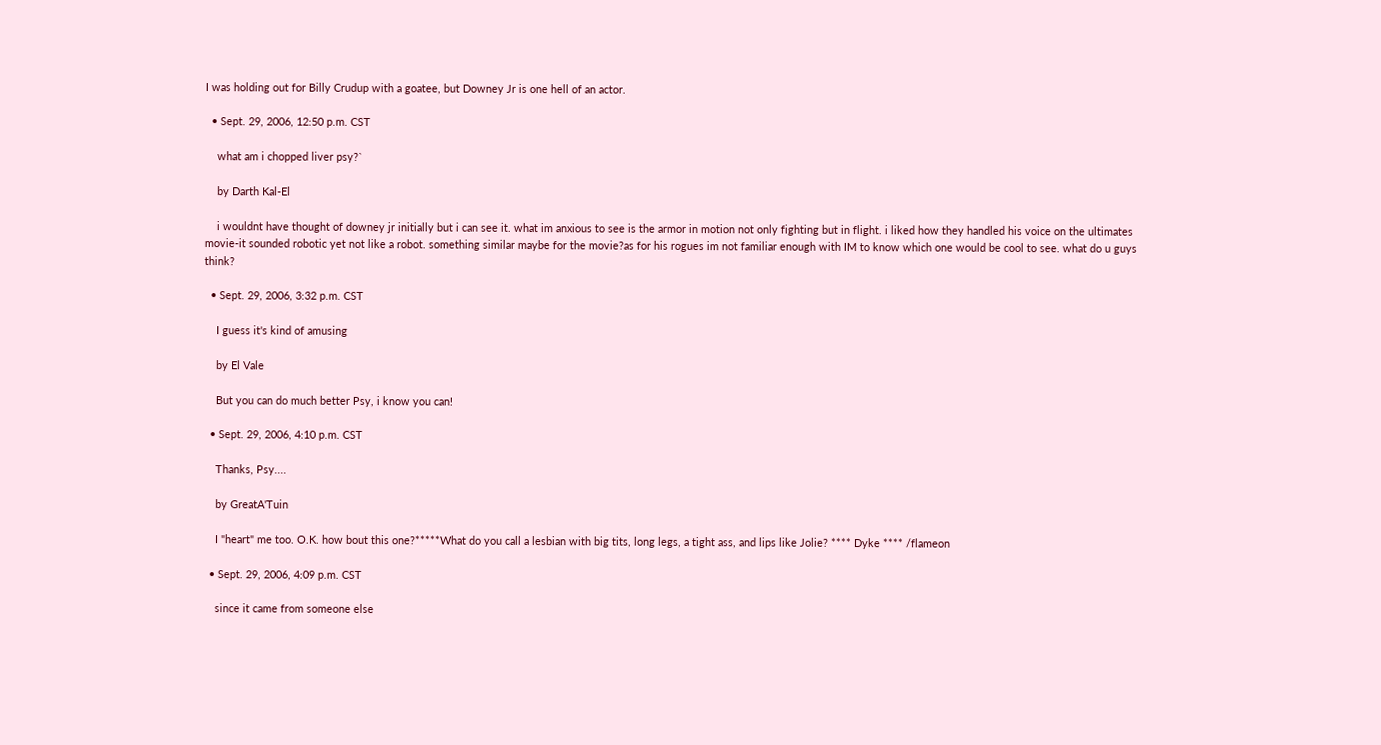I was holding out for Billy Crudup with a goatee, but Downey Jr is one hell of an actor.

  • Sept. 29, 2006, 12:50 p.m. CST

    what am i chopped liver psy?`

    by Darth Kal-El

    i wouldnt have thought of downey jr initially but i can see it. what im anxious to see is the armor in motion not only fighting but in flight. i liked how they handled his voice on the ultimates movie-it sounded robotic yet not like a robot. something similar maybe for the movie?as for his rogues im not familiar enough with IM to know which one would be cool to see. what do u guys think?

  • Sept. 29, 2006, 3:32 p.m. CST

    I guess it's kind of amusing

    by El Vale

    But you can do much better Psy, i know you can!

  • Sept. 29, 2006, 4:10 p.m. CST

    Thanks, Psy....

    by GreatA'Tuin

    I "heart" me too. O.K. how bout this one?*****What do you call a lesbian with big tits, long legs, a tight ass, and lips like Jolie? **** Dyke **** /flameon

  • Sept. 29, 2006, 4:09 p.m. CST

    since it came from someone else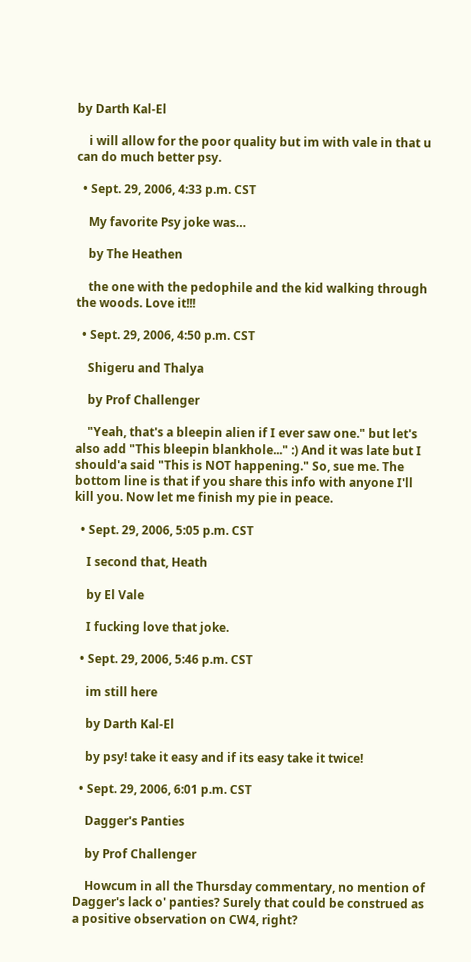by Darth Kal-El

    i will allow for the poor quality but im with vale in that u can do much better psy.

  • Sept. 29, 2006, 4:33 p.m. CST

    My favorite Psy joke was…

    by The Heathen

    the one with the pedophile and the kid walking through the woods. Love it!!!

  • Sept. 29, 2006, 4:50 p.m. CST

    Shigeru and Thalya

    by Prof Challenger

    "Yeah, that's a bleepin alien if I ever saw one." but let's also add "This bleepin blankhole..." :) And it was late but I should'a said "This is NOT happening." So, sue me. The bottom line is that if you share this info with anyone I'll kill you. Now let me finish my pie in peace.

  • Sept. 29, 2006, 5:05 p.m. CST

    I second that, Heath

    by El Vale

    I fucking love that joke.

  • Sept. 29, 2006, 5:46 p.m. CST

    im still here

    by Darth Kal-El

    by psy! take it easy and if its easy take it twice!

  • Sept. 29, 2006, 6:01 p.m. CST

    Dagger's Panties

    by Prof Challenger

    Howcum in all the Thursday commentary, no mention of Dagger's lack o' panties? Surely that could be construed as a positive observation on CW4, right?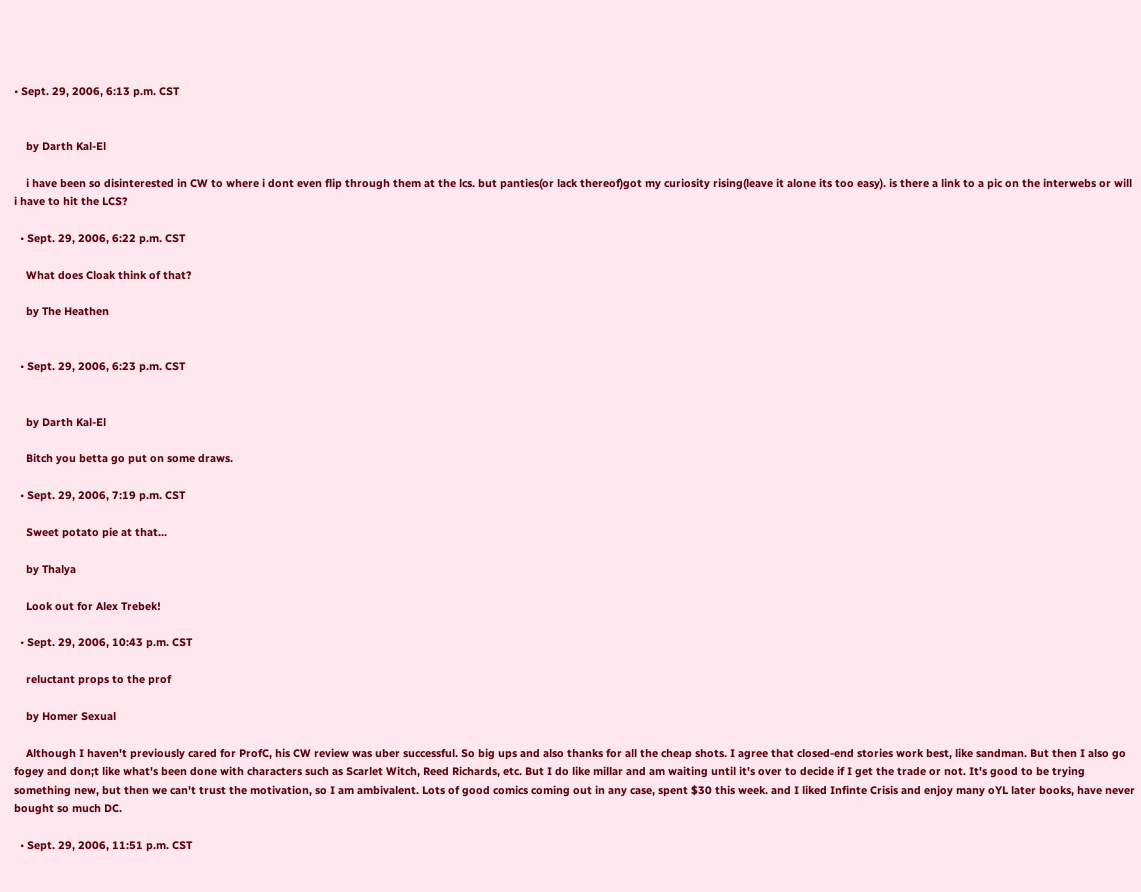• Sept. 29, 2006, 6:13 p.m. CST


    by Darth Kal-El

    i have been so disinterested in CW to where i dont even flip through them at the lcs. but panties(or lack thereof)got my curiosity rising(leave it alone its too easy). is there a link to a pic on the interwebs or will i have to hit the LCS?

  • Sept. 29, 2006, 6:22 p.m. CST

    What does Cloak think of that?

    by The Heathen


  • Sept. 29, 2006, 6:23 p.m. CST


    by Darth Kal-El

    Bitch you betta go put on some draws.

  • Sept. 29, 2006, 7:19 p.m. CST

    Sweet potato pie at that...

    by Thalya

    Look out for Alex Trebek!

  • Sept. 29, 2006, 10:43 p.m. CST

    reluctant props to the prof

    by Homer Sexual

    Although I haven't previously cared for ProfC, his CW review was uber successful. So big ups and also thanks for all the cheap shots. I agree that closed-end stories work best, like sandman. But then I also go fogey and don;t like what's been done with characters such as Scarlet Witch, Reed Richards, etc. But I do like millar and am waiting until it's over to decide if I get the trade or not. It's good to be trying something new, but then we can't trust the motivation, so I am ambivalent. Lots of good comics coming out in any case, spent $30 this week. and I liked Infinte Crisis and enjoy many oYL later books, have never bought so much DC.

  • Sept. 29, 2006, 11:51 p.m. CST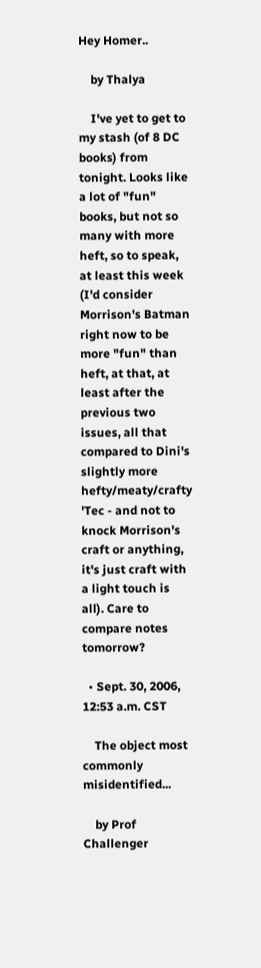Hey Homer..

    by Thalya

    I've yet to get to my stash (of 8 DC books) from tonight. Looks like a lot of "fun" books, but not so many with more heft, so to speak, at least this week (I'd consider Morrison's Batman right now to be more "fun" than heft, at that, at least after the previous two issues, all that compared to Dini's slightly more hefty/meaty/crafty 'Tec - and not to knock Morrison's craft or anything, it's just craft with a light touch is all). Care to compare notes tomorrow?

  • Sept. 30, 2006, 12:53 a.m. CST

    The object most commonly misidentified...

    by Prof Challenger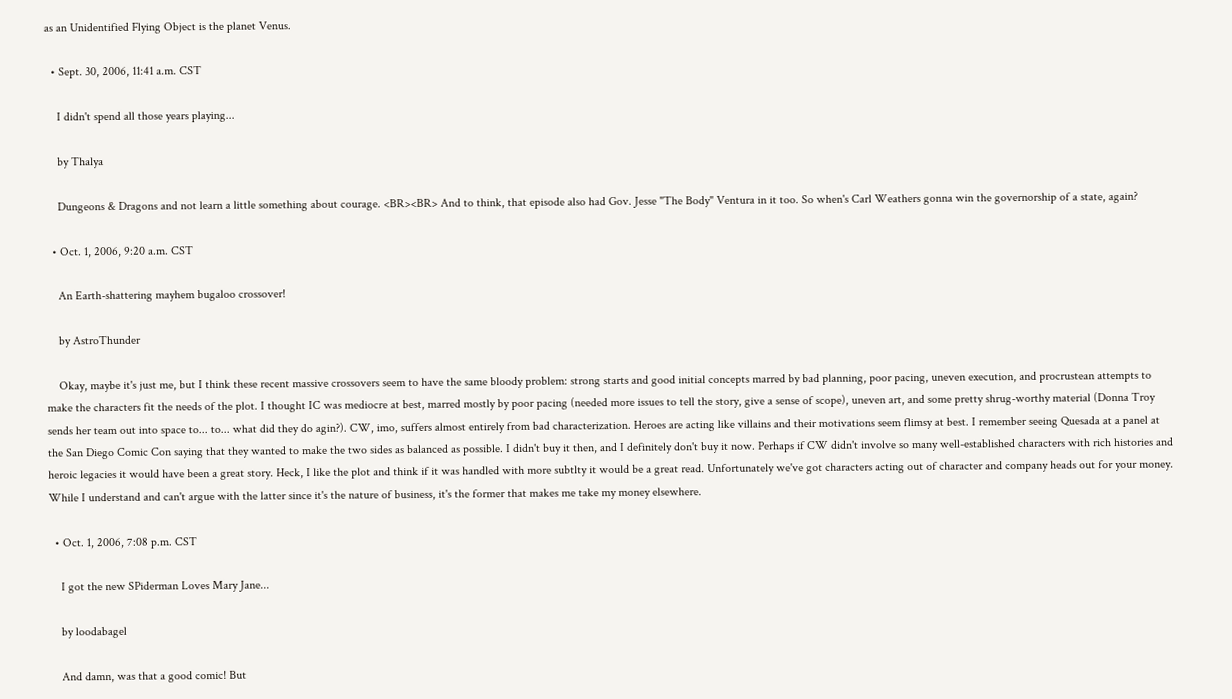as an Unidentified Flying Object is the planet Venus.

  • Sept. 30, 2006, 11:41 a.m. CST

    I didn't spend all those years playing...

    by Thalya

    Dungeons & Dragons and not learn a little something about courage. <BR><BR> And to think, that episode also had Gov. Jesse "The Body" Ventura in it too. So when's Carl Weathers gonna win the governorship of a state, again?

  • Oct. 1, 2006, 9:20 a.m. CST

    An Earth-shattering mayhem bugaloo crossover!

    by AstroThunder

    Okay, maybe it's just me, but I think these recent massive crossovers seem to have the same bloody problem: strong starts and good initial concepts marred by bad planning, poor pacing, uneven execution, and procrustean attempts to make the characters fit the needs of the plot. I thought IC was mediocre at best, marred mostly by poor pacing (needed more issues to tell the story, give a sense of scope), uneven art, and some pretty shrug-worthy material (Donna Troy sends her team out into space to... to... what did they do agin?). CW, imo, suffers almost entirely from bad characterization. Heroes are acting like villains and their motivations seem flimsy at best. I remember seeing Quesada at a panel at the San Diego Comic Con saying that they wanted to make the two sides as balanced as possible. I didn't buy it then, and I definitely don't buy it now. Perhaps if CW didn't involve so many well-established characters with rich histories and heroic legacies it would have been a great story. Heck, I like the plot and think if it was handled with more subtlty it would be a great read. Unfortunately we've got characters acting out of character and company heads out for your money. While I understand and can't argue with the latter since it's the nature of business, it's the former that makes me take my money elsewhere.

  • Oct. 1, 2006, 7:08 p.m. CST

    I got the new SPiderman Loves Mary Jane...

    by loodabagel

    And damn, was that a good comic! But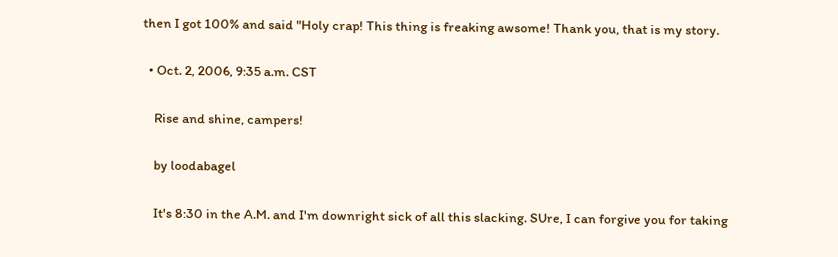then I got 100% and said "Holy crap! This thing is freaking awsome! Thank you, that is my story.

  • Oct. 2, 2006, 9:35 a.m. CST

    Rise and shine, campers!

    by loodabagel

    It's 8:30 in the A.M. and I'm downright sick of all this slacking. SUre, I can forgive you for taking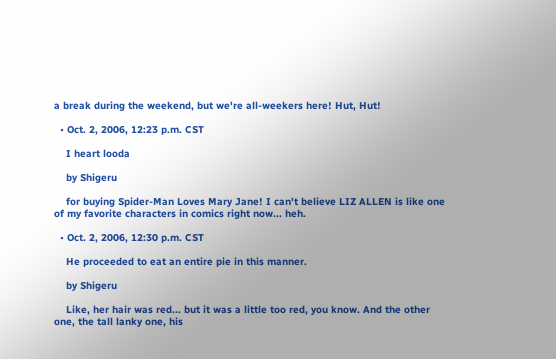a break during the weekend, but we're all-weekers here! Hut, Hut!

  • Oct. 2, 2006, 12:23 p.m. CST

    I heart looda

    by Shigeru

    for buying Spider-Man Loves Mary Jane! I can't believe LIZ ALLEN is like one of my favorite characters in comics right now... heh.

  • Oct. 2, 2006, 12:30 p.m. CST

    He proceeded to eat an entire pie in this manner.

    by Shigeru

    Like, her hair was red... but it was a little too red, you know. And the other one, the tall lanky one, his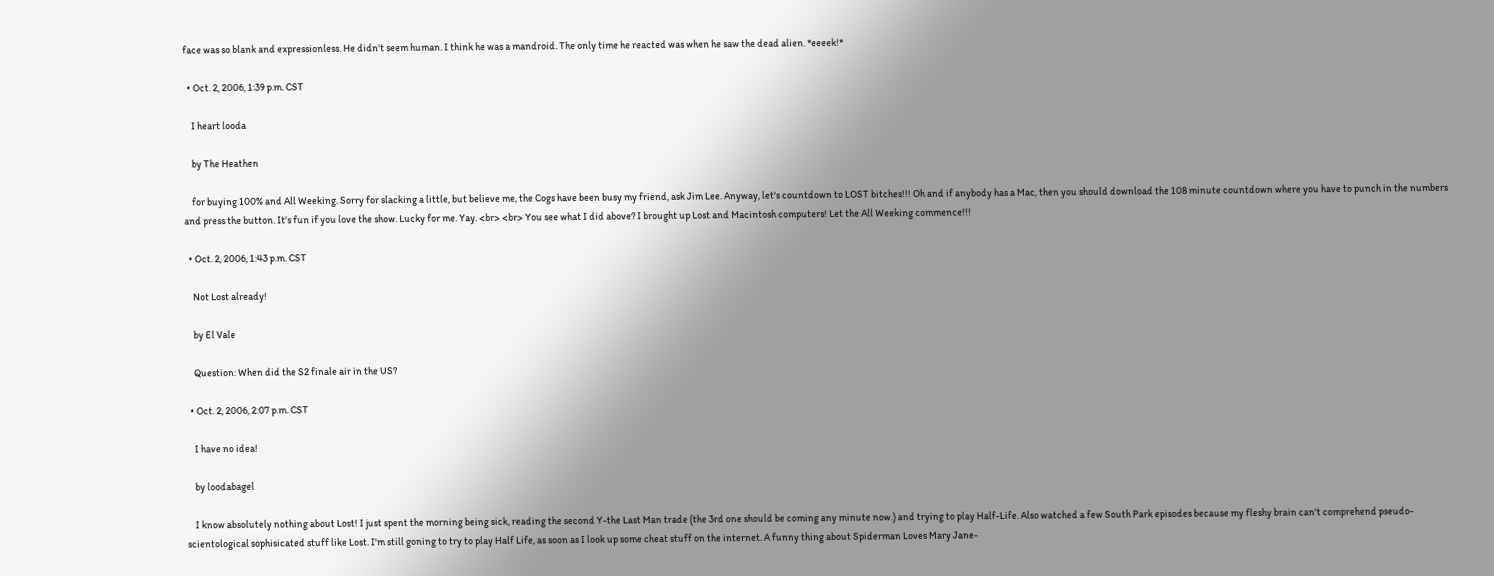face was so blank and expressionless. He didn't seem human. I think he was a mandroid. The only time he reacted was when he saw the dead alien. *eeeek!*

  • Oct. 2, 2006, 1:39 p.m. CST

    I heart looda

    by The Heathen

    for buying 100% and All Weeking. Sorry for slacking a little, but believe me, the Cogs have been busy my friend, ask Jim Lee. Anyway, let's countdown to LOST bitches!!! Oh and if anybody has a Mac, then you should download the 108 minute countdown where you have to punch in the numbers and press the button. It's fun if you love the show. Lucky for me. Yay. <br> <br> You see what I did above? I brought up Lost and Macintosh computers! Let the All Weeking commence!!!

  • Oct. 2, 2006, 1:43 p.m. CST

    Not Lost already!

    by El Vale

    Question: When did the S2 finale air in the US?

  • Oct. 2, 2006, 2:07 p.m. CST

    I have no idea!

    by loodabagel

    I know absolutely nothing about Lost! I just spent the morning being sick, reading the second Y-the Last Man trade (the 3rd one should be coming any minute now.) and trying to play Half-Life. Also watched a few South Park episodes because my fleshy brain can't comprehend pseudo-scientological sophisicated stuff like Lost. I'm still goning to try to play Half Life, as soon as I look up some cheat stuff on the internet. A funny thing about Spiderman Loves Mary Jane-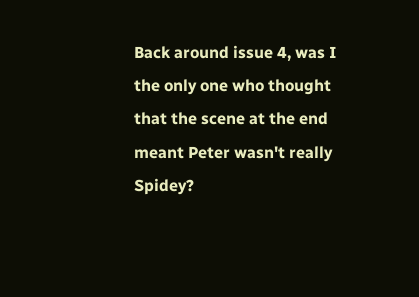Back around issue 4, was I the only one who thought that the scene at the end meant Peter wasn't really Spidey?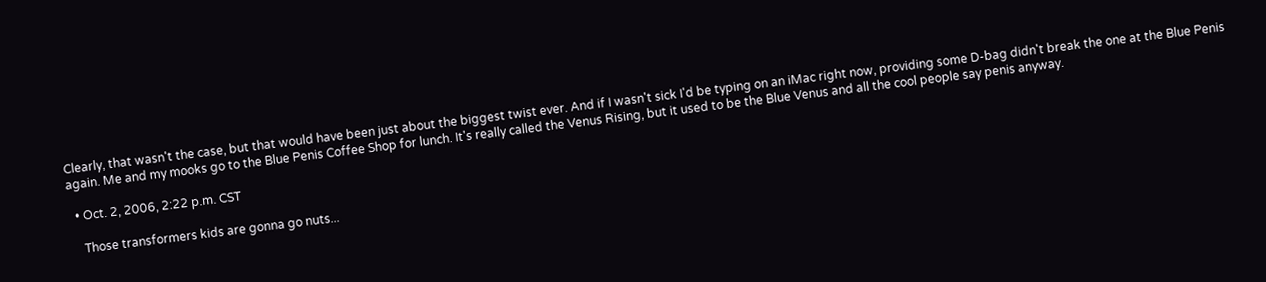Clearly, that wasn't the case, but that would have been just about the biggest twist ever. And if I wasn't sick I'd be typing on an iMac right now, providing some D-bag didn't break the one at the Blue Penis again. Me and my mooks go to the Blue Penis Coffee Shop for lunch. It's really called the Venus Rising, but it used to be the Blue Venus and all the cool people say penis anyway.

  • Oct. 2, 2006, 2:22 p.m. CST

    Those transformers kids are gonna go nuts...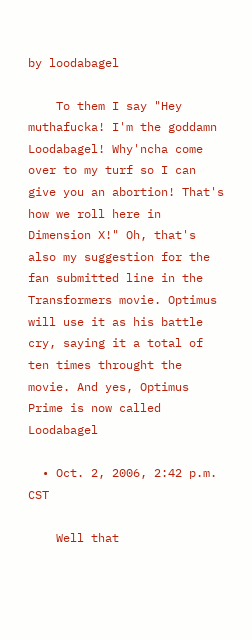by loodabagel

    To them I say "Hey muthafucka! I'm the goddamn Loodabagel! Why'ncha come over to my turf so I can give you an abortion! That's how we roll here in Dimension X!" Oh, that's also my suggestion for the fan submitted line in the Transformers movie. Optimus will use it as his battle cry, saying it a total of ten times throught the movie. And yes, Optimus Prime is now called Loodabagel

  • Oct. 2, 2006, 2:42 p.m. CST

    Well that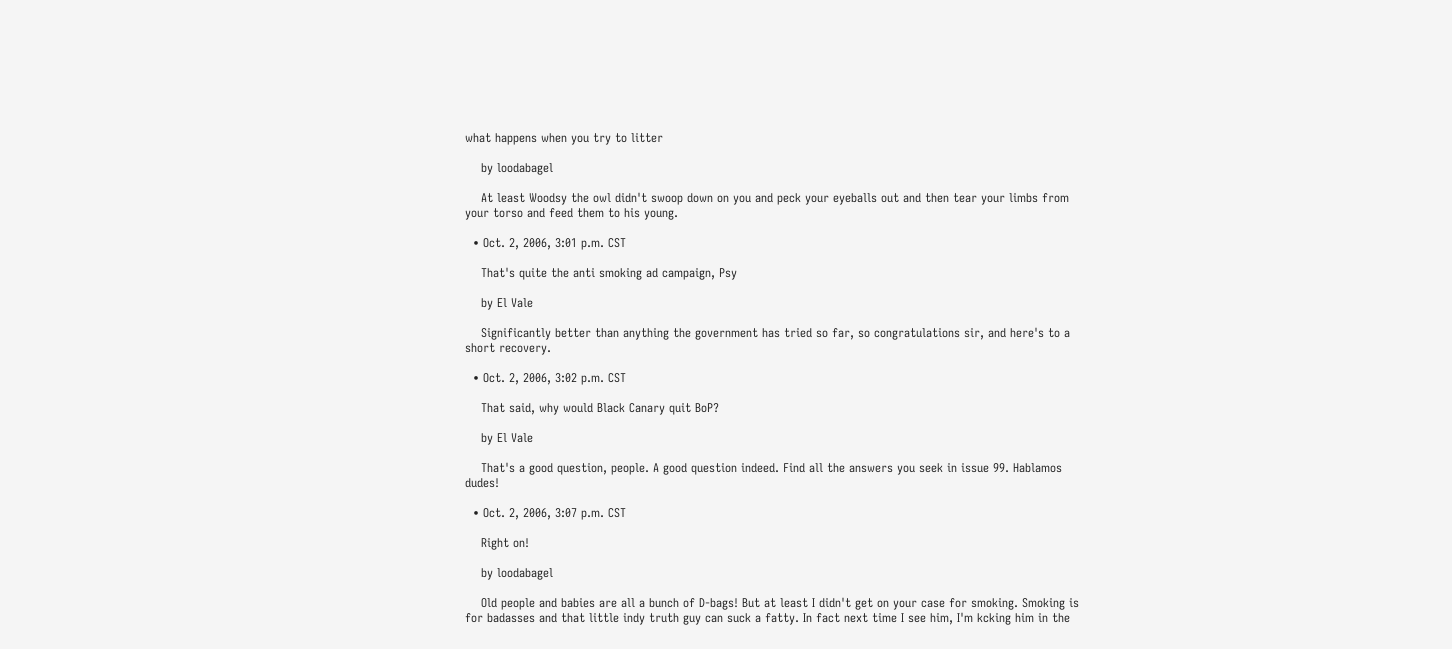what happens when you try to litter

    by loodabagel

    At least Woodsy the owl didn't swoop down on you and peck your eyeballs out and then tear your limbs from your torso and feed them to his young.

  • Oct. 2, 2006, 3:01 p.m. CST

    That's quite the anti smoking ad campaign, Psy

    by El Vale

    Significantly better than anything the government has tried so far, so congratulations sir, and here's to a short recovery.

  • Oct. 2, 2006, 3:02 p.m. CST

    That said, why would Black Canary quit BoP?

    by El Vale

    That's a good question, people. A good question indeed. Find all the answers you seek in issue 99. Hablamos dudes!

  • Oct. 2, 2006, 3:07 p.m. CST

    Right on!

    by loodabagel

    Old people and babies are all a bunch of D-bags! But at least I didn't get on your case for smoking. Smoking is for badasses and that little indy truth guy can suck a fatty. In fact next time I see him, I'm kcking him in the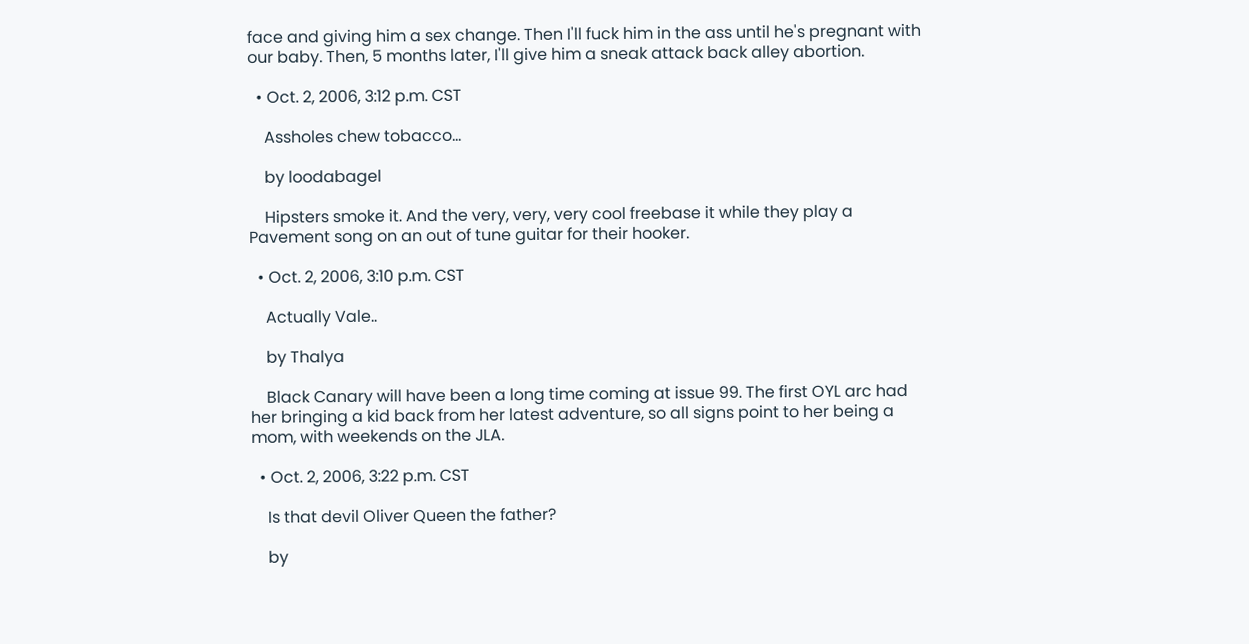face and giving him a sex change. Then I'll fuck him in the ass until he's pregnant with our baby. Then, 5 months later, I'll give him a sneak attack back alley abortion.

  • Oct. 2, 2006, 3:12 p.m. CST

    Assholes chew tobacco...

    by loodabagel

    Hipsters smoke it. And the very, very, very cool freebase it while they play a Pavement song on an out of tune guitar for their hooker.

  • Oct. 2, 2006, 3:10 p.m. CST

    Actually Vale..

    by Thalya

    Black Canary will have been a long time coming at issue 99. The first OYL arc had her bringing a kid back from her latest adventure, so all signs point to her being a mom, with weekends on the JLA.

  • Oct. 2, 2006, 3:22 p.m. CST

    Is that devil Oliver Queen the father?

    by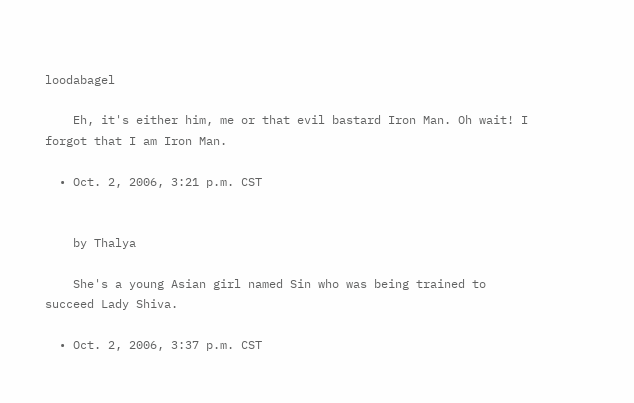loodabagel

    Eh, it's either him, me or that evil bastard Iron Man. Oh wait! I forgot that I am Iron Man.

  • Oct. 2, 2006, 3:21 p.m. CST


    by Thalya

    She's a young Asian girl named Sin who was being trained to succeed Lady Shiva.

  • Oct. 2, 2006, 3:37 p.m. CST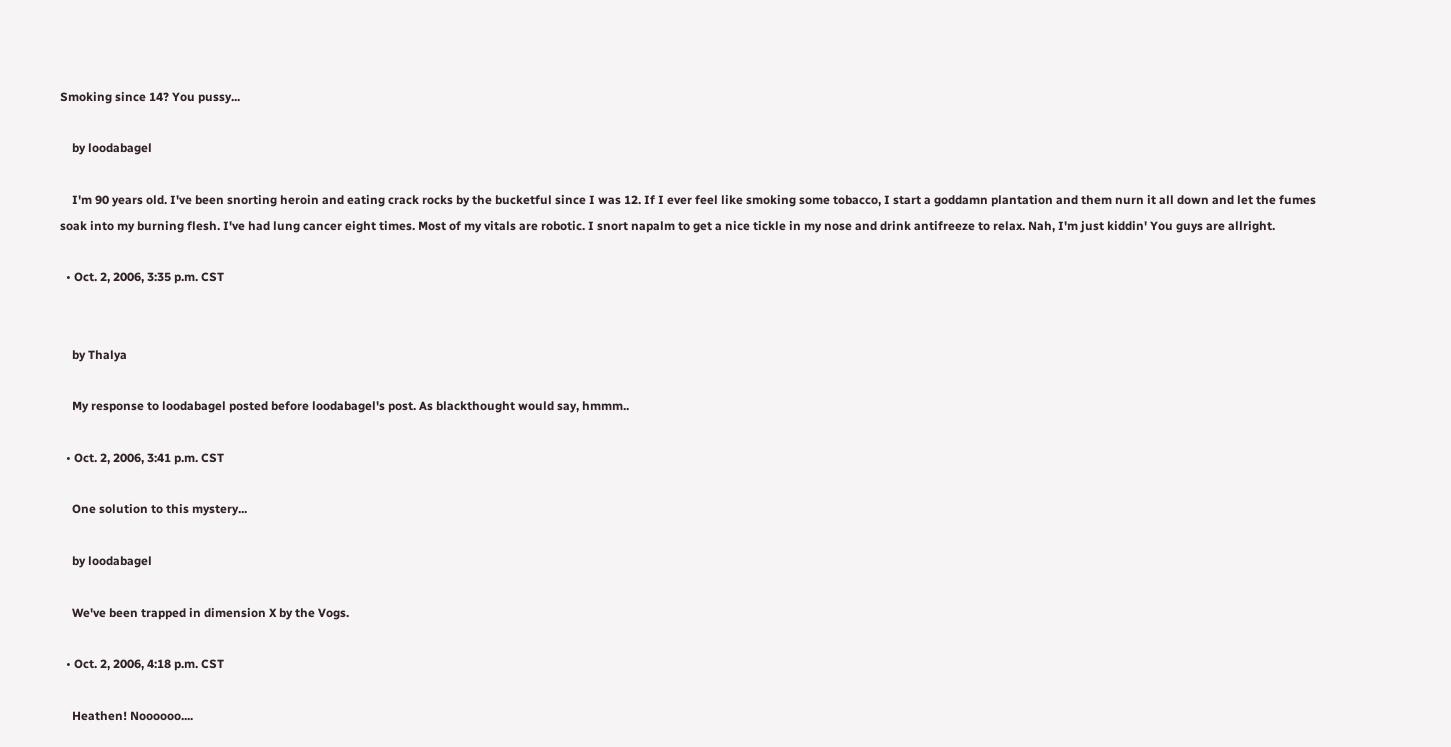Smoking since 14? You pussy...

    by loodabagel

    I'm 90 years old. I've been snorting heroin and eating crack rocks by the bucketful since I was 12. If I ever feel like smoking some tobacco, I start a goddamn plantation and them nurn it all down and let the fumes soak into my burning flesh. I've had lung cancer eight times. Most of my vitals are robotic. I snort napalm to get a nice tickle in my nose and drink antifreeze to relax. Nah, I'm just kiddin' You guys are allright.

  • Oct. 2, 2006, 3:35 p.m. CST


    by Thalya

    My response to loodabagel posted before loodabagel's post. As blackthought would say, hmmm..

  • Oct. 2, 2006, 3:41 p.m. CST

    One solution to this mystery...

    by loodabagel

    We've been trapped in dimension X by the Vogs.

  • Oct. 2, 2006, 4:18 p.m. CST

    Heathen! Noooooo....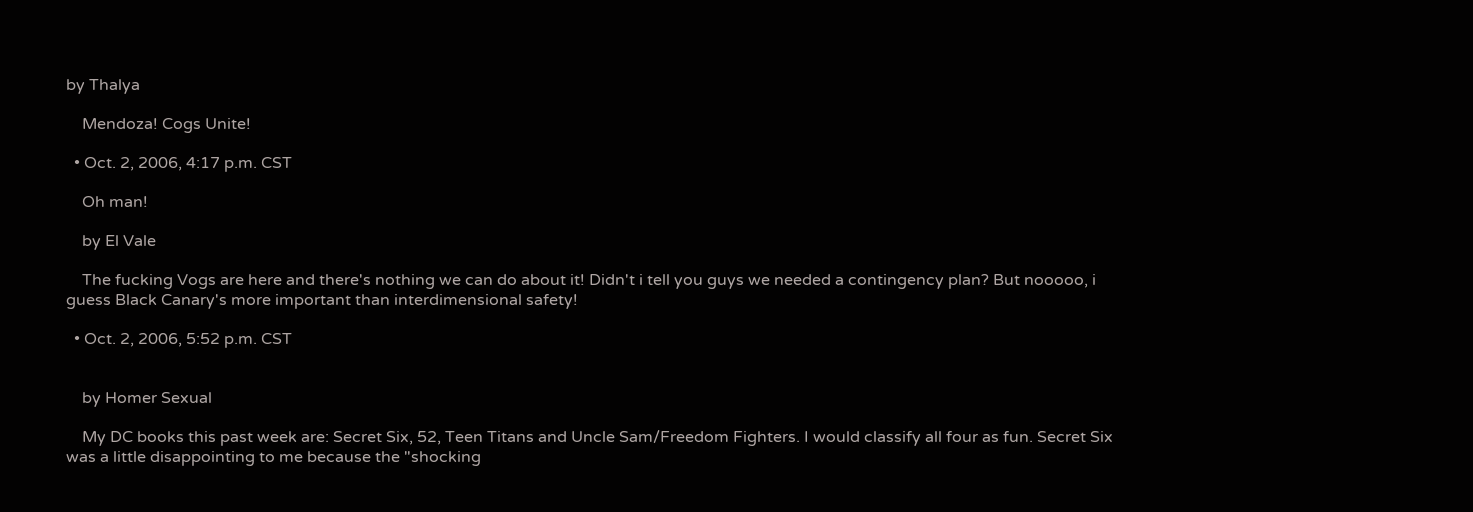by Thalya

    Mendoza! Cogs Unite!

  • Oct. 2, 2006, 4:17 p.m. CST

    Oh man!

    by El Vale

    The fucking Vogs are here and there's nothing we can do about it! Didn't i tell you guys we needed a contingency plan? But nooooo, i guess Black Canary's more important than interdimensional safety!

  • Oct. 2, 2006, 5:52 p.m. CST


    by Homer Sexual

    My DC books this past week are: Secret Six, 52, Teen Titans and Uncle Sam/Freedom Fighters. I would classify all four as fun. Secret Six was a little disappointing to me because the "shocking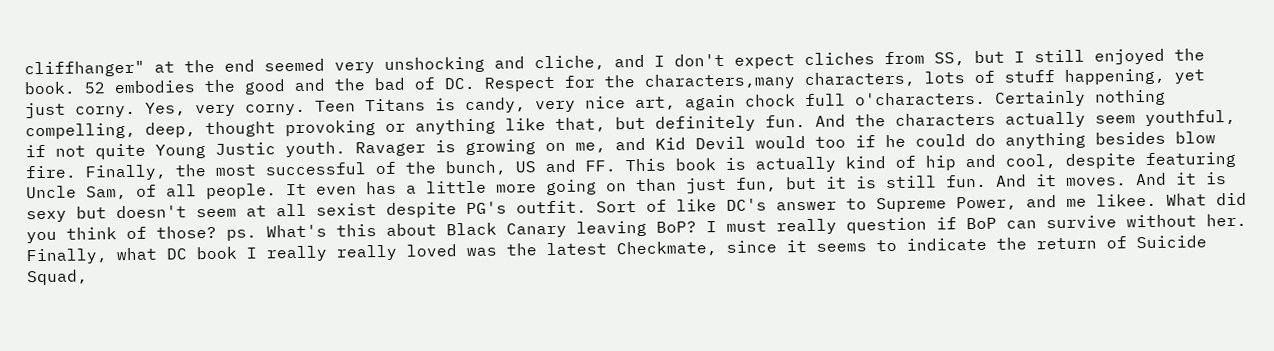cliffhanger" at the end seemed very unshocking and cliche, and I don't expect cliches from SS, but I still enjoyed the book. 52 embodies the good and the bad of DC. Respect for the characters,many characters, lots of stuff happening, yet just corny. Yes, very corny. Teen Titans is candy, very nice art, again chock full o'characters. Certainly nothing compelling, deep, thought provoking or anything like that, but definitely fun. And the characters actually seem youthful, if not quite Young Justic youth. Ravager is growing on me, and Kid Devil would too if he could do anything besides blow fire. Finally, the most successful of the bunch, US and FF. This book is actually kind of hip and cool, despite featuring Uncle Sam, of all people. It even has a little more going on than just fun, but it is still fun. And it moves. And it is sexy but doesn't seem at all sexist despite PG's outfit. Sort of like DC's answer to Supreme Power, and me likee. What did you think of those? ps. What's this about Black Canary leaving BoP? I must really question if BoP can survive without her. Finally, what DC book I really really loved was the latest Checkmate, since it seems to indicate the return of Suicide Squad,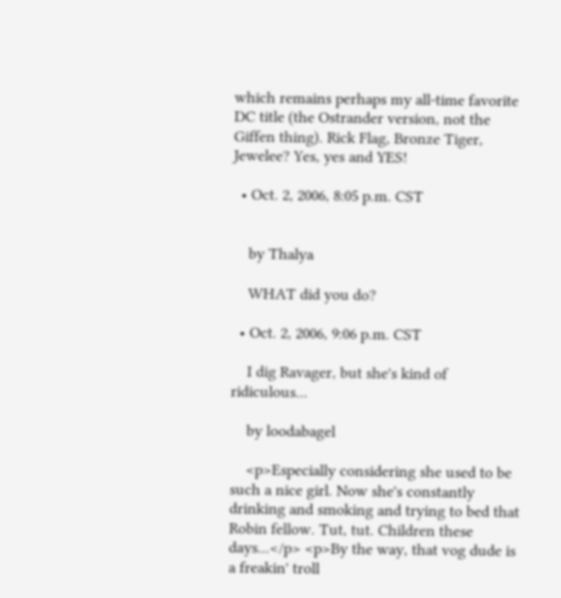which remains perhaps my all-time favorite DC title (the Ostrander version, not the Giffen thing). Rick Flag, Bronze Tiger, Jewelee? Yes, yes and YES!

  • Oct. 2, 2006, 8:05 p.m. CST


    by Thalya

    WHAT did you do?

  • Oct. 2, 2006, 9:06 p.m. CST

    I dig Ravager, but she's kind of ridiculous...

    by loodabagel

    <p>Especially considering she used to be such a nice girl. Now she's constantly drinking and smoking and trying to bed that Robin fellow. Tut, tut. Children these days...</p> <p>By the way, that vog dude is a freakin' troll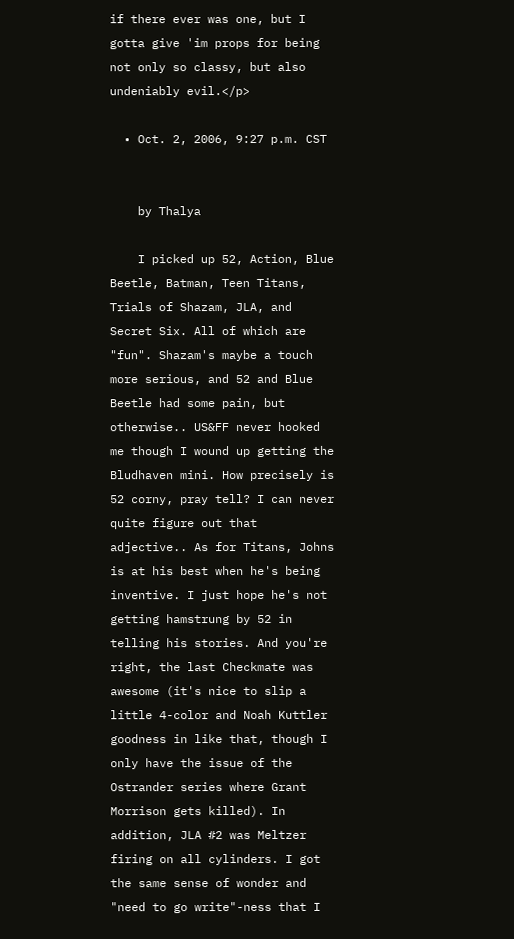if there ever was one, but I gotta give 'im props for being not only so classy, but also undeniably evil.</p>

  • Oct. 2, 2006, 9:27 p.m. CST


    by Thalya

    I picked up 52, Action, Blue Beetle, Batman, Teen Titans, Trials of Shazam, JLA, and Secret Six. All of which are "fun". Shazam's maybe a touch more serious, and 52 and Blue Beetle had some pain, but otherwise.. US&FF never hooked me though I wound up getting the Bludhaven mini. How precisely is 52 corny, pray tell? I can never quite figure out that adjective.. As for Titans, Johns is at his best when he's being inventive. I just hope he's not getting hamstrung by 52 in telling his stories. And you're right, the last Checkmate was awesome (it's nice to slip a little 4-color and Noah Kuttler goodness in like that, though I only have the issue of the Ostrander series where Grant Morrison gets killed). In addition, JLA #2 was Meltzer firing on all cylinders. I got the same sense of wonder and "need to go write"-ness that I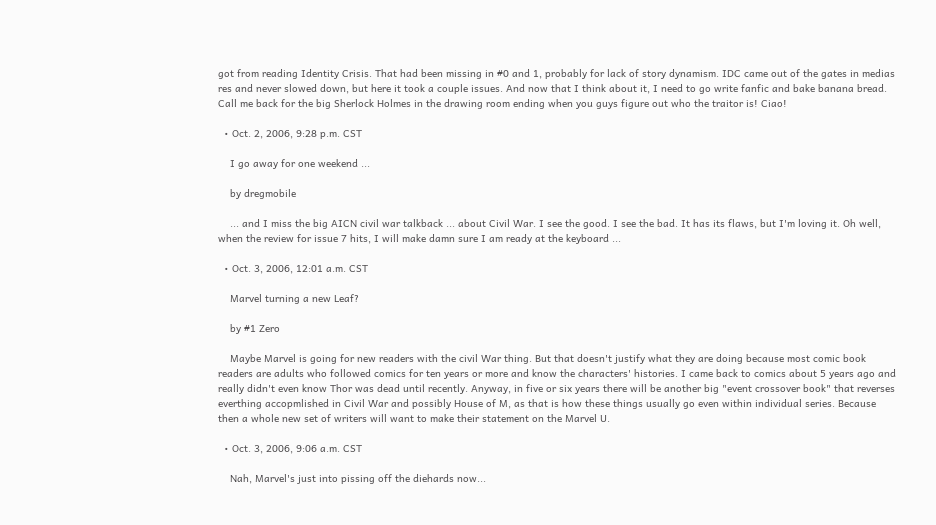got from reading Identity Crisis. That had been missing in #0 and 1, probably for lack of story dynamism. IDC came out of the gates in medias res and never slowed down, but here it took a couple issues. And now that I think about it, I need to go write fanfic and bake banana bread. Call me back for the big Sherlock Holmes in the drawing room ending when you guys figure out who the traitor is! Ciao!

  • Oct. 2, 2006, 9:28 p.m. CST

    I go away for one weekend ...

    by dregmobile

    ... and I miss the big AICN civil war talkback ... about Civil War. I see the good. I see the bad. It has its flaws, but I'm loving it. Oh well, when the review for issue 7 hits, I will make damn sure I am ready at the keyboard ...

  • Oct. 3, 2006, 12:01 a.m. CST

    Marvel turning a new Leaf?

    by #1 Zero

    Maybe Marvel is going for new readers with the civil War thing. But that doesn't justify what they are doing because most comic book readers are adults who followed comics for ten years or more and know the characters' histories. I came back to comics about 5 years ago and really didn't even know Thor was dead until recently. Anyway, in five or six years there will be another big "event crossover book" that reverses everthing accopmlished in Civil War and possibly House of M, as that is how these things usually go even within individual series. Because then a whole new set of writers will want to make their statement on the Marvel U.

  • Oct. 3, 2006, 9:06 a.m. CST

    Nah, Marvel's just into pissing off the diehards now...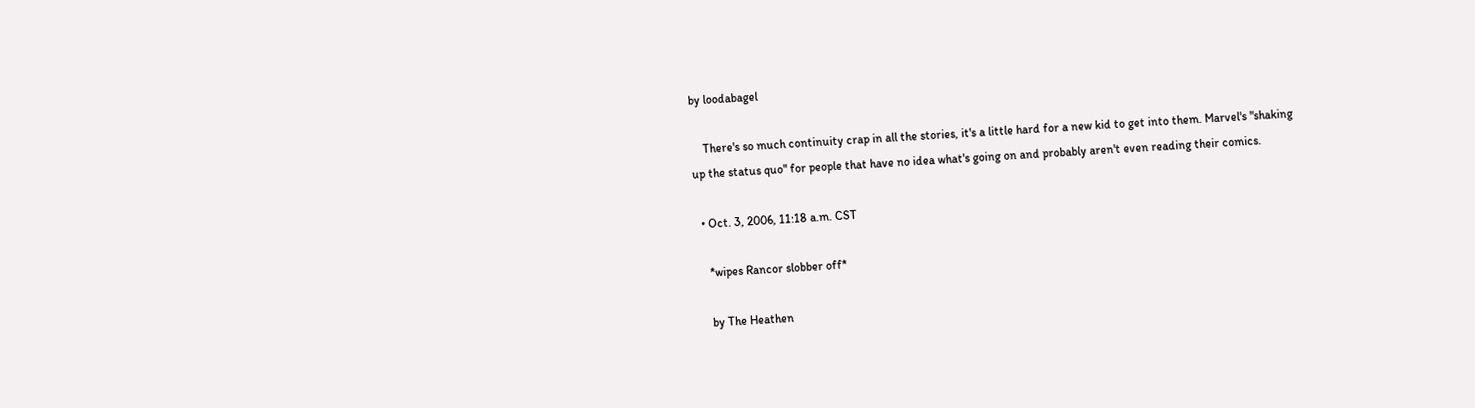by loodabagel

    There's so much continuity crap in all the stories, it's a little hard for a new kid to get into them. Marvel's "shaking up the status quo" for people that have no idea what's going on and probably aren't even reading their comics.

  • Oct. 3, 2006, 11:18 a.m. CST

    *wipes Rancor slobber off*

    by The Heathen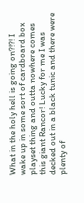What in the holy hell is going on?!?! I wake up in some sort of cardboard box playset thing and outta nowhere comes this giant Rancor! Lucky for me I was decked out in a black tunic and there were plenty of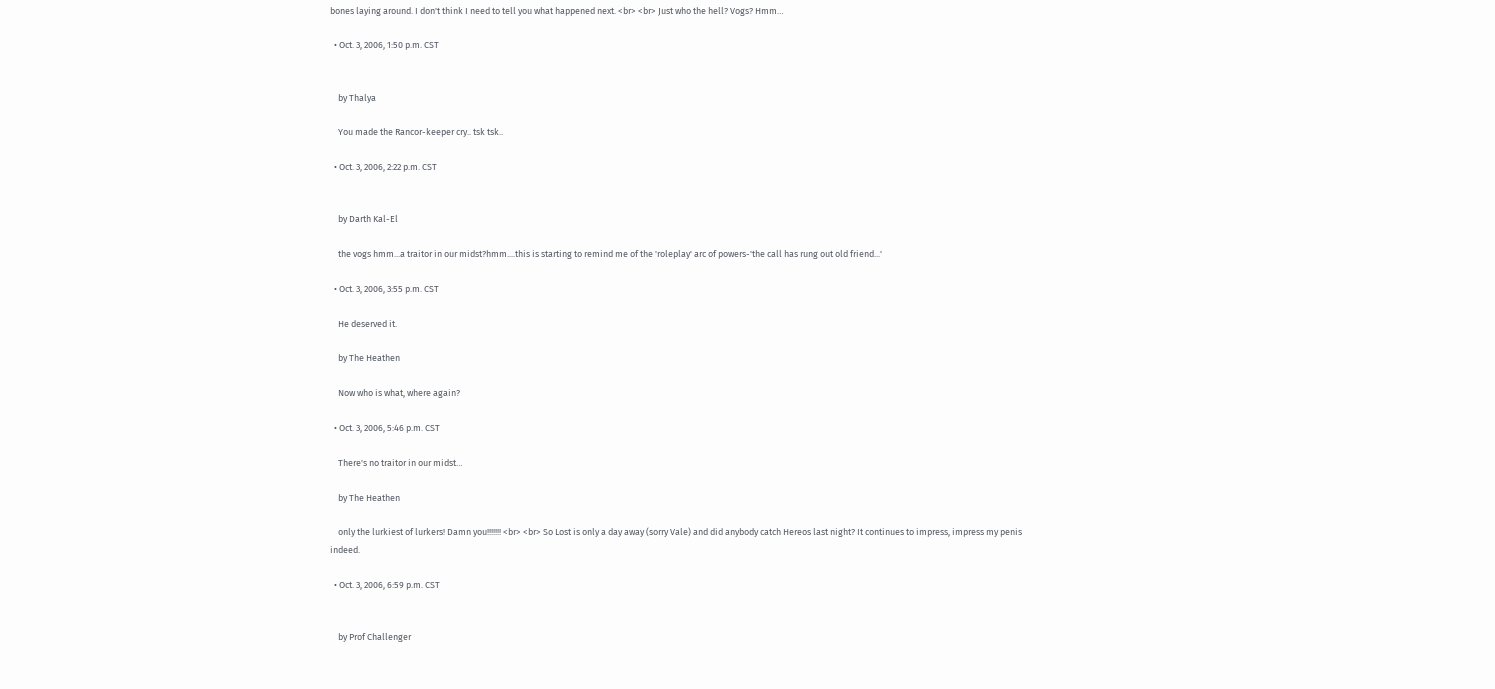bones laying around. I don't think I need to tell you what happened next. <br> <br> Just who the hell? Vogs? Hmm…

  • Oct. 3, 2006, 1:50 p.m. CST


    by Thalya

    You made the Rancor-keeper cry.. tsk tsk..

  • Oct. 3, 2006, 2:22 p.m. CST


    by Darth Kal-El

    the vogs hmm...a traitor in our midst?hmm....this is starting to remind me of the 'roleplay' arc of powers-'the call has rung out old friend...'

  • Oct. 3, 2006, 3:55 p.m. CST

    He deserved it.

    by The Heathen

    Now who is what, where again?

  • Oct. 3, 2006, 5:46 p.m. CST

    There's no traitor in our midst…

    by The Heathen

    only the lurkiest of lurkers! Damn you!!!!!!! <br> <br> So Lost is only a day away (sorry Vale) and did anybody catch Hereos last night? It continues to impress, impress my penis indeed.

  • Oct. 3, 2006, 6:59 p.m. CST


    by Prof Challenger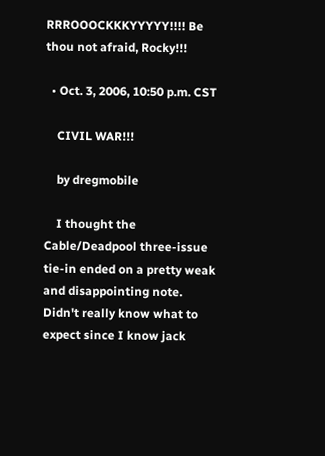RRROOOCKKKYYYYY!!!! Be thou not afraid, Rocky!!!

  • Oct. 3, 2006, 10:50 p.m. CST

    CIVIL WAR!!!

    by dregmobile

    I thought the Cable/Deadpool three-issue tie-in ended on a pretty weak and disappointing note. Didn't really know what to expect since I know jack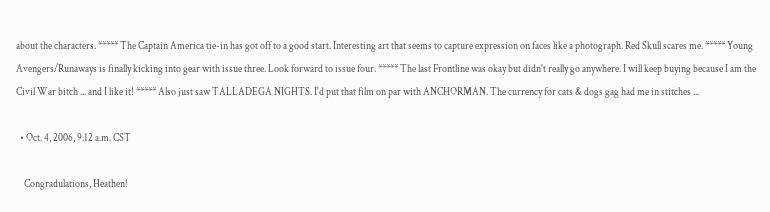about the characters. ***** The Captain America tie-in has got off to a good start. Interesting art that seems to capture expression on faces like a photograph. Red Skull scares me. ***** Young Avengers/Runaways is finally kicking into gear with issue three. Look forward to issue four. ***** The last Frontline was okay but didn't really go anywhere. I will keep buying because I am the Civil War bitch ... and I like it! ***** Also just saw TALLADEGA NIGHTS. I'd put that film on par with ANCHORMAN. The currency for cats & dogs gag had me in stitches ...

  • Oct. 4, 2006, 9:12 a.m. CST

    Congradulations, Heathen!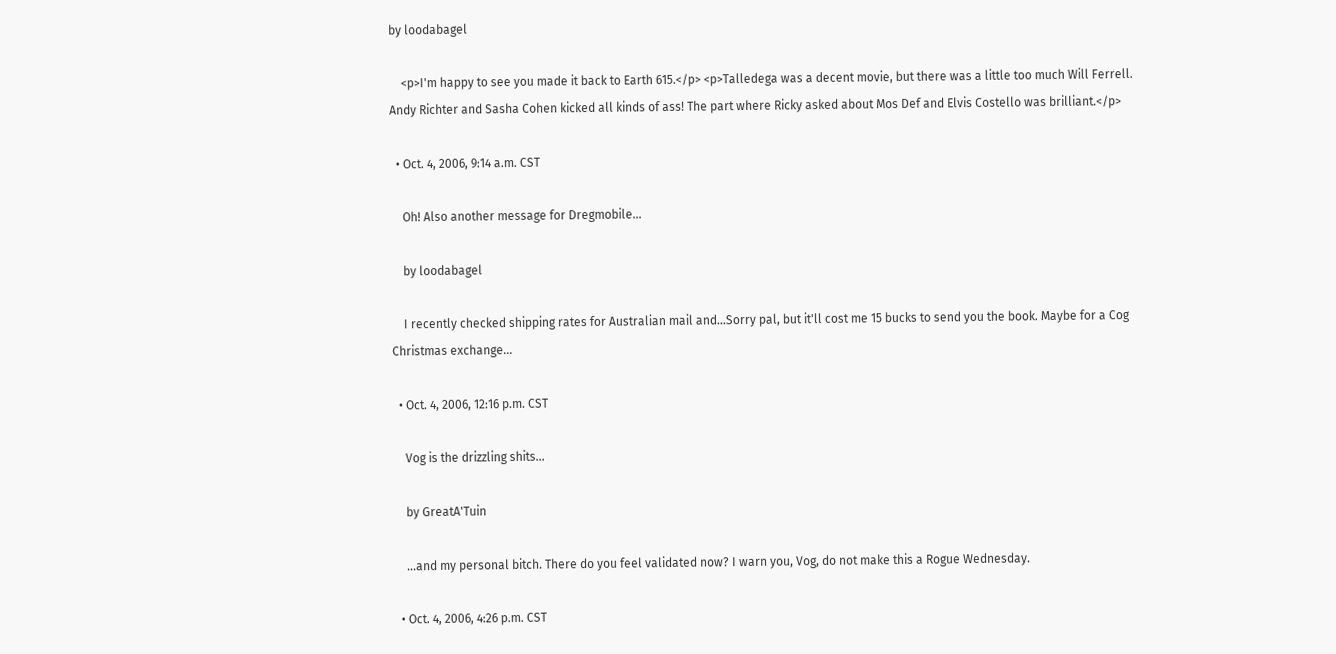by loodabagel

    <p>I'm happy to see you made it back to Earth 615.</p> <p>Talledega was a decent movie, but there was a little too much Will Ferrell. Andy Richter and Sasha Cohen kicked all kinds of ass! The part where Ricky asked about Mos Def and Elvis Costello was brilliant.</p>

  • Oct. 4, 2006, 9:14 a.m. CST

    Oh! Also another message for Dregmobile...

    by loodabagel

    I recently checked shipping rates for Australian mail and...Sorry pal, but it'll cost me 15 bucks to send you the book. Maybe for a Cog Christmas exchange...

  • Oct. 4, 2006, 12:16 p.m. CST

    Vog is the drizzling shits...

    by GreatA'Tuin

    ...and my personal bitch. There do you feel validated now? I warn you, Vog, do not make this a Rogue Wednesday.

  • Oct. 4, 2006, 4:26 p.m. CST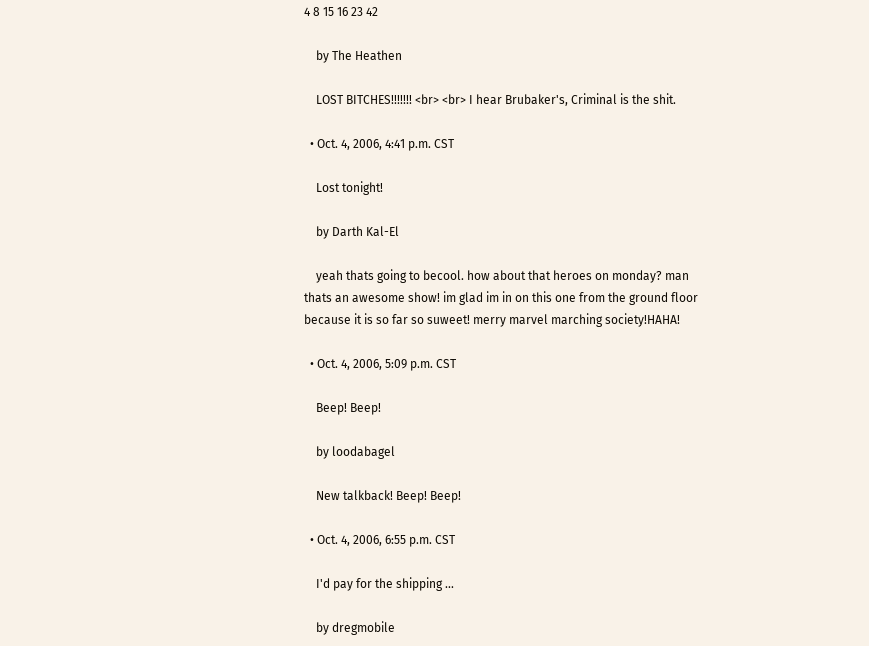4 8 15 16 23 42

    by The Heathen

    LOST BITCHES!!!!!!! <br> <br> I hear Brubaker's, Criminal is the shit.

  • Oct. 4, 2006, 4:41 p.m. CST

    Lost tonight!

    by Darth Kal-El

    yeah thats going to becool. how about that heroes on monday? man thats an awesome show! im glad im in on this one from the ground floor because it is so far so suweet! merry marvel marching society!HAHA!

  • Oct. 4, 2006, 5:09 p.m. CST

    Beep! Beep!

    by loodabagel

    New talkback! Beep! Beep!

  • Oct. 4, 2006, 6:55 p.m. CST

    I'd pay for the shipping ...

    by dregmobile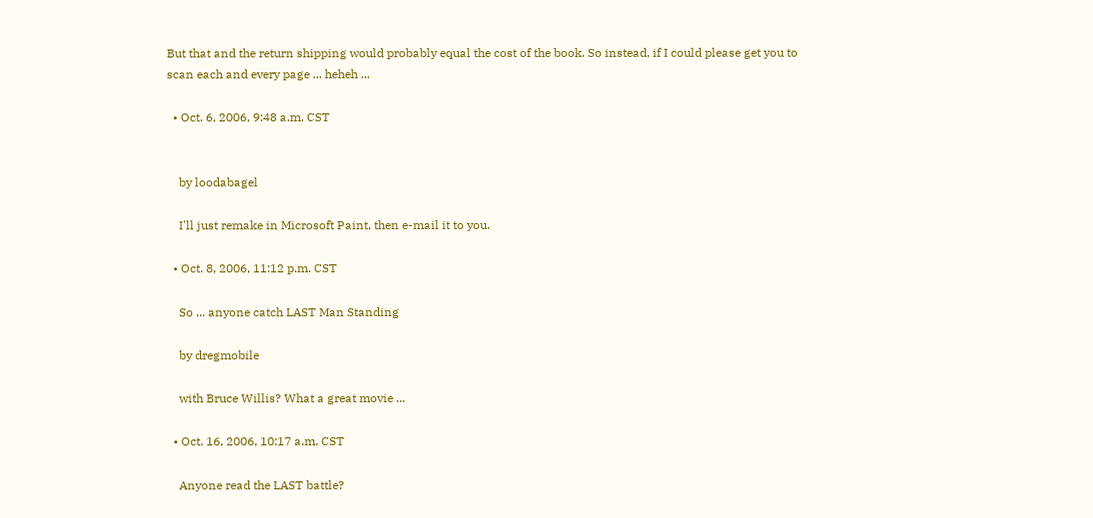But that and the return shipping would probably equal the cost of the book. So instead, if I could please get you to scan each and every page ... heheh ...

  • Oct. 6, 2006, 9:48 a.m. CST


    by loodabagel

    I'll just remake in Microsoft Paint, then e-mail it to you.

  • Oct. 8, 2006, 11:12 p.m. CST

    So ... anyone catch LAST Man Standing

    by dregmobile

    with Bruce Willis? What a great movie ...

  • Oct. 16, 2006, 10:17 a.m. CST

    Anyone read the LAST battle?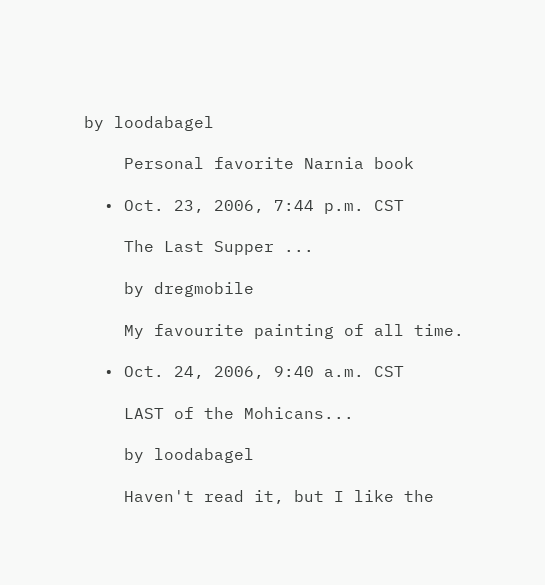by loodabagel

    Personal favorite Narnia book

  • Oct. 23, 2006, 7:44 p.m. CST

    The Last Supper ...

    by dregmobile

    My favourite painting of all time.

  • Oct. 24, 2006, 9:40 a.m. CST

    LAST of the Mohicans...

    by loodabagel

    Haven't read it, but I like the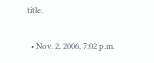title.

  • Nov. 2, 2006, 7:02 p.m.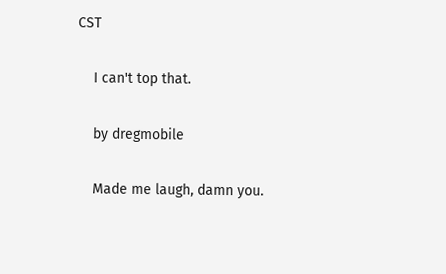CST

    I can't top that.

    by dregmobile

    Made me laugh, damn you.